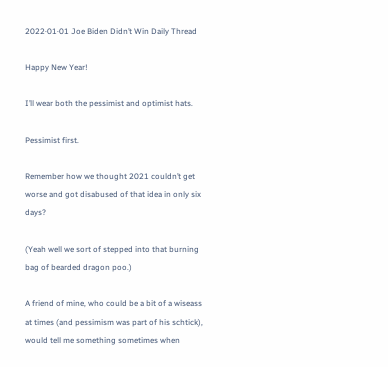2022·01·01 Joe Biden Didn’t Win Daily Thread

Happy New Year!

I’ll wear both the pessimist and optimist hats.

Pessimist first.

Remember how we thought 2021 couldn’t get worse and got disabused of that idea in only six days?

(Yeah well we sort of stepped into that burning bag of bearded dragon poo.)

A friend of mine, who could be a bit of a wiseass at times (and pessimism was part of his schtick), would tell me something sometimes when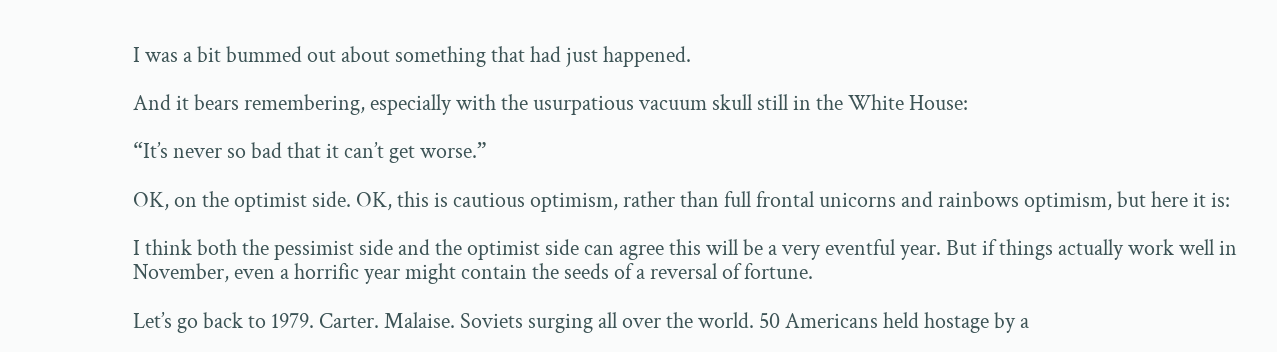I was a bit bummed out about something that had just happened.

And it bears remembering, especially with the usurpatious vacuum skull still in the White House:

“It’s never so bad that it can’t get worse.”

OK, on the optimist side. OK, this is cautious optimism, rather than full frontal unicorns and rainbows optimism, but here it is:

I think both the pessimist side and the optimist side can agree this will be a very eventful year. But if things actually work well in November, even a horrific year might contain the seeds of a reversal of fortune.

Let’s go back to 1979. Carter. Malaise. Soviets surging all over the world. 50 Americans held hostage by a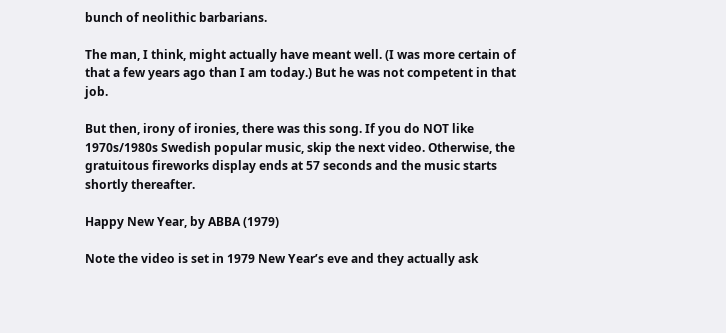bunch of neolithic barbarians.

The man, I think, might actually have meant well. (I was more certain of that a few years ago than I am today.) But he was not competent in that job.

But then, irony of ironies, there was this song. If you do NOT like 1970s/1980s Swedish popular music, skip the next video. Otherwise, the gratuitous fireworks display ends at 57 seconds and the music starts shortly thereafter.

Happy New Year, by ABBA (1979)

Note the video is set in 1979 New Year’s eve and they actually ask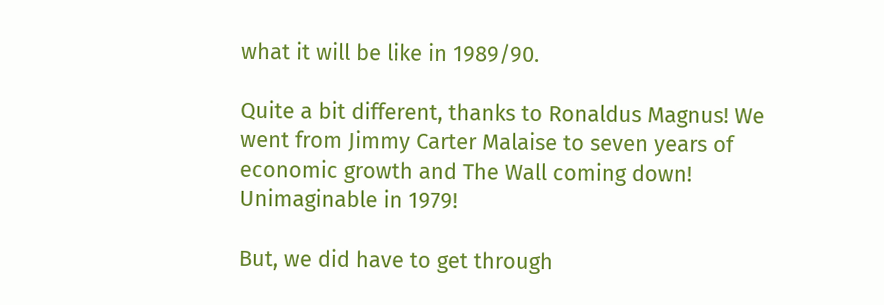what it will be like in 1989/90.

Quite a bit different, thanks to Ronaldus Magnus! We went from Jimmy Carter Malaise to seven years of economic growth and The Wall coming down! Unimaginable in 1979!

But, we did have to get through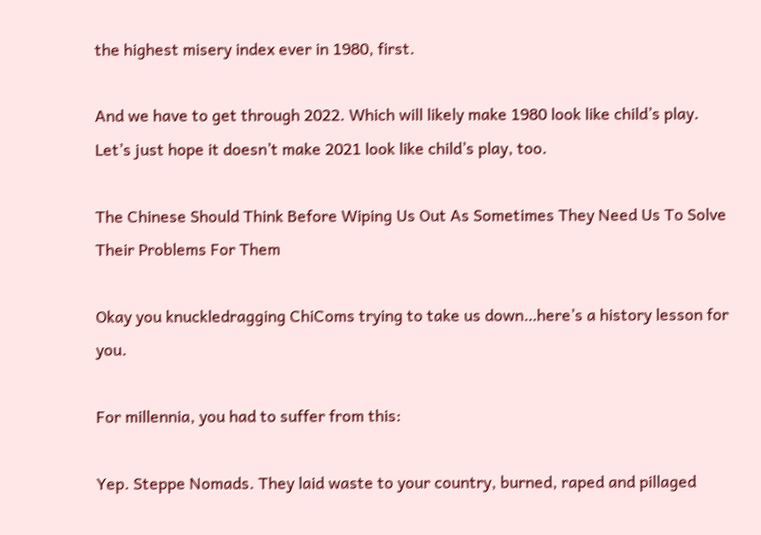the highest misery index ever in 1980, first.

And we have to get through 2022. Which will likely make 1980 look like child’s play. Let’s just hope it doesn’t make 2021 look like child’s play, too.

The Chinese Should Think Before Wiping Us Out As Sometimes They Need Us To Solve Their Problems For Them

Okay you knuckledragging ChiComs trying to take us down…here’s a history lesson for you.

For millennia, you had to suffer from this:

Yep. Steppe Nomads. They laid waste to your country, burned, raped and pillaged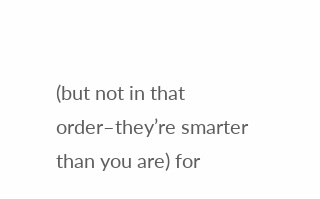(but not in that order–they’re smarter than you are) for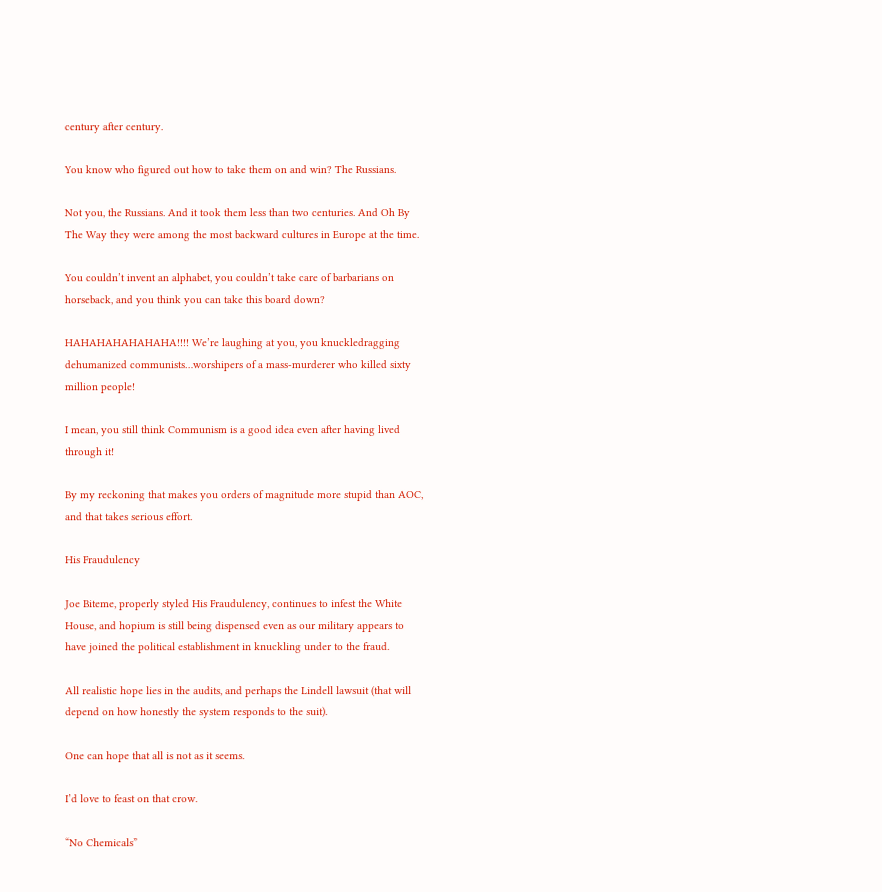century after century.

You know who figured out how to take them on and win? The Russians.

Not you, the Russians. And it took them less than two centuries. And Oh By The Way they were among the most backward cultures in Europe at the time.

You couldn’t invent an alphabet, you couldn’t take care of barbarians on horseback, and you think you can take this board down?

HAHAHAHAHAHAHA!!!! We’re laughing at you, you knuckledragging dehumanized communists…worshipers of a mass-murderer who killed sixty million people!

I mean, you still think Communism is a good idea even after having lived through it!

By my reckoning that makes you orders of magnitude more stupid than AOC, and that takes serious effort.

His Fraudulency

Joe Biteme, properly styled His Fraudulency, continues to infest the White House, and hopium is still being dispensed even as our military appears to have joined the political establishment in knuckling under to the fraud.

All realistic hope lies in the audits, and perhaps the Lindell lawsuit (that will depend on how honestly the system responds to the suit).

One can hope that all is not as it seems.

I’d love to feast on that crow.

“No Chemicals”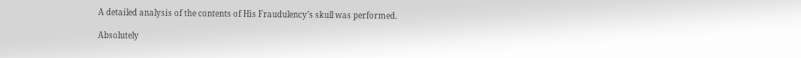A detailed analysis of the contents of His Fraudulency’s skull was performed.

Absolutely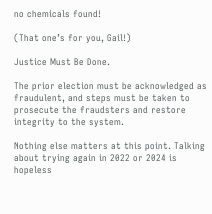no chemicals found!

(That one’s for you, Gail!)

Justice Must Be Done.

The prior election must be acknowledged as fraudulent, and steps must be taken to prosecute the fraudsters and restore integrity to the system.

Nothing else matters at this point. Talking about trying again in 2022 or 2024 is hopeless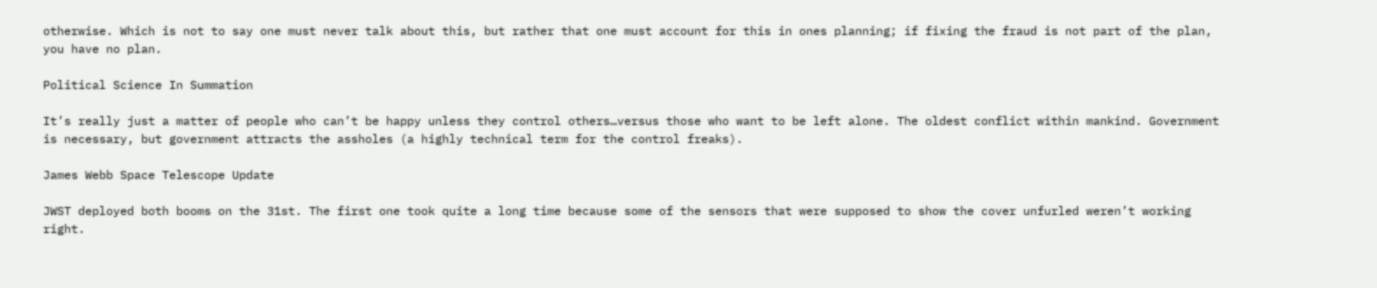otherwise. Which is not to say one must never talk about this, but rather that one must account for this in ones planning; if fixing the fraud is not part of the plan, you have no plan.

Political Science In Summation

It’s really just a matter of people who can’t be happy unless they control others…versus those who want to be left alone. The oldest conflict within mankind. Government is necessary, but government attracts the assholes (a highly technical term for the control freaks).

James Webb Space Telescope Update

JWST deployed both booms on the 31st. The first one took quite a long time because some of the sensors that were supposed to show the cover unfurled weren’t working right.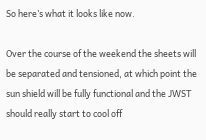So here’s what it looks like now.

Over the course of the weekend the sheets will be separated and tensioned, at which point the sun shield will be fully functional and the JWST should really start to cool off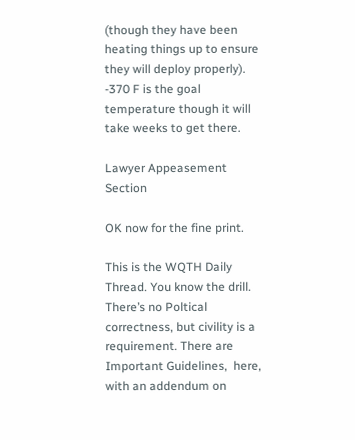(though they have been heating things up to ensure they will deploy properly). -370 F is the goal temperature though it will take weeks to get there.

Lawyer Appeasement Section

OK now for the fine print.

This is the WQTH Daily Thread. You know the drill. There’s no Poltical correctness, but civility is a requirement. There are Important Guidelines,  here, with an addendum on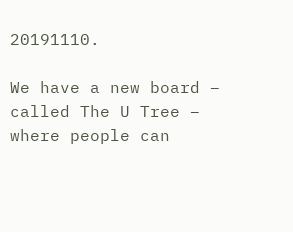20191110.

We have a new board – called The U Tree – where people can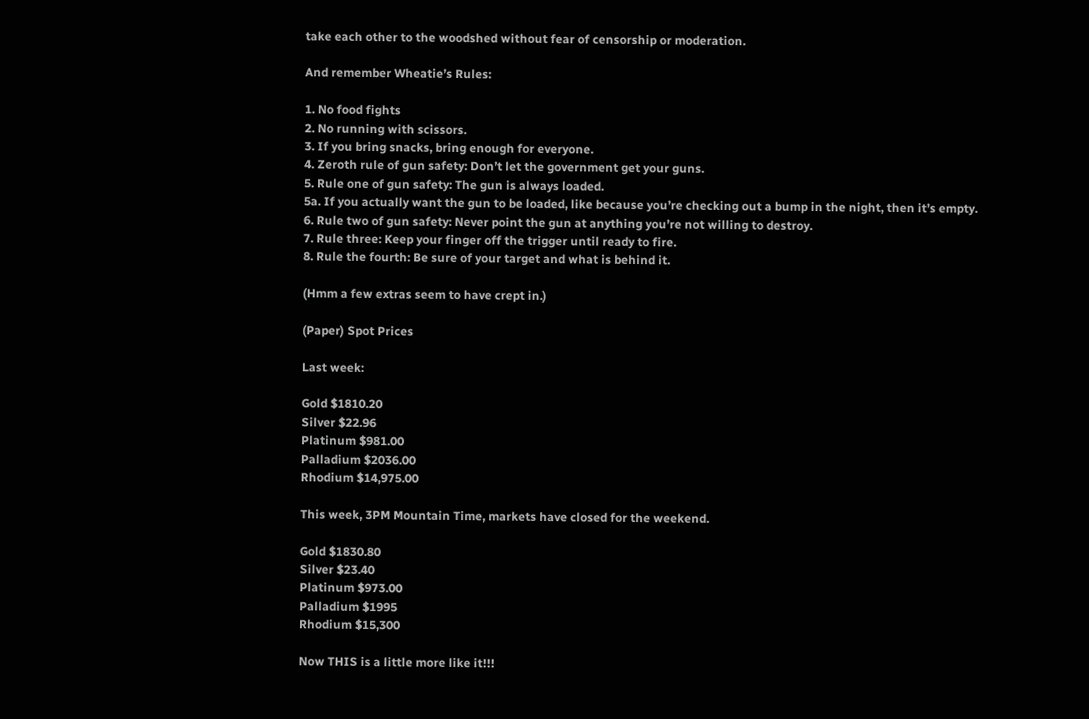take each other to the woodshed without fear of censorship or moderation.

And remember Wheatie’s Rules:

1. No food fights
2. No running with scissors.
3. If you bring snacks, bring enough for everyone.
4. Zeroth rule of gun safety: Don’t let the government get your guns.
5. Rule one of gun safety: The gun is always loaded.
5a. If you actually want the gun to be loaded, like because you’re checking out a bump in the night, then it’s empty.
6. Rule two of gun safety: Never point the gun at anything you’re not willing to destroy.
7. Rule three: Keep your finger off the trigger until ready to fire.
8. Rule the fourth: Be sure of your target and what is behind it.

(Hmm a few extras seem to have crept in.)

(Paper) Spot Prices

Last week:

Gold $1810.20
Silver $22.96
Platinum $981.00
Palladium $2036.00
Rhodium $14,975.00

This week, 3PM Mountain Time, markets have closed for the weekend.

Gold $1830.80
Silver $23.40
Platinum $973.00
Palladium $1995
Rhodium $15,300

Now THIS is a little more like it!!!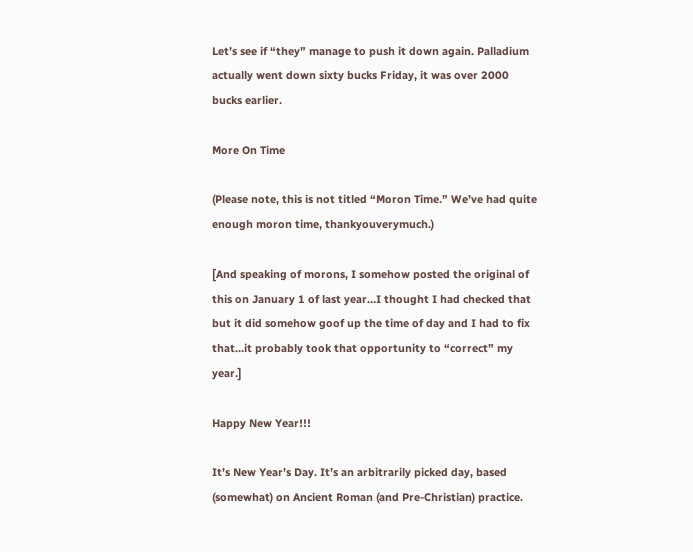Let’s see if “they” manage to push it down again. Palladium actually went down sixty bucks Friday, it was over 2000 bucks earlier.

More On Time

(Please note, this is not titled “Moron Time.” We’ve had quite enough moron time, thankyouverymuch.)

[And speaking of morons, I somehow posted the original of this on January 1 of last year…I thought I had checked that but it did somehow goof up the time of day and I had to fix that…it probably took that opportunity to “correct” my year.]

Happy New Year!!!

It’s New Year’s Day. It’s an arbitrarily picked day, based (somewhat) on Ancient Roman (and Pre-Christian) practice.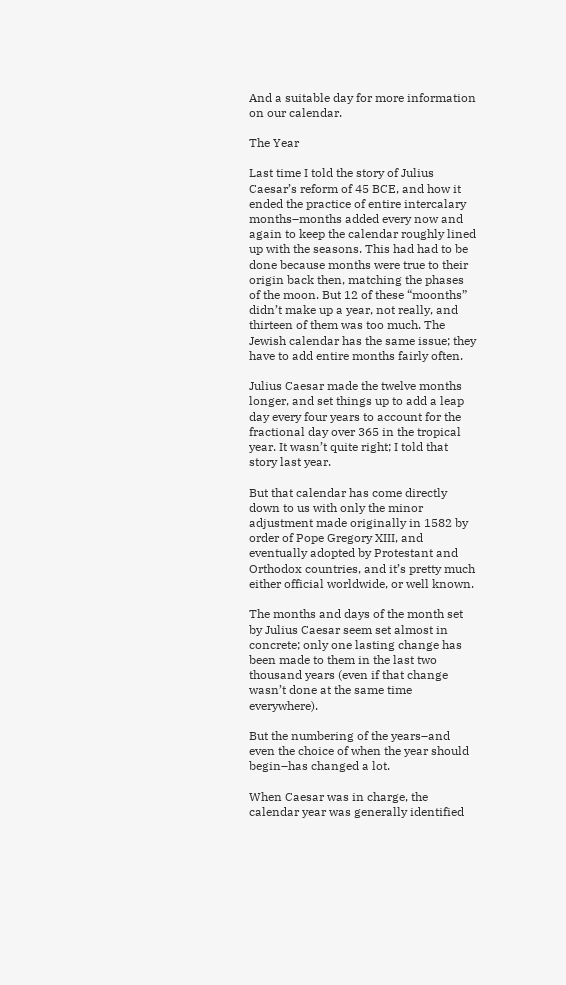And a suitable day for more information on our calendar.

The Year

Last time I told the story of Julius Caesar’s reform of 45 BCE, and how it ended the practice of entire intercalary months–months added every now and again to keep the calendar roughly lined up with the seasons. This had had to be done because months were true to their origin back then, matching the phases of the moon. But 12 of these “moonths” didn’t make up a year, not really, and thirteen of them was too much. The Jewish calendar has the same issue; they have to add entire months fairly often.

Julius Caesar made the twelve months longer, and set things up to add a leap day every four years to account for the fractional day over 365 in the tropical year. It wasn’t quite right; I told that story last year.

But that calendar has come directly down to us with only the minor adjustment made originally in 1582 by order of Pope Gregory XIII, and eventually adopted by Protestant and Orthodox countries, and it’s pretty much either official worldwide, or well known.

The months and days of the month set by Julius Caesar seem set almost in concrete; only one lasting change has been made to them in the last two thousand years (even if that change wasn’t done at the same time everywhere).

But the numbering of the years–and even the choice of when the year should begin–has changed a lot.

When Caesar was in charge, the calendar year was generally identified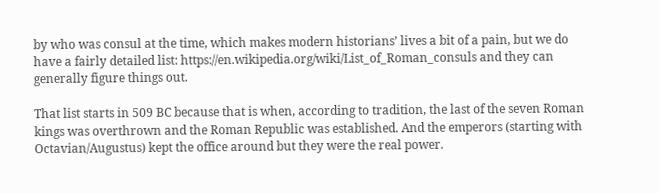by who was consul at the time, which makes modern historians’ lives a bit of a pain, but we do have a fairly detailed list: https://en.wikipedia.org/wiki/List_of_Roman_consuls and they can generally figure things out.

That list starts in 509 BC because that is when, according to tradition, the last of the seven Roman kings was overthrown and the Roman Republic was established. And the emperors (starting with Octavian/Augustus) kept the office around but they were the real power.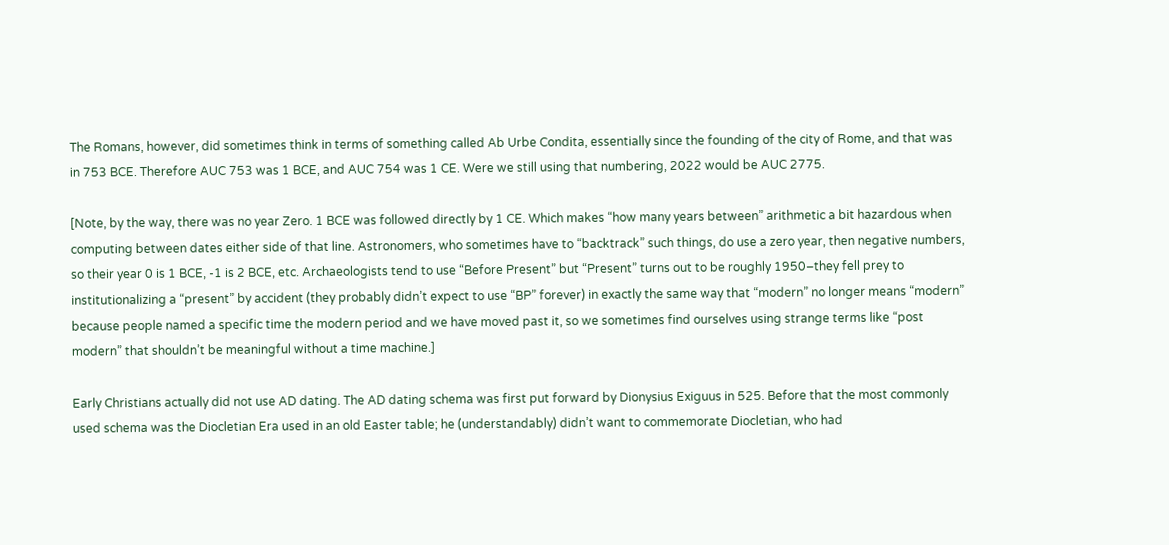The Romans, however, did sometimes think in terms of something called Ab Urbe Condita, essentially since the founding of the city of Rome, and that was in 753 BCE. Therefore AUC 753 was 1 BCE, and AUC 754 was 1 CE. Were we still using that numbering, 2022 would be AUC 2775.

[Note, by the way, there was no year Zero. 1 BCE was followed directly by 1 CE. Which makes “how many years between” arithmetic a bit hazardous when computing between dates either side of that line. Astronomers, who sometimes have to “backtrack” such things, do use a zero year, then negative numbers, so their year 0 is 1 BCE, -1 is 2 BCE, etc. Archaeologists tend to use “Before Present” but “Present” turns out to be roughly 1950–they fell prey to institutionalizing a “present” by accident (they probably didn’t expect to use “BP” forever) in exactly the same way that “modern” no longer means “modern” because people named a specific time the modern period and we have moved past it, so we sometimes find ourselves using strange terms like “post modern” that shouldn’t be meaningful without a time machine.]

Early Christians actually did not use AD dating. The AD dating schema was first put forward by Dionysius Exiguus in 525. Before that the most commonly used schema was the Diocletian Era used in an old Easter table; he (understandably) didn’t want to commemorate Diocletian, who had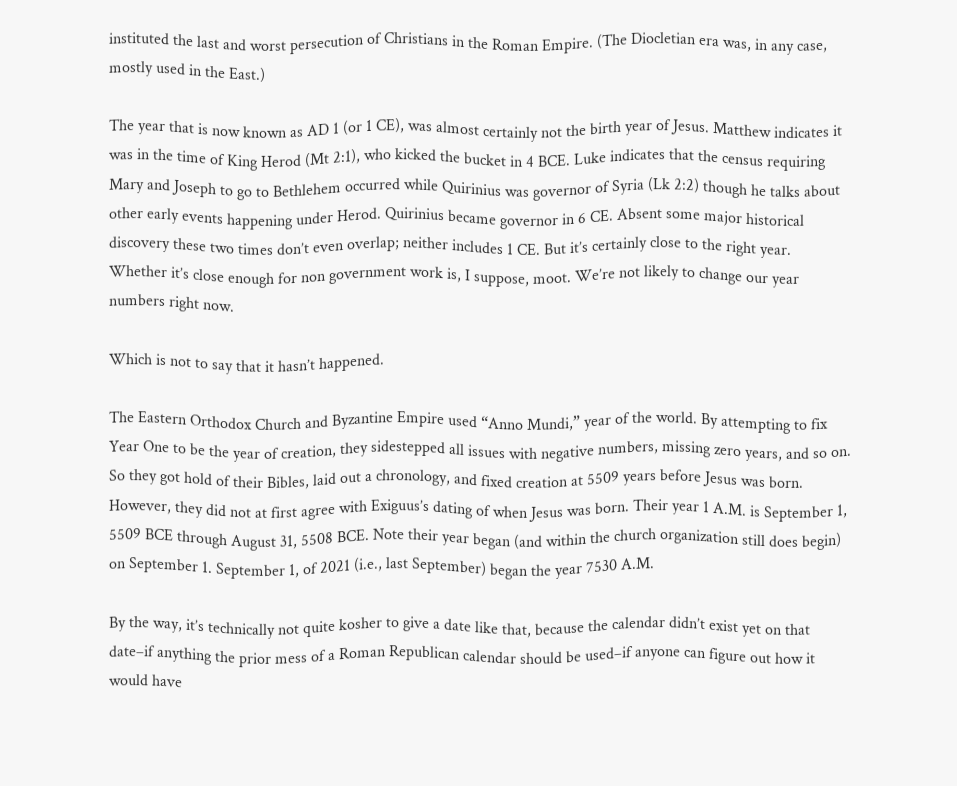instituted the last and worst persecution of Christians in the Roman Empire. (The Diocletian era was, in any case, mostly used in the East.)

The year that is now known as AD 1 (or 1 CE), was almost certainly not the birth year of Jesus. Matthew indicates it was in the time of King Herod (Mt 2:1), who kicked the bucket in 4 BCE. Luke indicates that the census requiring Mary and Joseph to go to Bethlehem occurred while Quirinius was governor of Syria (Lk 2:2) though he talks about other early events happening under Herod. Quirinius became governor in 6 CE. Absent some major historical discovery these two times don’t even overlap; neither includes 1 CE. But it’s certainly close to the right year. Whether it’s close enough for non government work is, I suppose, moot. We’re not likely to change our year numbers right now.

Which is not to say that it hasn’t happened.

The Eastern Orthodox Church and Byzantine Empire used “Anno Mundi,” year of the world. By attempting to fix Year One to be the year of creation, they sidestepped all issues with negative numbers, missing zero years, and so on. So they got hold of their Bibles, laid out a chronology, and fixed creation at 5509 years before Jesus was born. However, they did not at first agree with Exiguus’s dating of when Jesus was born. Their year 1 A.M. is September 1, 5509 BCE through August 31, 5508 BCE. Note their year began (and within the church organization still does begin) on September 1. September 1, of 2021 (i.e., last September) began the year 7530 A.M.

By the way, it’s technically not quite kosher to give a date like that, because the calendar didn’t exist yet on that date–if anything the prior mess of a Roman Republican calendar should be used–if anyone can figure out how it would have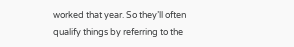worked that year. So they’ll often qualify things by referring to the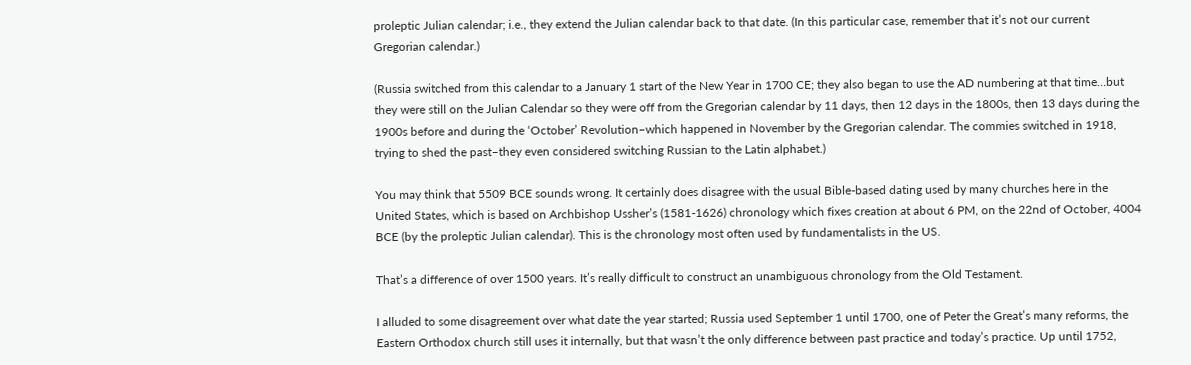proleptic Julian calendar; i.e., they extend the Julian calendar back to that date. (In this particular case, remember that it’s not our current Gregorian calendar.)

(Russia switched from this calendar to a January 1 start of the New Year in 1700 CE; they also began to use the AD numbering at that time…but they were still on the Julian Calendar so they were off from the Gregorian calendar by 11 days, then 12 days in the 1800s, then 13 days during the 1900s before and during the ‘October’ Revolution–which happened in November by the Gregorian calendar. The commies switched in 1918, trying to shed the past–they even considered switching Russian to the Latin alphabet.)

You may think that 5509 BCE sounds wrong. It certainly does disagree with the usual Bible-based dating used by many churches here in the United States, which is based on Archbishop Ussher’s (1581-1626) chronology which fixes creation at about 6 PM, on the 22nd of October, 4004 BCE (by the proleptic Julian calendar). This is the chronology most often used by fundamentalists in the US.

That’s a difference of over 1500 years. It’s really difficult to construct an unambiguous chronology from the Old Testament.

I alluded to some disagreement over what date the year started; Russia used September 1 until 1700, one of Peter the Great’s many reforms, the Eastern Orthodox church still uses it internally, but that wasn’t the only difference between past practice and today’s practice. Up until 1752,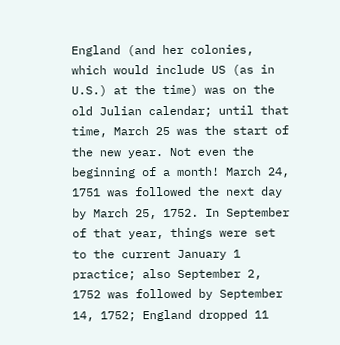England (and her colonies, which would include US (as in U.S.) at the time) was on the old Julian calendar; until that time, March 25 was the start of the new year. Not even the beginning of a month! March 24, 1751 was followed the next day by March 25, 1752. In September of that year, things were set to the current January 1 practice; also September 2, 1752 was followed by September 14, 1752; England dropped 11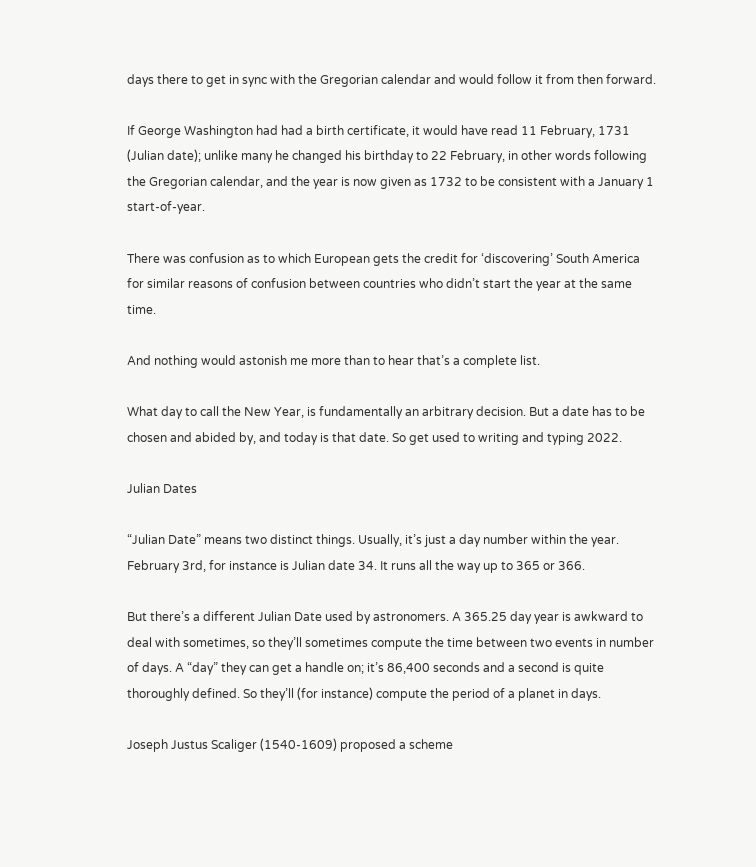days there to get in sync with the Gregorian calendar and would follow it from then forward.

If George Washington had had a birth certificate, it would have read 11 February, 1731 (Julian date); unlike many he changed his birthday to 22 February, in other words following the Gregorian calendar, and the year is now given as 1732 to be consistent with a January 1 start-of-year.

There was confusion as to which European gets the credit for ‘discovering’ South America for similar reasons of confusion between countries who didn’t start the year at the same time.

And nothing would astonish me more than to hear that’s a complete list.

What day to call the New Year, is fundamentally an arbitrary decision. But a date has to be chosen and abided by, and today is that date. So get used to writing and typing 2022.

Julian Dates

“Julian Date” means two distinct things. Usually, it’s just a day number within the year. February 3rd, for instance is Julian date 34. It runs all the way up to 365 or 366.

But there’s a different Julian Date used by astronomers. A 365.25 day year is awkward to deal with sometimes, so they’ll sometimes compute the time between two events in number of days. A “day” they can get a handle on; it’s 86,400 seconds and a second is quite thoroughly defined. So they’ll (for instance) compute the period of a planet in days.

Joseph Justus Scaliger (1540-1609) proposed a scheme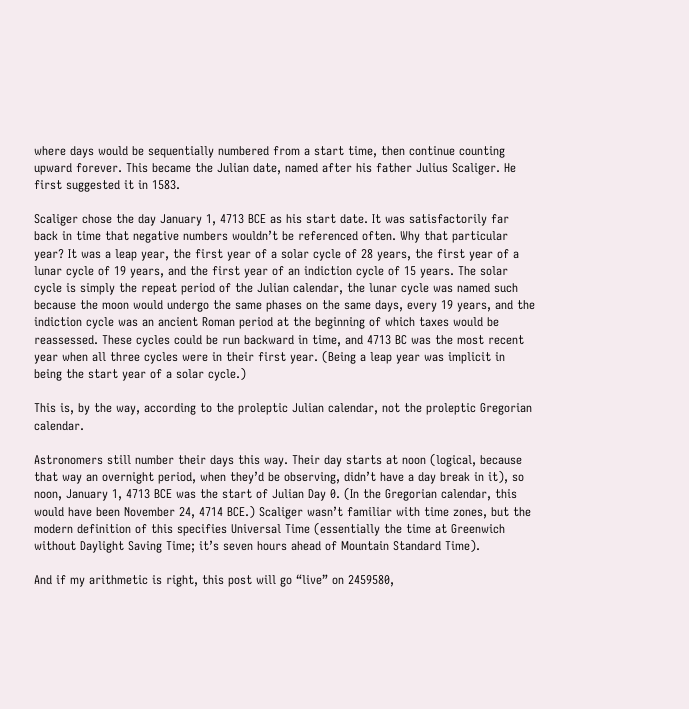where days would be sequentially numbered from a start time, then continue counting upward forever. This became the Julian date, named after his father Julius Scaliger. He first suggested it in 1583.

Scaliger chose the day January 1, 4713 BCE as his start date. It was satisfactorily far back in time that negative numbers wouldn’t be referenced often. Why that particular year? It was a leap year, the first year of a solar cycle of 28 years, the first year of a lunar cycle of 19 years, and the first year of an indiction cycle of 15 years. The solar cycle is simply the repeat period of the Julian calendar, the lunar cycle was named such because the moon would undergo the same phases on the same days, every 19 years, and the indiction cycle was an ancient Roman period at the beginning of which taxes would be reassessed. These cycles could be run backward in time, and 4713 BC was the most recent year when all three cycles were in their first year. (Being a leap year was implicit in being the start year of a solar cycle.)

This is, by the way, according to the proleptic Julian calendar, not the proleptic Gregorian calendar.

Astronomers still number their days this way. Their day starts at noon (logical, because that way an overnight period, when they’d be observing, didn’t have a day break in it), so noon, January 1, 4713 BCE was the start of Julian Day 0. (In the Gregorian calendar, this would have been November 24, 4714 BCE.) Scaliger wasn’t familiar with time zones, but the modern definition of this specifies Universal Time (essentially the time at Greenwich without Daylight Saving Time; it’s seven hours ahead of Mountain Standard Time).

And if my arithmetic is right, this post will go “live” on 2459580,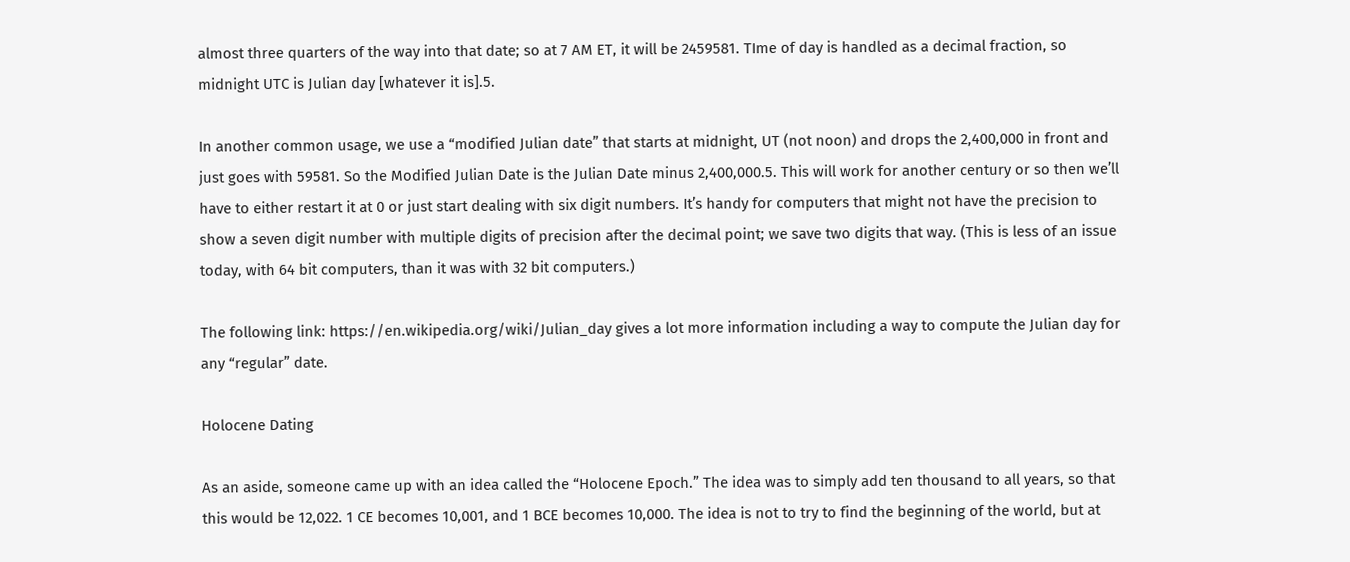almost three quarters of the way into that date; so at 7 AM ET, it will be 2459581. TIme of day is handled as a decimal fraction, so midnight UTC is Julian day [whatever it is].5.

In another common usage, we use a “modified Julian date” that starts at midnight, UT (not noon) and drops the 2,400,000 in front and just goes with 59581. So the Modified Julian Date is the Julian Date minus 2,400,000.5. This will work for another century or so then we’ll have to either restart it at 0 or just start dealing with six digit numbers. It’s handy for computers that might not have the precision to show a seven digit number with multiple digits of precision after the decimal point; we save two digits that way. (This is less of an issue today, with 64 bit computers, than it was with 32 bit computers.)

The following link: https://en.wikipedia.org/wiki/Julian_day gives a lot more information including a way to compute the Julian day for any “regular” date.

Holocene Dating

As an aside, someone came up with an idea called the “Holocene Epoch.” The idea was to simply add ten thousand to all years, so that this would be 12,022. 1 CE becomes 10,001, and 1 BCE becomes 10,000. The idea is not to try to find the beginning of the world, but at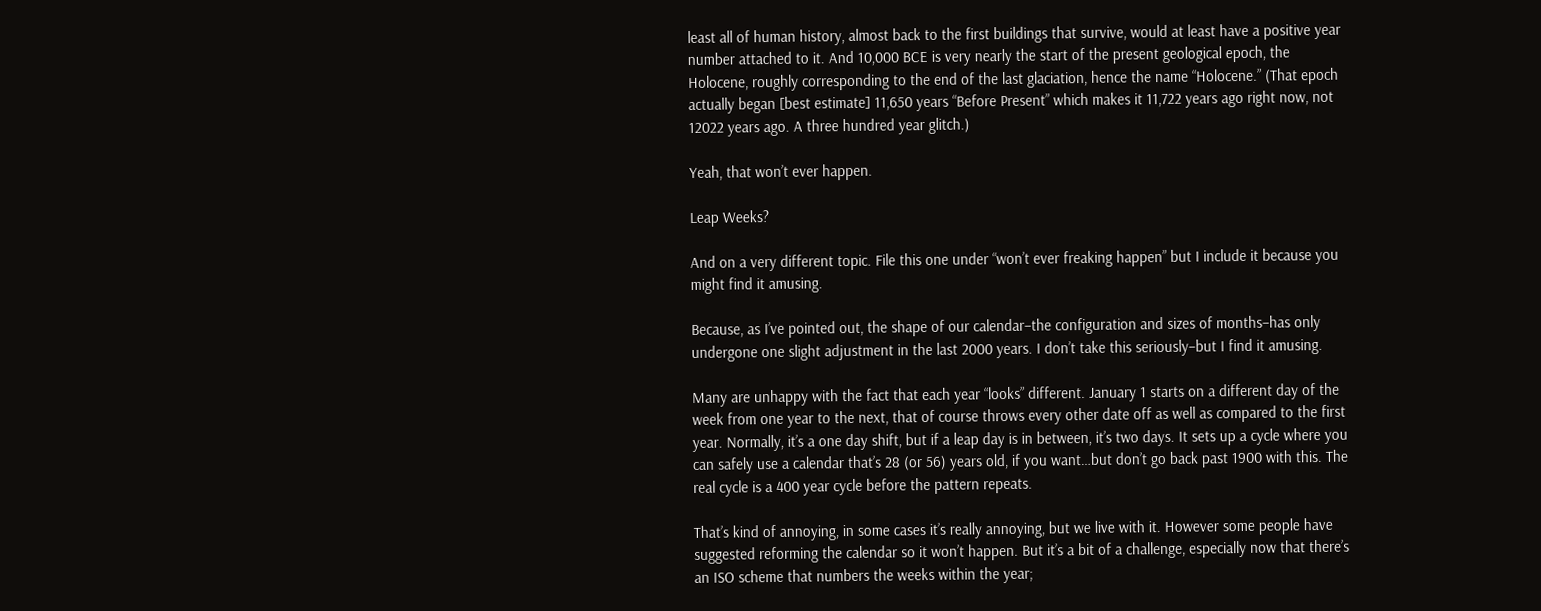least all of human history, almost back to the first buildings that survive, would at least have a positive year number attached to it. And 10,000 BCE is very nearly the start of the present geological epoch, the Holocene, roughly corresponding to the end of the last glaciation, hence the name “Holocene.” (That epoch actually began [best estimate] 11,650 years “Before Present” which makes it 11,722 years ago right now, not 12022 years ago. A three hundred year glitch.)

Yeah, that won’t ever happen.

Leap Weeks?

And on a very different topic. File this one under “won’t ever freaking happen” but I include it because you might find it amusing.

Because, as I’ve pointed out, the shape of our calendar–the configuration and sizes of months–has only undergone one slight adjustment in the last 2000 years. I don’t take this seriously–but I find it amusing.

Many are unhappy with the fact that each year “looks” different. January 1 starts on a different day of the week from one year to the next, that of course throws every other date off as well as compared to the first year. Normally, it’s a one day shift, but if a leap day is in between, it’s two days. It sets up a cycle where you can safely use a calendar that’s 28 (or 56) years old, if you want…but don’t go back past 1900 with this. The real cycle is a 400 year cycle before the pattern repeats.

That’s kind of annoying, in some cases it’s really annoying, but we live with it. However some people have suggested reforming the calendar so it won’t happen. But it’s a bit of a challenge, especially now that there’s an ISO scheme that numbers the weeks within the year;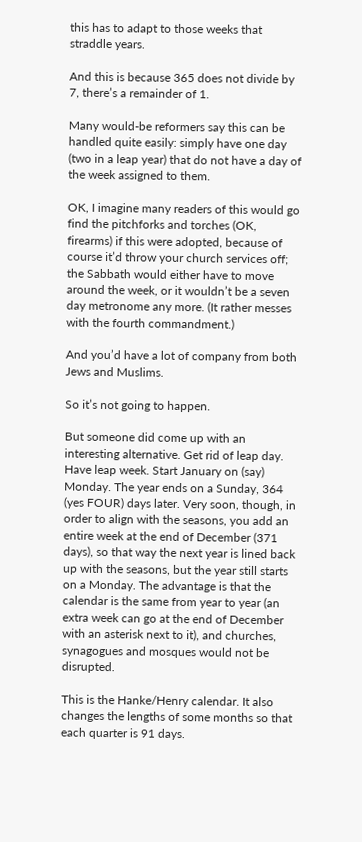this has to adapt to those weeks that straddle years.

And this is because 365 does not divide by 7, there’s a remainder of 1.

Many would-be reformers say this can be handled quite easily: simply have one day (two in a leap year) that do not have a day of the week assigned to them.

OK, I imagine many readers of this would go find the pitchforks and torches (OK, firearms) if this were adopted, because of course it’d throw your church services off; the Sabbath would either have to move around the week, or it wouldn’t be a seven day metronome any more. (It rather messes with the fourth commandment.)

And you’d have a lot of company from both Jews and Muslims.

So it’s not going to happen.

But someone did come up with an interesting alternative. Get rid of leap day. Have leap week. Start January on (say) Monday. The year ends on a Sunday, 364 (yes FOUR) days later. Very soon, though, in order to align with the seasons, you add an entire week at the end of December (371 days), so that way the next year is lined back up with the seasons, but the year still starts on a Monday. The advantage is that the calendar is the same from year to year (an extra week can go at the end of December with an asterisk next to it), and churches, synagogues and mosques would not be disrupted.

This is the Hanke/Henry calendar. It also changes the lengths of some months so that each quarter is 91 days.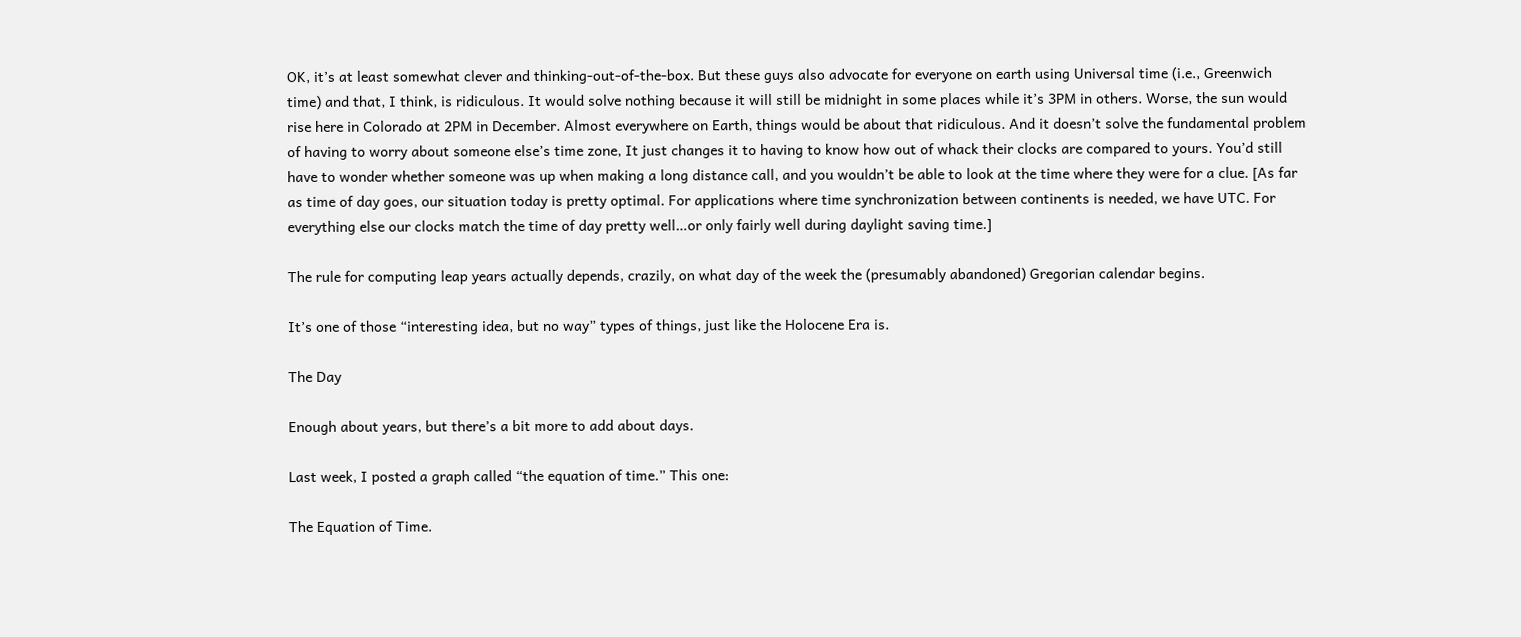OK, it’s at least somewhat clever and thinking-out-of-the-box. But these guys also advocate for everyone on earth using Universal time (i.e., Greenwich time) and that, I think, is ridiculous. It would solve nothing because it will still be midnight in some places while it’s 3PM in others. Worse, the sun would rise here in Colorado at 2PM in December. Almost everywhere on Earth, things would be about that ridiculous. And it doesn’t solve the fundamental problem of having to worry about someone else’s time zone, It just changes it to having to know how out of whack their clocks are compared to yours. You’d still have to wonder whether someone was up when making a long distance call, and you wouldn’t be able to look at the time where they were for a clue. [As far as time of day goes, our situation today is pretty optimal. For applications where time synchronization between continents is needed, we have UTC. For everything else our clocks match the time of day pretty well…or only fairly well during daylight saving time.]

The rule for computing leap years actually depends, crazily, on what day of the week the (presumably abandoned) Gregorian calendar begins.

It’s one of those “interesting idea, but no way” types of things, just like the Holocene Era is.

The Day

Enough about years, but there’s a bit more to add about days.

Last week, I posted a graph called “the equation of time.” This one:

The Equation of Time.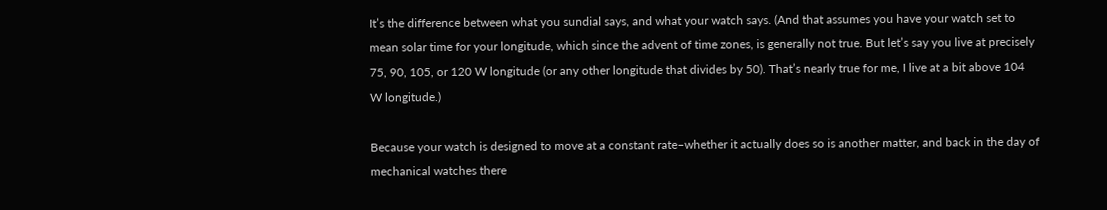It’s the difference between what you sundial says, and what your watch says. (And that assumes you have your watch set to mean solar time for your longitude, which since the advent of time zones, is generally not true. But let’s say you live at precisely 75, 90, 105, or 120 W longitude (or any other longitude that divides by 50). That’s nearly true for me, I live at a bit above 104 W longitude.)

Because your watch is designed to move at a constant rate–whether it actually does so is another matter, and back in the day of mechanical watches there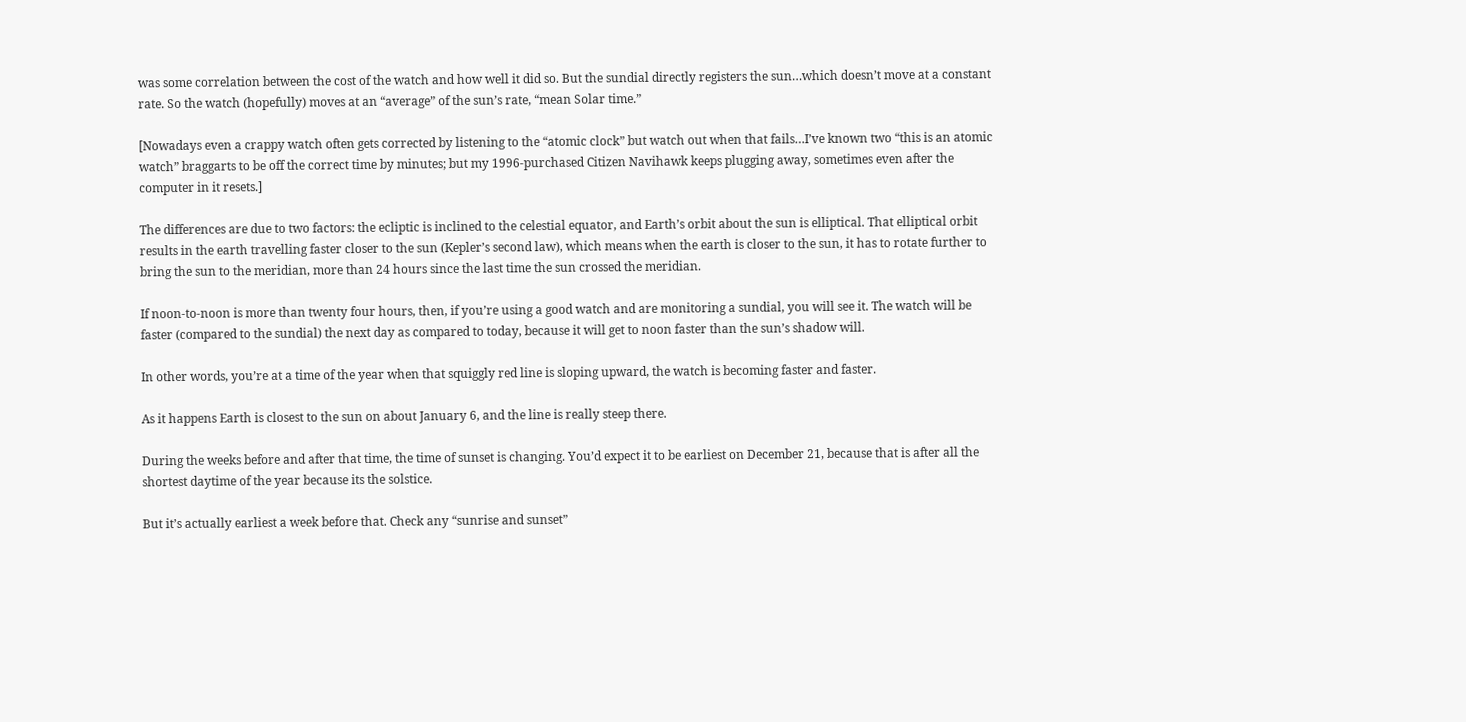was some correlation between the cost of the watch and how well it did so. But the sundial directly registers the sun…which doesn’t move at a constant rate. So the watch (hopefully) moves at an “average” of the sun’s rate, “mean Solar time.”

[Nowadays even a crappy watch often gets corrected by listening to the “atomic clock” but watch out when that fails…I’ve known two “this is an atomic watch” braggarts to be off the correct time by minutes; but my 1996-purchased Citizen Navihawk keeps plugging away, sometimes even after the computer in it resets.]

The differences are due to two factors: the ecliptic is inclined to the celestial equator, and Earth’s orbit about the sun is elliptical. That elliptical orbit results in the earth travelling faster closer to the sun (Kepler’s second law), which means when the earth is closer to the sun, it has to rotate further to bring the sun to the meridian, more than 24 hours since the last time the sun crossed the meridian.

If noon-to-noon is more than twenty four hours, then, if you’re using a good watch and are monitoring a sundial, you will see it. The watch will be faster (compared to the sundial) the next day as compared to today, because it will get to noon faster than the sun’s shadow will.

In other words, you’re at a time of the year when that squiggly red line is sloping upward, the watch is becoming faster and faster.

As it happens Earth is closest to the sun on about January 6, and the line is really steep there.

During the weeks before and after that time, the time of sunset is changing. You’d expect it to be earliest on December 21, because that is after all the shortest daytime of the year because its the solstice.

But it’s actually earliest a week before that. Check any “sunrise and sunset”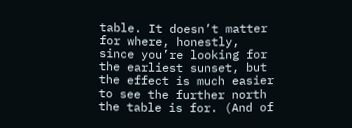table. It doesn’t matter for where, honestly, since you’re looking for the earliest sunset, but the effect is much easier to see the further north the table is for. (And of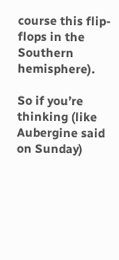course this flip-flops in the Southern hemisphere).

So if you’re thinking (like Aubergine said on Sunday)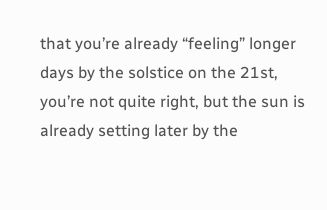that you’re already “feeling” longer days by the solstice on the 21st, you’re not quite right, but the sun is already setting later by the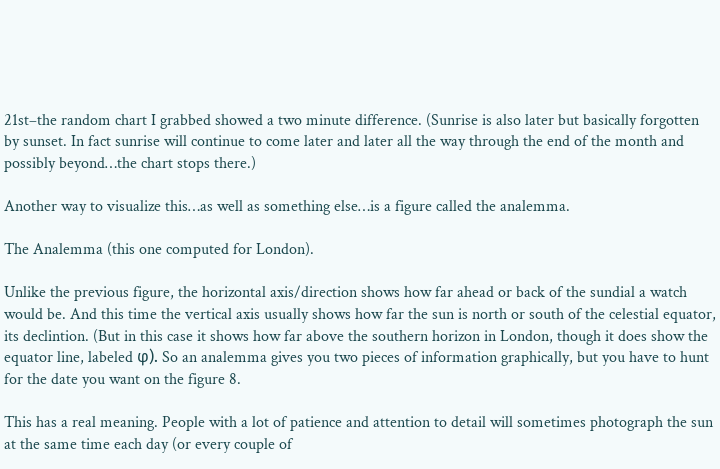21st–the random chart I grabbed showed a two minute difference. (Sunrise is also later but basically forgotten by sunset. In fact sunrise will continue to come later and later all the way through the end of the month and possibly beyond…the chart stops there.)

Another way to visualize this…as well as something else…is a figure called the analemma.

The Analemma (this one computed for London).

Unlike the previous figure, the horizontal axis/direction shows how far ahead or back of the sundial a watch would be. And this time the vertical axis usually shows how far the sun is north or south of the celestial equator, its declintion. (But in this case it shows how far above the southern horizon in London, though it does show the equator line, labeled φ). So an analemma gives you two pieces of information graphically, but you have to hunt for the date you want on the figure 8.

This has a real meaning. People with a lot of patience and attention to detail will sometimes photograph the sun at the same time each day (or every couple of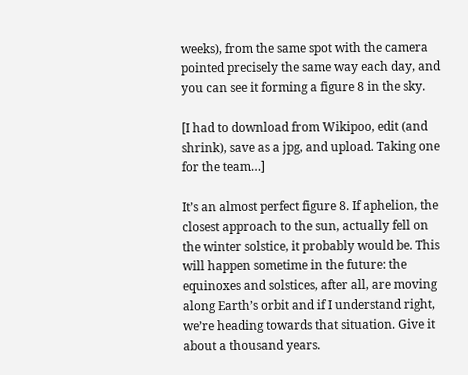weeks), from the same spot with the camera pointed precisely the same way each day, and you can see it forming a figure 8 in the sky.

[I had to download from Wikipoo, edit (and shrink), save as a jpg, and upload. Taking one for the team…]

It’s an almost perfect figure 8. If aphelion, the closest approach to the sun, actually fell on the winter solstice, it probably would be. This will happen sometime in the future: the equinoxes and solstices, after all, are moving along Earth’s orbit and if I understand right, we’re heading towards that situation. Give it about a thousand years.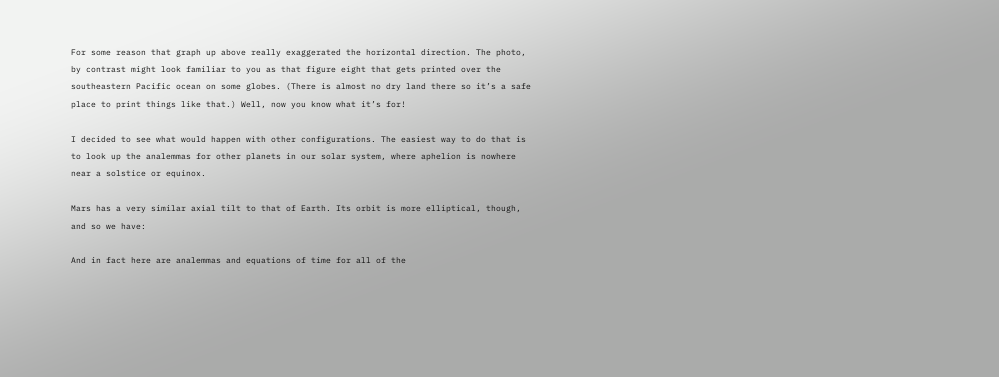For some reason that graph up above really exaggerated the horizontal direction. The photo, by contrast might look familiar to you as that figure eight that gets printed over the southeastern Pacific ocean on some globes. (There is almost no dry land there so it’s a safe place to print things like that.) Well, now you know what it’s for!

I decided to see what would happen with other configurations. The easiest way to do that is to look up the analemmas for other planets in our solar system, where aphelion is nowhere near a solstice or equinox.

Mars has a very similar axial tilt to that of Earth. Its orbit is more elliptical, though, and so we have:

And in fact here are analemmas and equations of time for all of the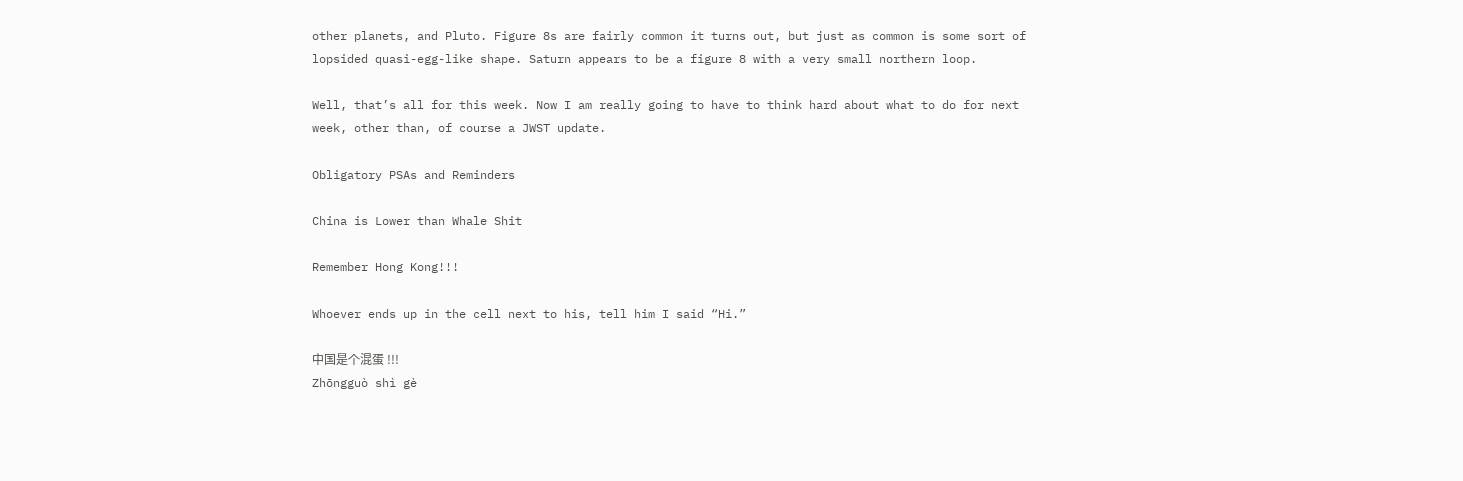other planets, and Pluto. Figure 8s are fairly common it turns out, but just as common is some sort of lopsided quasi-egg-like shape. Saturn appears to be a figure 8 with a very small northern loop.

Well, that’s all for this week. Now I am really going to have to think hard about what to do for next week, other than, of course a JWST update.

Obligatory PSAs and Reminders

China is Lower than Whale Shit

Remember Hong Kong!!!

Whoever ends up in the cell next to his, tell him I said “Hi.”

中国是个混蛋 !!!
Zhōngguò shì gè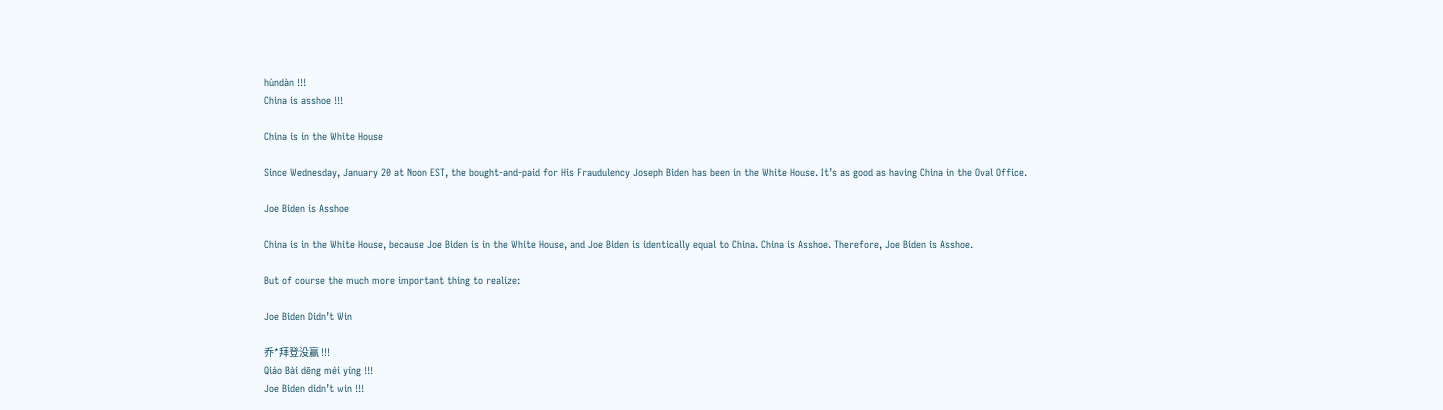hùndàn !!!
China is asshoe !!!

China is in the White House

Since Wednesday, January 20 at Noon EST, the bought-and-paid for His Fraudulency Joseph Biden has been in the White House. It’s as good as having China in the Oval Office.

Joe Biden is Asshoe

China is in the White House, because Joe Biden is in the White House, and Joe Biden is identically equal to China. China is Asshoe. Therefore, Joe Biden is Asshoe.

But of course the much more important thing to realize:

Joe Biden Didn’t Win

乔*拜登没赢 !!!
Qiáo Bài dēng méi yíng !!!
Joe Biden didn’t win !!!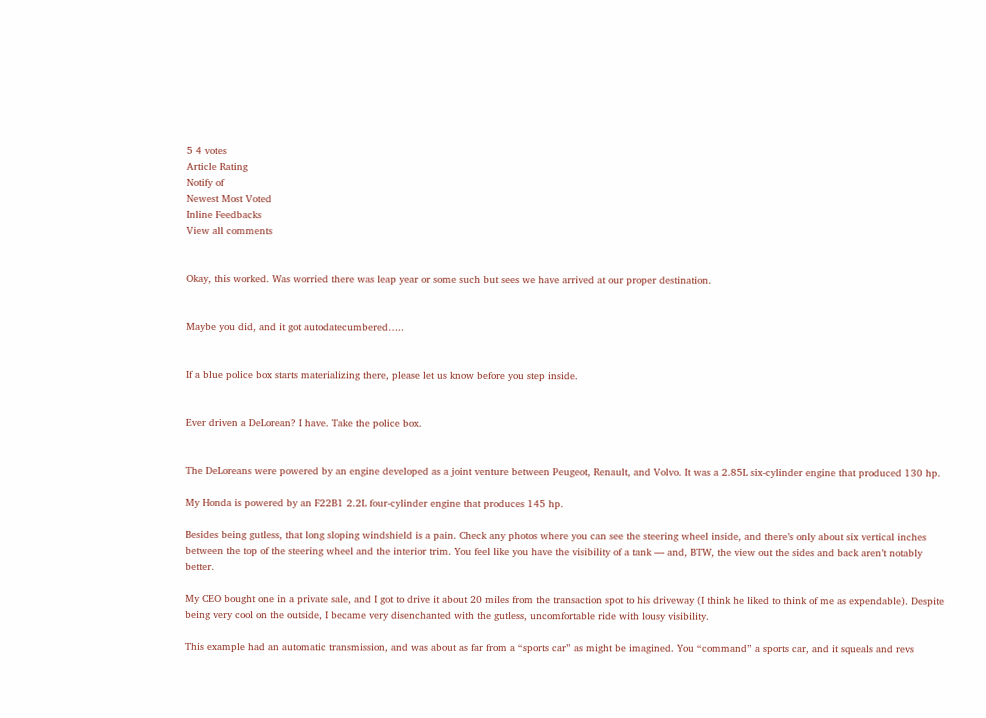5 4 votes
Article Rating
Notify of
Newest Most Voted
Inline Feedbacks
View all comments


Okay, this worked. Was worried there was leap year or some such but sees we have arrived at our proper destination.


Maybe you did, and it got autodatecumbered…..


If a blue police box starts materializing there, please let us know before you step inside.


Ever driven a DeLorean? I have. Take the police box.


The DeLoreans were powered by an engine developed as a joint venture between Peugeot, Renault, and Volvo. It was a 2.85L six-cylinder engine that produced 130 hp.

My Honda is powered by an F22B1 2.2L four-cylinder engine that produces 145 hp.

Besides being gutless, that long sloping windshield is a pain. Check any photos where you can see the steering wheel inside, and there’s only about six vertical inches between the top of the steering wheel and the interior trim. You feel like you have the visibility of a tank — and, BTW, the view out the sides and back aren’t notably better.

My CEO bought one in a private sale, and I got to drive it about 20 miles from the transaction spot to his driveway (I think he liked to think of me as expendable). Despite being very cool on the outside, I became very disenchanted with the gutless, uncomfortable ride with lousy visibility.

This example had an automatic transmission, and was about as far from a “sports car” as might be imagined. You “command” a sports car, and it squeals and revs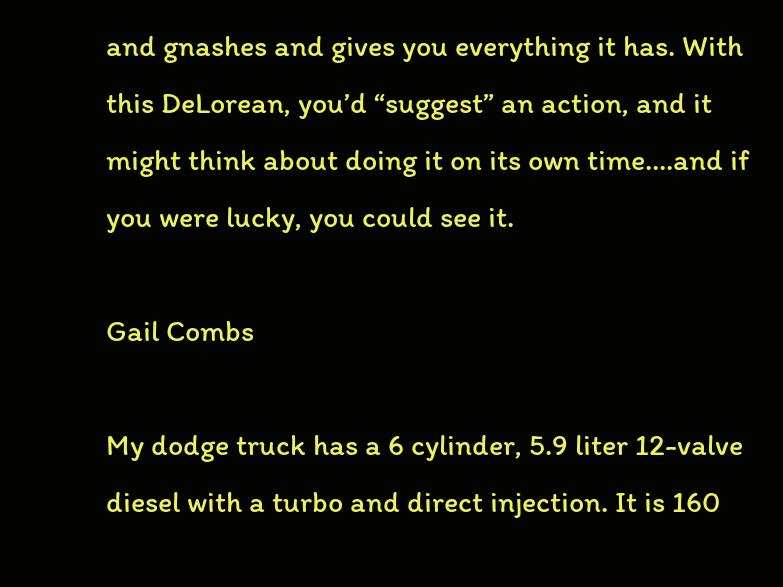and gnashes and gives you everything it has. With this DeLorean, you’d “suggest” an action, and it might think about doing it on its own time….and if you were lucky, you could see it.

Gail Combs

My dodge truck has a 6 cylinder, 5.9 liter 12-valve diesel with a turbo and direct injection. It is 160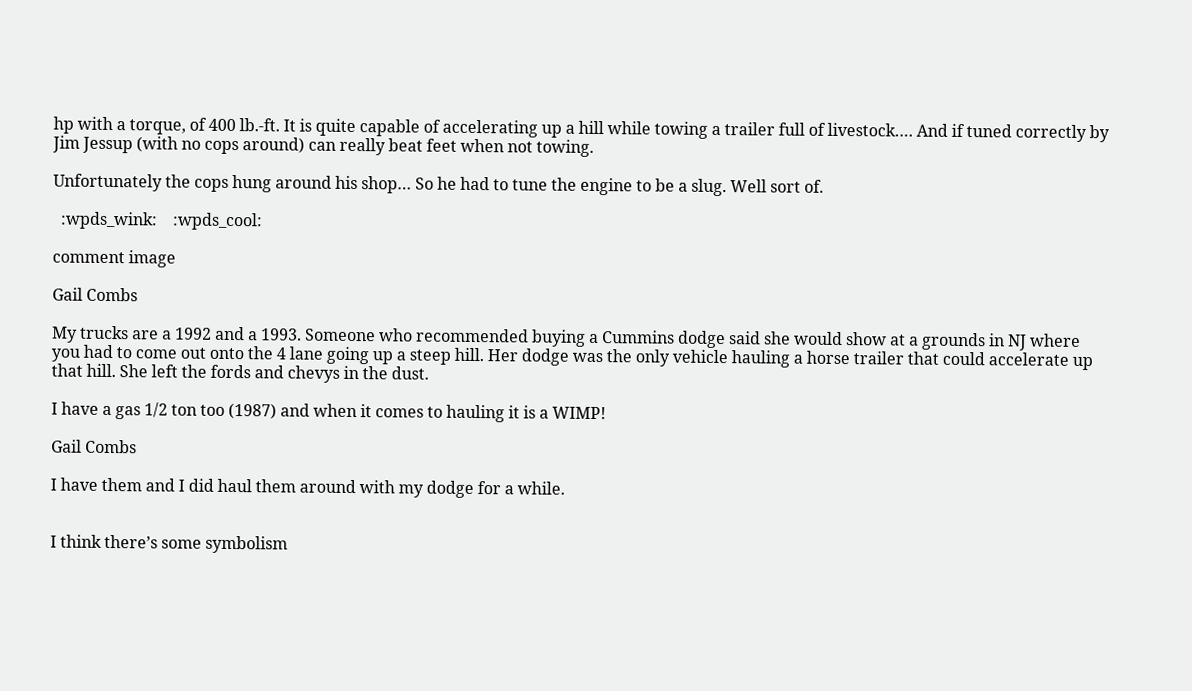hp with a torque, of 400 lb.-ft. It is quite capable of accelerating up a hill while towing a trailer full of livestock…. And if tuned correctly by Jim Jessup (with no cops around) can really beat feet when not towing.

Unfortunately the cops hung around his shop… So he had to tune the engine to be a slug. Well sort of.

  :wpds_wink:    :wpds_cool:

comment image

Gail Combs

My trucks are a 1992 and a 1993. Someone who recommended buying a Cummins dodge said she would show at a grounds in NJ where you had to come out onto the 4 lane going up a steep hill. Her dodge was the only vehicle hauling a horse trailer that could accelerate up that hill. She left the fords and chevys in the dust.

I have a gas 1/2 ton too (1987) and when it comes to hauling it is a WIMP!

Gail Combs

I have them and I did haul them around with my dodge for a while.


I think there’s some symbolism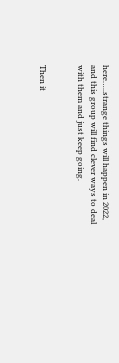here…..strange things will happen in 2022, and this group will find clever ways to deal with them and just keep going.


Then it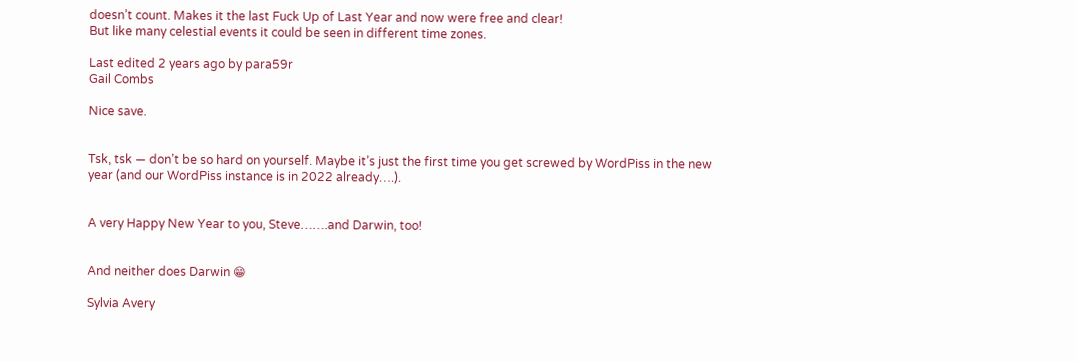doesn’t count. Makes it the last Fuck Up of Last Year and now were free and clear!
But like many celestial events it could be seen in different time zones.

Last edited 2 years ago by para59r
Gail Combs

Nice save.


Tsk, tsk — don’t be so hard on yourself. Maybe it’s just the first time you get screwed by WordPiss in the new year (and our WordPiss instance is in 2022 already….).


A very Happy New Year to you, Steve…….and Darwin, too!


And neither does Darwin 😁

Sylvia Avery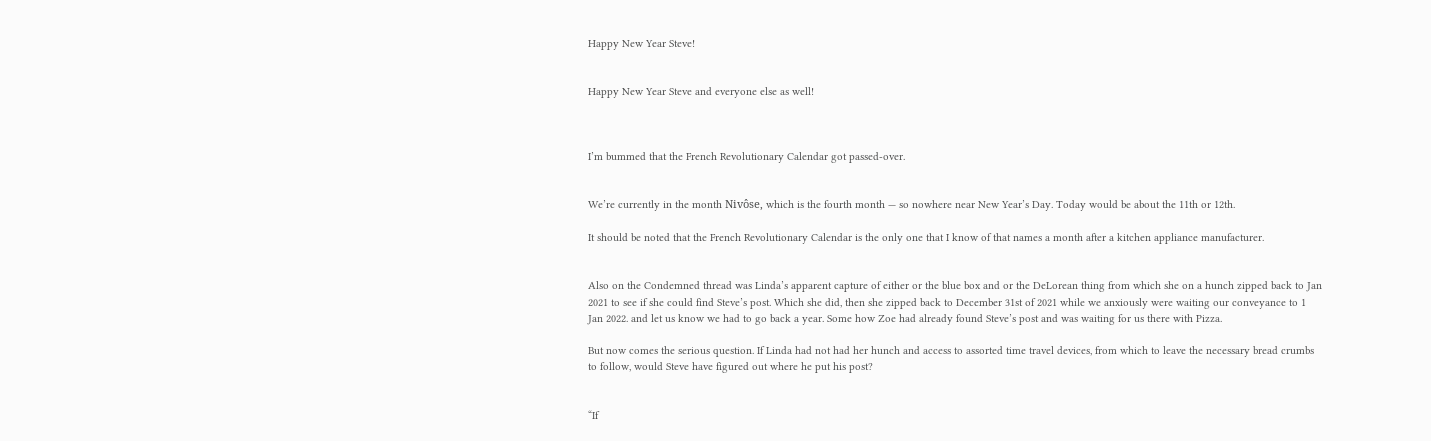Happy New Year Steve!


Happy New Year Steve and everyone else as well!



I’m bummed that the French Revolutionary Calendar got passed-over.


We’re currently in the month Nivôse, which is the fourth month — so nowhere near New Year’s Day. Today would be about the 11th or 12th.

It should be noted that the French Revolutionary Calendar is the only one that I know of that names a month after a kitchen appliance manufacturer.


Also on the Condemned thread was Linda’s apparent capture of either or the blue box and or the DeLorean thing from which she on a hunch zipped back to Jan 2021 to see if she could find Steve’s post. Which she did, then she zipped back to December 31st of 2021 while we anxiously were waiting our conveyance to 1 Jan 2022. and let us know we had to go back a year. Some how Zoe had already found Steve’s post and was waiting for us there with Pizza.

But now comes the serious question. If Linda had not had her hunch and access to assorted time travel devices, from which to leave the necessary bread crumbs to follow, would Steve have figured out where he put his post?


“If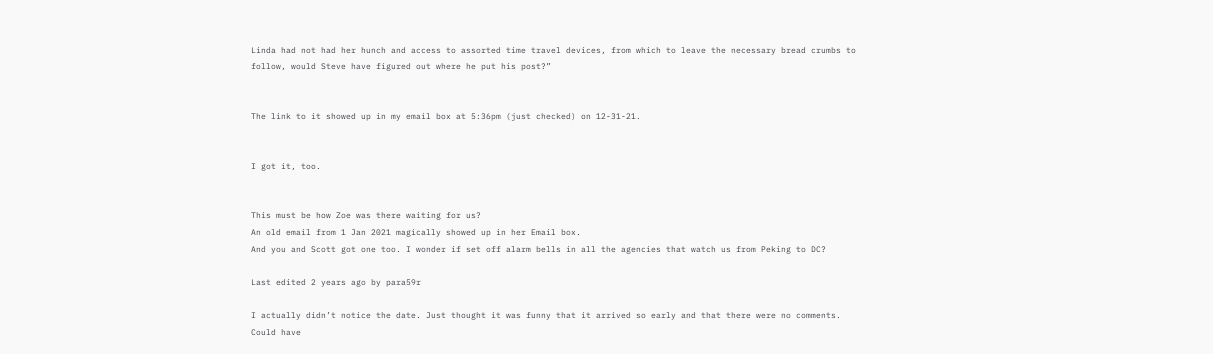Linda had not had her hunch and access to assorted time travel devices, from which to leave the necessary bread crumbs to follow, would Steve have figured out where he put his post?”


The link to it showed up in my email box at 5:36pm (just checked) on 12-31-21.


I got it, too.


This must be how Zoe was there waiting for us?
An old email from 1 Jan 2021 magically showed up in her Email box.
And you and Scott got one too. I wonder if set off alarm bells in all the agencies that watch us from Peking to DC?

Last edited 2 years ago by para59r

I actually didn’t notice the date. Just thought it was funny that it arrived so early and that there were no comments. Could have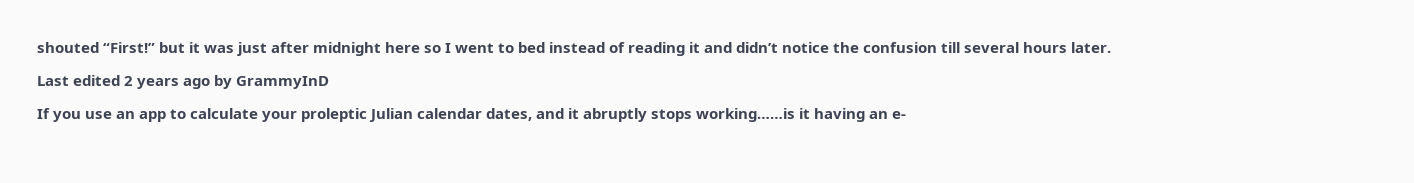shouted “First!” but it was just after midnight here so I went to bed instead of reading it and didn’t notice the confusion till several hours later.

Last edited 2 years ago by GrammyInD

If you use an app to calculate your proleptic Julian calendar dates, and it abruptly stops working……is it having an e-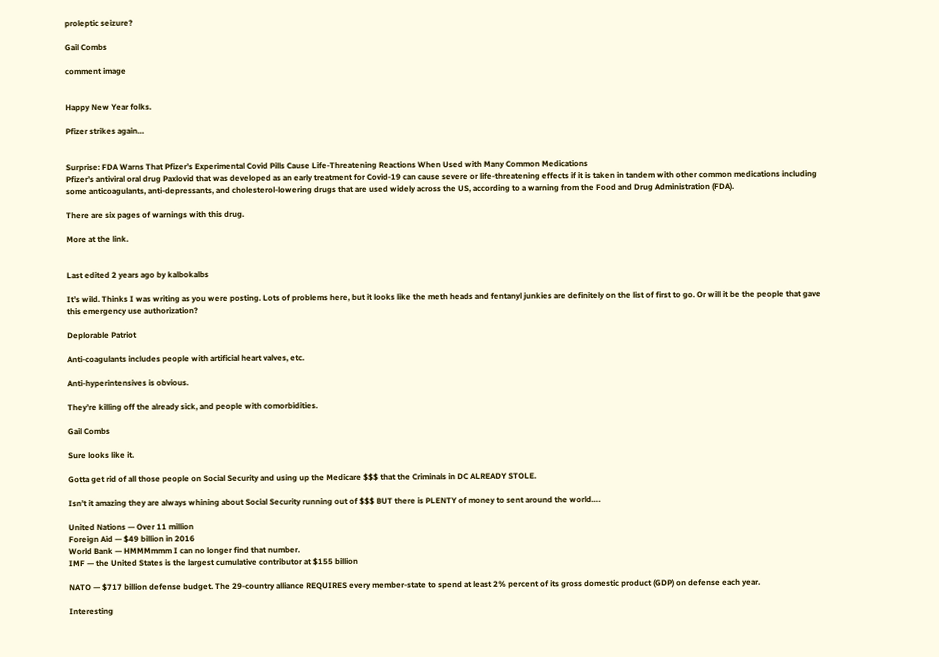proleptic seizure?

Gail Combs

comment image


Happy New Year folks.

Pfizer strikes again…


Surprise: FDA Warns That Pfizer’s Experimental Covid Pills Cause Life-Threatening Reactions When Used with Many Common Medications
Pfizer’s antiviral oral drug Paxlovid that was developed as an early treatment for Covid-19 can cause severe or life-threatening effects if it is taken in tandem with other common medications including some anticoagulants, anti-depressants, and cholesterol-lowering drugs that are used widely across the US, according to a warning from the Food and Drug Administration (FDA).

There are six pages of warnings with this drug.

More at the link.


Last edited 2 years ago by kalbokalbs

It’s wild. Thinks I was writing as you were posting. Lots of problems here, but it looks like the meth heads and fentanyl junkies are definitely on the list of first to go. Or will it be the people that gave this emergency use authorization?

Deplorable Patriot

Anti-coagulants includes people with artificial heart valves, etc.

Anti-hyperintensives is obvious.

They’re killing off the already sick, and people with comorbidities.

Gail Combs

Sure looks like it.

Gotta get rid of all those people on Social Security and using up the Medicare $$$ that the Criminals in DC ALREADY STOLE.

Isn’t it amazing they are always whining about Social Security running out of $$$ BUT there is PLENTY of money to sent around the world….

United Nations — Over 11 million
Foreign Aid — $49 billion in 2016
World Bank — HMMMmmm I can no longer find that number.
IMF — the United States is the largest cumulative contributor at $155 billion

NATO — $717 billion defense budget. The 29-country alliance REQUIRES every member-state to spend at least 2% percent of its gross domestic product (GDP) on defense each year.

Interesting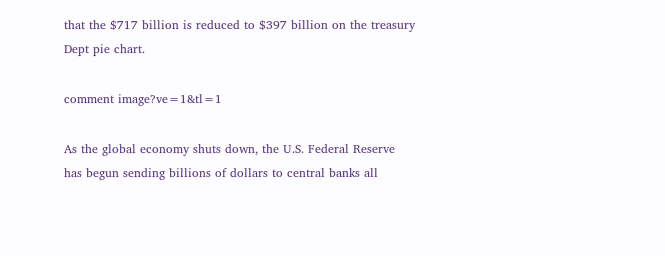that the $717 billion is reduced to $397 billion on the treasury Dept pie chart.

comment image?ve=1&tl=1

As the global economy shuts down, the U.S. Federal Reserve has begun sending billions of dollars to central banks all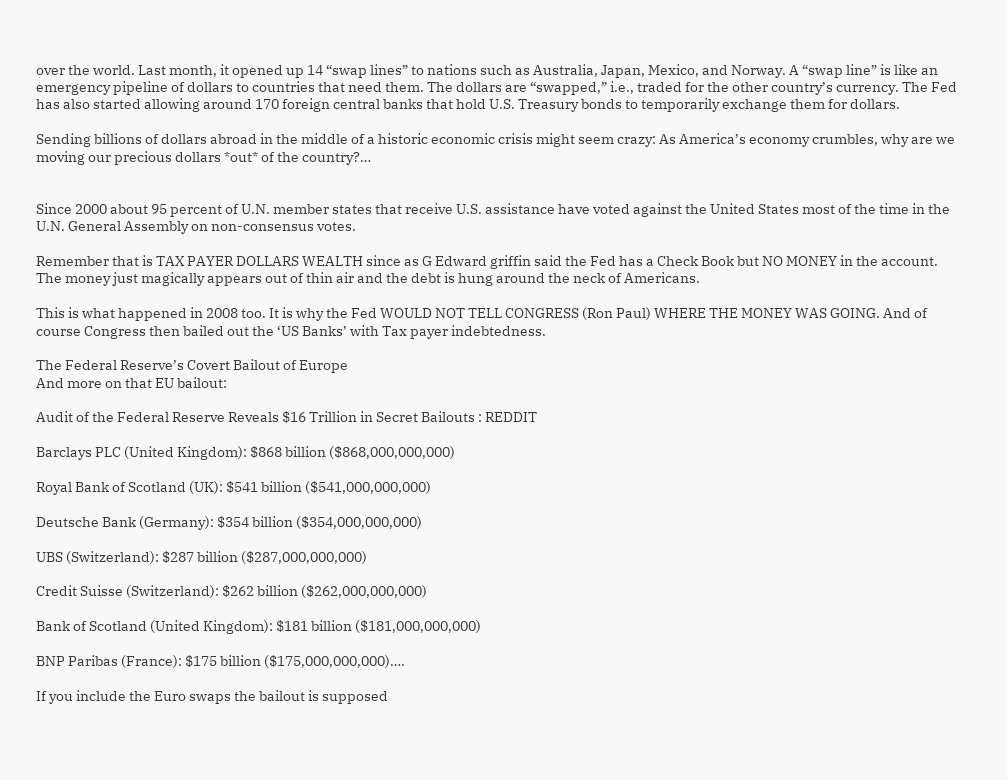over the world. Last month, it opened up 14 “swap lines” to nations such as Australia, Japan, Mexico, and Norway. A “swap line” is like an emergency pipeline of dollars to countries that need them. The dollars are “swapped,” i.e., traded for the other country’s currency. The Fed has also started allowing around 170 foreign central banks that hold U.S. Treasury bonds to temporarily exchange them for dollars.

Sending billions of dollars abroad in the middle of a historic economic crisis might seem crazy: As America’s economy crumbles, why are we moving our precious dollars *out* of the country?…


Since 2000 about 95 percent of U.N. member states that receive U.S. assistance have voted against the United States most of the time in the U.N. General Assembly on non-consensus votes.

Remember that is TAX PAYER DOLLARS WEALTH since as G Edward griffin said the Fed has a Check Book but NO MONEY in the account. The money just magically appears out of thin air and the debt is hung around the neck of Americans.

This is what happened in 2008 too. It is why the Fed WOULD NOT TELL CONGRESS (Ron Paul) WHERE THE MONEY WAS GOING. And of course Congress then bailed out the ‘US Banks’ with Tax payer indebtedness.

The Federal Reserve’s Covert Bailout of Europe
And more on that EU bailout:

Audit of the Federal Reserve Reveals $16 Trillion in Secret Bailouts : REDDIT

Barclays PLC (United Kingdom): $868 billion ($868,000,000,000)

Royal Bank of Scotland (UK): $541 billion ($541,000,000,000)

Deutsche Bank (Germany): $354 billion ($354,000,000,000)

UBS (Switzerland): $287 billion ($287,000,000,000)

Credit Suisse (Switzerland): $262 billion ($262,000,000,000)

Bank of Scotland (United Kingdom): $181 billion ($181,000,000,000)

BNP Paribas (France): $175 billion ($175,000,000,000)….

If you include the Euro swaps the bailout is supposed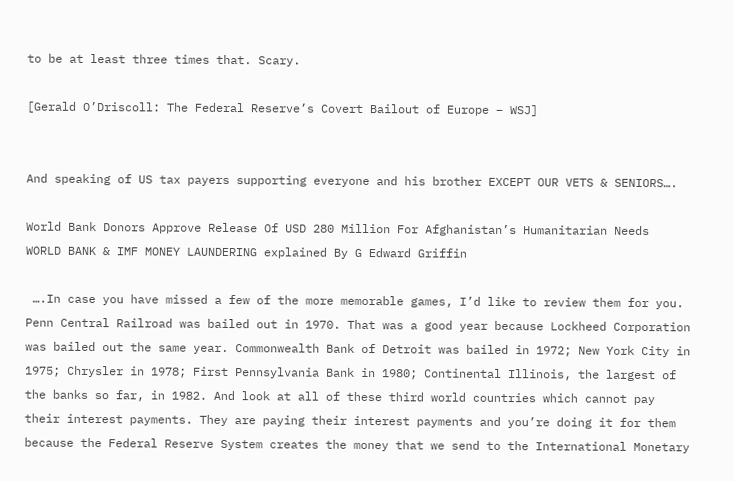to be at least three times that. Scary.

[Gerald O’Driscoll: The Federal Reserve’s Covert Bailout of Europe – WSJ]


And speaking of US tax payers supporting everyone and his brother EXCEPT OUR VETS & SENIORS….

World Bank Donors Approve Release Of USD 280 Million For Afghanistan’s Humanitarian Needs
WORLD BANK & IMF MONEY LAUNDERING explained By G Edward Griffin

 ….In case you have missed a few of the more memorable games, I’d like to review them for you. Penn Central Railroad was bailed out in 1970. That was a good year because Lockheed Corporation was bailed out the same year. Commonwealth Bank of Detroit was bailed in 1972; New York City in 1975; Chrysler in 1978; First Pennsylvania Bank in 1980; Continental Illinois, the largest of the banks so far, in 1982. And look at all of these third world countries which cannot pay their interest payments. They are paying their interest payments and you’re doing it for them because the Federal Reserve System creates the money that we send to the International Monetary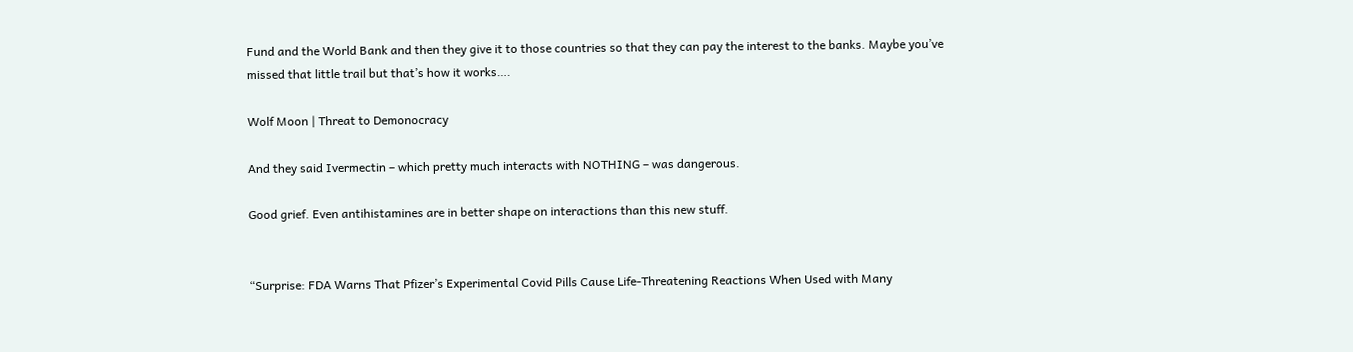Fund and the World Bank and then they give it to those countries so that they can pay the interest to the banks. Maybe you’ve missed that little trail but that’s how it works….

Wolf Moon | Threat to Demonocracy

And they said Ivermectin – which pretty much interacts with NOTHING – was dangerous.

Good grief. Even antihistamines are in better shape on interactions than this new stuff.


“Surprise: FDA Warns That Pfizer’s Experimental Covid Pills Cause Life-Threatening Reactions When Used with Many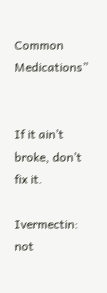Common Medications”


If it ain’t broke, don’t fix it.

Ivermectin: not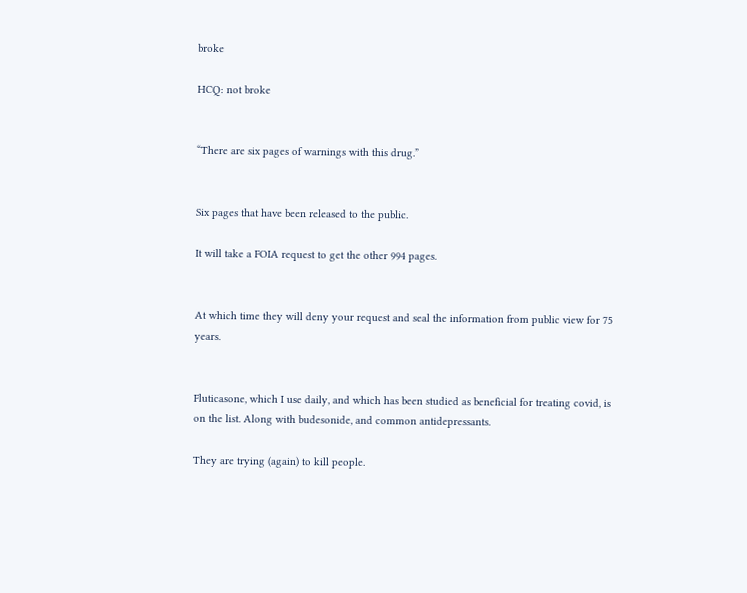broke

HCQ: not broke


“There are six pages of warnings with this drug.”


Six pages that have been released to the public.

It will take a FOIA request to get the other 994 pages.


At which time they will deny your request and seal the information from public view for 75 years.


Fluticasone, which I use daily, and which has been studied as beneficial for treating covid, is on the list. Along with budesonide, and common antidepressants.

They are trying (again) to kill people.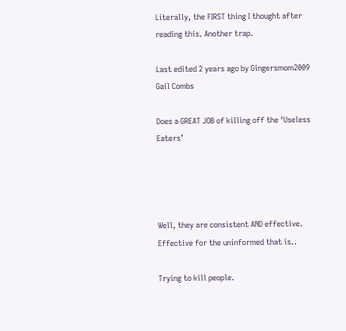Literally, the FIRST thing I thought after reading this. Another trap.

Last edited 2 years ago by Gingersmom2009
Gail Combs

Does a GREAT JOB of killing off the ‘Useless Eaters’




Well, they are consistent AND effective. Effective for the uninformed that is..

Trying to kill people.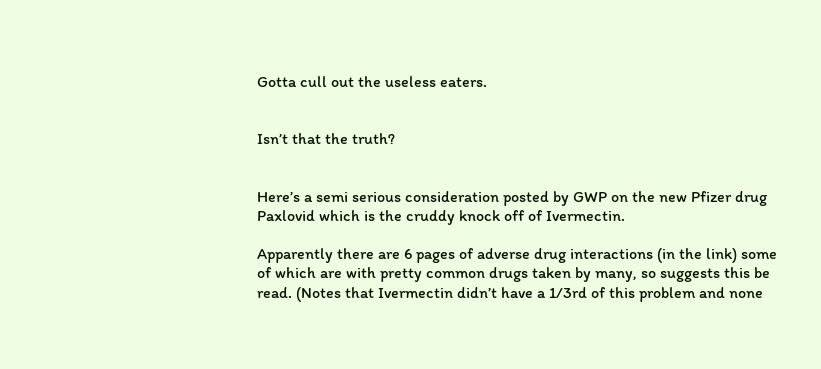Gotta cull out the useless eaters.


Isn’t that the truth?


Here’s a semi serious consideration posted by GWP on the new Pfizer drug Paxlovid which is the cruddy knock off of Ivermectin.

Apparently there are 6 pages of adverse drug interactions (in the link) some of which are with pretty common drugs taken by many, so suggests this be read. (Notes that Ivermectin didn’t have a 1/3rd of this problem and none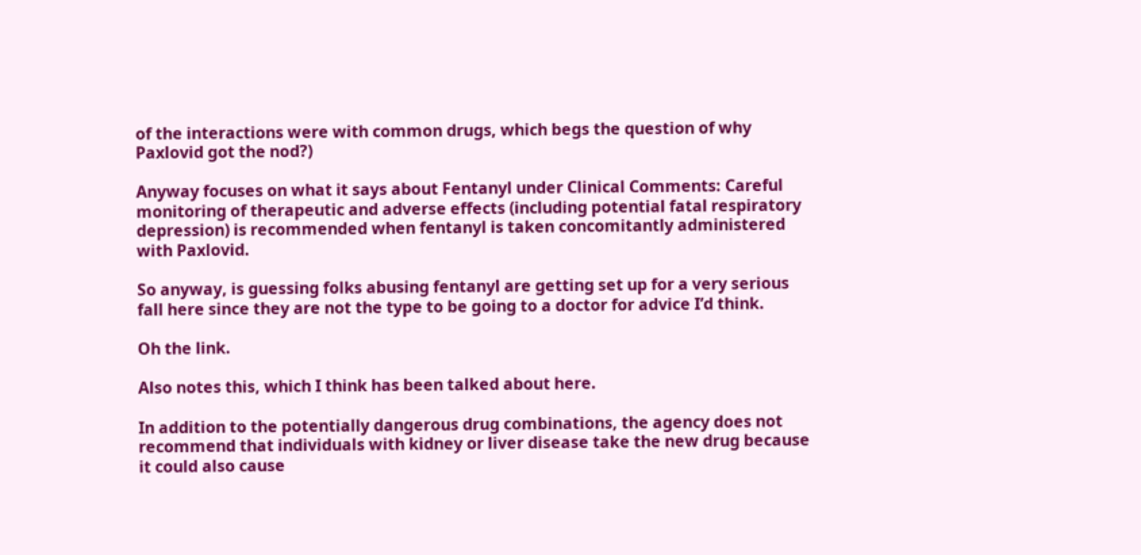of the interactions were with common drugs, which begs the question of why Paxlovid got the nod?)

Anyway focuses on what it says about Fentanyl under Clinical Comments: Careful monitoring of therapeutic and adverse effects (including potential fatal respiratory depression) is recommended when fentanyl is taken concomitantly administered with Paxlovid.

So anyway, is guessing folks abusing fentanyl are getting set up for a very serious fall here since they are not the type to be going to a doctor for advice I’d think.

Oh the link.

Also notes this, which I think has been talked about here.

In addition to the potentially dangerous drug combinations, the agency does not recommend that individuals with kidney or liver disease take the new drug because it could also cause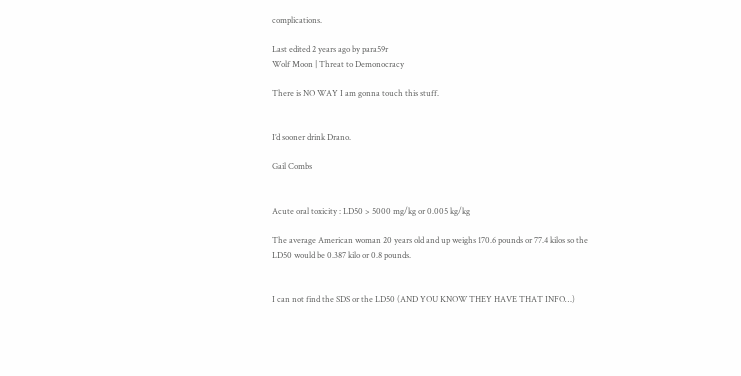complications.

Last edited 2 years ago by para59r
Wolf Moon | Threat to Demonocracy

There is NO WAY I am gonna touch this stuff.


I’d sooner drink Drano.

Gail Combs


Acute oral toxicity : LD50 > 5000 mg/kg or 0.005 kg/kg

The average American woman 20 years old and up weighs 170.6 pounds or 77.4 kilos so the LD50 would be 0.387 kilo or 0.8 pounds.


I can not find the SDS or the LD50 (AND YOU KNOW THEY HAVE THAT INFO…)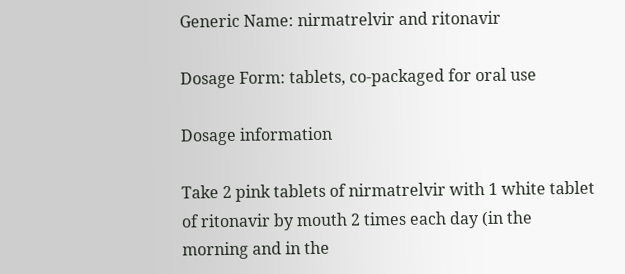Generic Name: nirmatrelvir and ritonavir

Dosage Form: tablets, co-packaged for oral use

Dosage information

Take 2 pink tablets of nirmatrelvir with 1 white tablet of ritonavir by mouth 2 times each day (in the morning and in the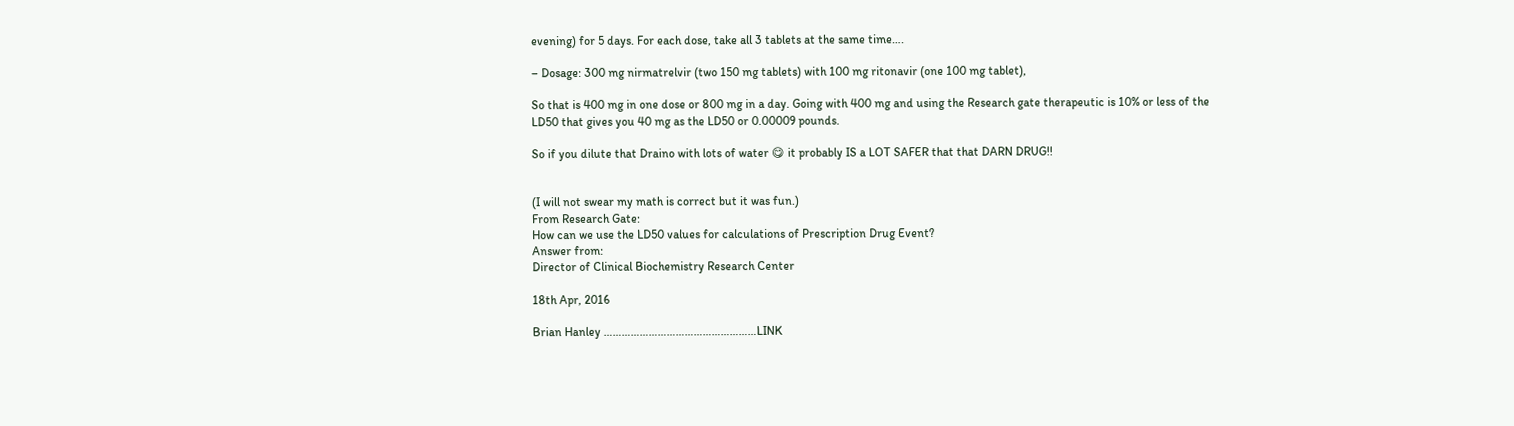evening) for 5 days. For each dose, take all 3 tablets at the same time….

– Dosage: 300 mg nirmatrelvir (two 150 mg tablets) with 100 mg ritonavir (one 100 mg tablet),

So that is 400 mg in one dose or 800 mg in a day. Going with 400 mg and using the Research gate therapeutic is 10% or less of the LD50 that gives you 40 mg as the LD50 or 0.00009 pounds.

So if you dilute that Draino with lots of water 😋 it probably IS a LOT SAFER that that DARN DRUG!!


(I will not swear my math is correct but it was fun.)
From Research Gate:
How can we use the LD50 values for calculations of Prescription Drug Event?
Answer from:
Director of Clinical Biochemistry Research Center

18th Apr, 2016

Brian Hanley ……………………………………………LINK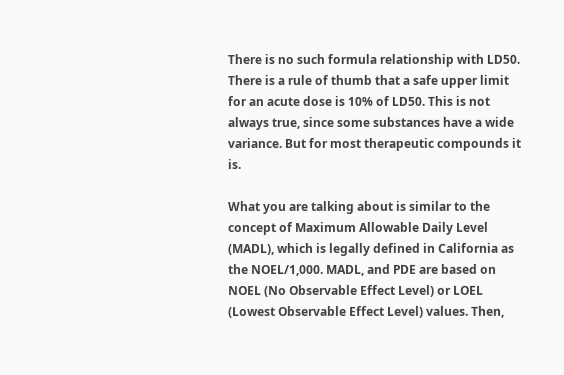There is no such formula relationship with LD50. There is a rule of thumb that a safe upper limit for an acute dose is 10% of LD50. This is not always true, since some substances have a wide variance. But for most therapeutic compounds it is.

What you are talking about is similar to the concept of Maximum Allowable Daily Level (MADL), which is legally defined in California as the NOEL/1,000. MADL, and PDE are based on NOEL (No Observable Effect Level) or LOEL (Lowest Observable Effect Level) values. Then,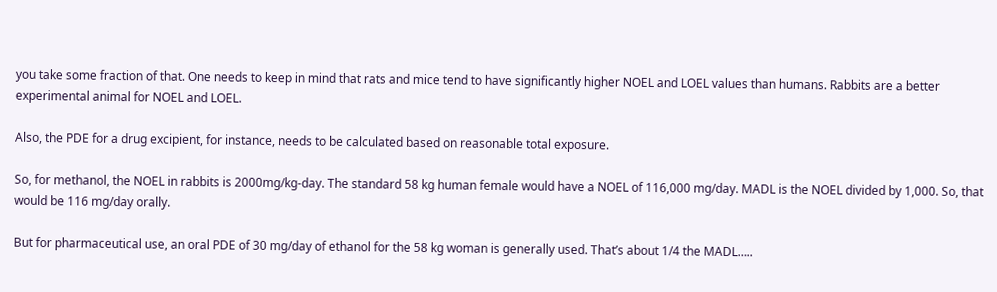you take some fraction of that. One needs to keep in mind that rats and mice tend to have significantly higher NOEL and LOEL values than humans. Rabbits are a better experimental animal for NOEL and LOEL.

Also, the PDE for a drug excipient, for instance, needs to be calculated based on reasonable total exposure.

So, for methanol, the NOEL in rabbits is 2000mg/kg-day. The standard 58 kg human female would have a NOEL of 116,000 mg/day. MADL is the NOEL divided by 1,000. So, that would be 116 mg/day orally.

But for pharmaceutical use, an oral PDE of 30 mg/day of ethanol for the 58 kg woman is generally used. That’s about 1/4 the MADL…..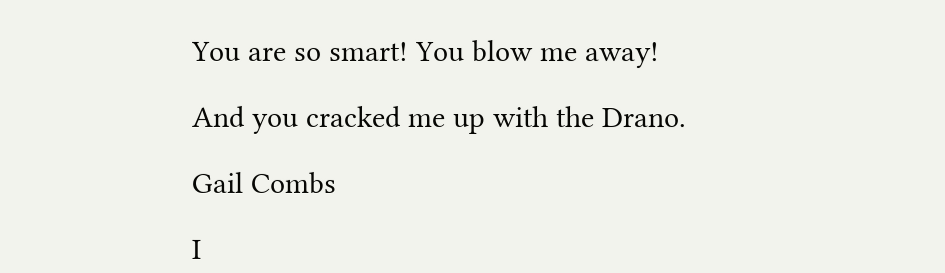You are so smart! You blow me away!

And you cracked me up with the Drano.

Gail Combs

I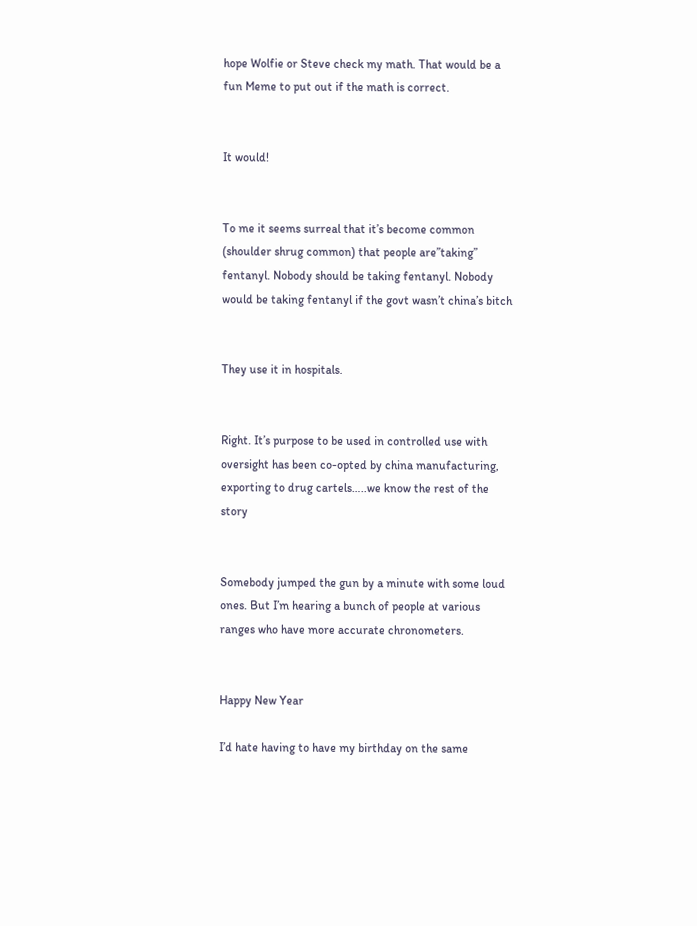hope Wolfie or Steve check my math. That would be a fun Meme to put out if the math is correct.


It would!


To me it seems surreal that it’s become common (shoulder shrug common) that people are”taking” fentanyl. Nobody should be taking fentanyl. Nobody would be taking fentanyl if the govt wasn’t china’s bitch


They use it in hospitals.


Right. It’s purpose to be used in controlled use with oversight has been co-opted by china manufacturing, exporting to drug cartels…..we know the rest of the story


Somebody jumped the gun by a minute with some loud ones. But I’m hearing a bunch of people at various ranges who have more accurate chronometers.


Happy New Year

I’d hate having to have my birthday on the same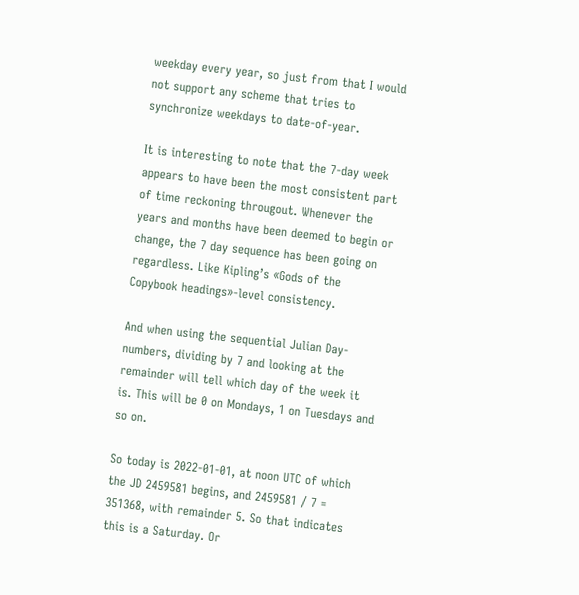weekday every year, so just from that I would not support any scheme that tries to synchronize weekdays to date-of-year.

It is interesting to note that the 7-day week appears to have been the most consistent part of time reckoning througout. Whenever the years and months have been deemed to begin or change, the 7 day sequence has been going on regardless. Like Kipling’s «Gods of the Copybook headings»-level consistency.

And when using the sequential Julian Day-numbers, dividing by 7 and looking at the remainder will tell which day of the week it is. This will be 0 on Mondays, 1 on Tuesdays and so on.

So today is 2022-01-01, at noon UTC of which the JD 2459581 begins, and 2459581 / 7 = 351368, with remainder 5. So that indicates this is a Saturday. Or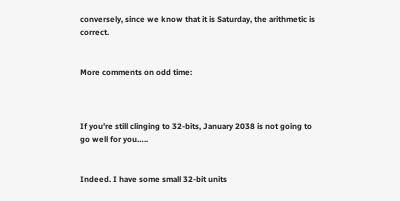conversely, since we know that it is Saturday, the arithmetic is correct.


More comments on odd time:



If you’re still clinging to 32-bits, January 2038 is not going to go well for you…..


Indeed. I have some small 32-bit units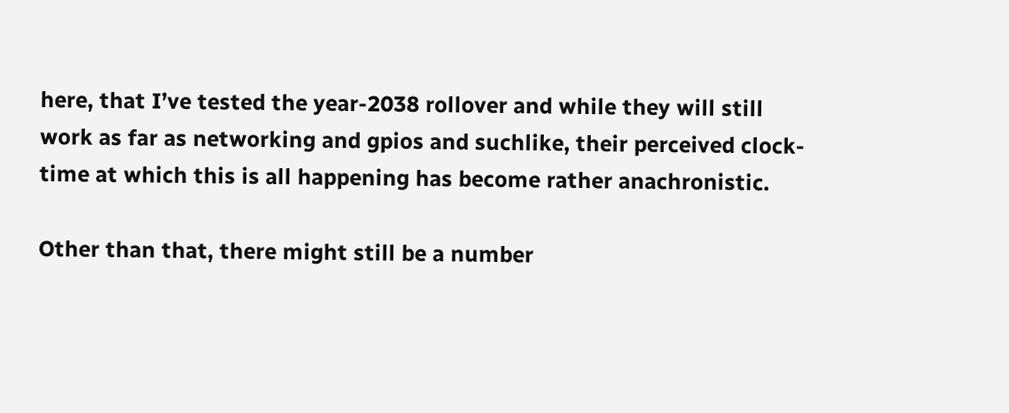here, that I’ve tested the year-2038 rollover and while they will still work as far as networking and gpios and suchlike, their perceived clock-time at which this is all happening has become rather anachronistic.

Other than that, there might still be a number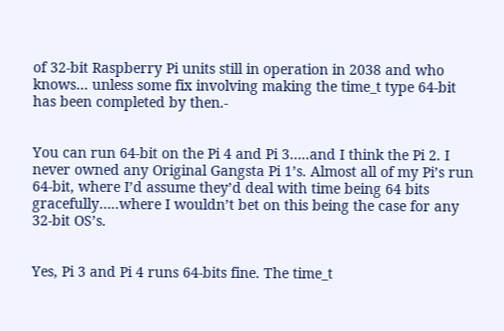of 32-bit Raspberry Pi units still in operation in 2038 and who knows… unless some fix involving making the time_t type 64-bit has been completed by then.-


You can run 64-bit on the Pi 4 and Pi 3…..and I think the Pi 2. I never owned any Original Gangsta Pi 1’s. Almost all of my Pi’s run 64-bit, where I’d assume they’d deal with time being 64 bits gracefully…..where I wouldn’t bet on this being the case for any 32-bit OS’s.


Yes, Pi 3 and Pi 4 runs 64-bits fine. The time_t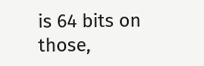is 64 bits on those,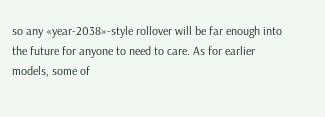so any «year-2038»-style rollover will be far enough into the future for anyone to need to care. As for earlier models, some of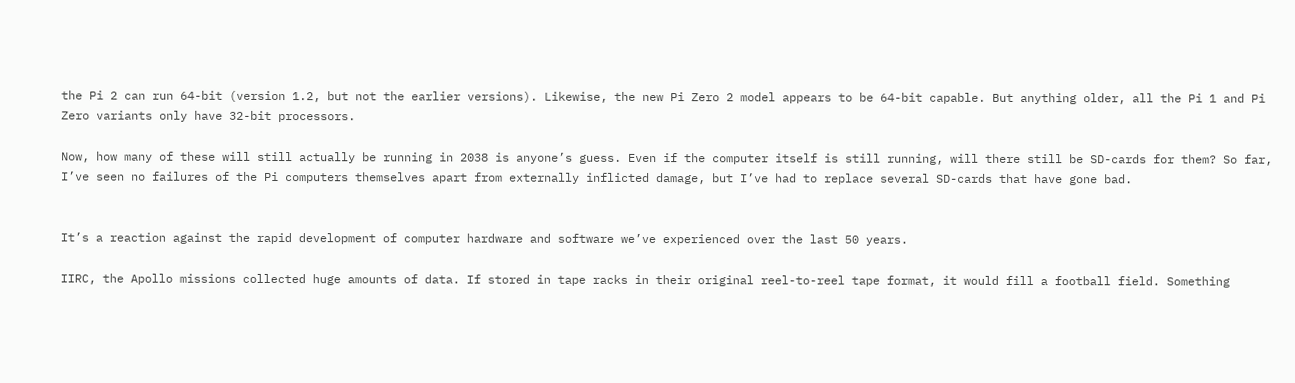the Pi 2 can run 64-bit (version 1.2, but not the earlier versions). Likewise, the new Pi Zero 2 model appears to be 64-bit capable. But anything older, all the Pi 1 and Pi Zero variants only have 32-bit processors.

Now, how many of these will still actually be running in 2038 is anyone’s guess. Even if the computer itself is still running, will there still be SD-cards for them? So far, I’ve seen no failures of the Pi computers themselves apart from externally inflicted damage, but I’ve had to replace several SD-cards that have gone bad.


It’s a reaction against the rapid development of computer hardware and software we’ve experienced over the last 50 years.

IIRC, the Apollo missions collected huge amounts of data. If stored in tape racks in their original reel-to-reel tape format, it would fill a football field. Something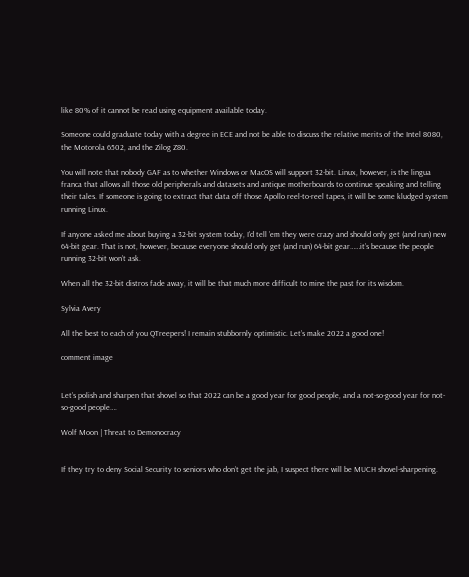like 80% of it cannot be read using equipment available today.

Someone could graduate today with a degree in ECE and not be able to discuss the relative merits of the Intel 8080, the Motorola 6502, and the Zilog Z80.

You will note that nobody GAF as to whether Windows or MacOS will support 32-bit. Linux, however, is the lingua franca that allows all those old peripherals and datasets and antique motherboards to continue speaking and telling their tales. If someone is going to extract that data off those Apollo reel-to-reel tapes, it will be some kludged system running Linux.

If anyone asked me about buying a 32-bit system today, I’d tell ’em they were crazy and should only get (and run) new 64-bit gear. That is not, however, because everyone should only get (and run) 64-bit gear……it’s because the people running 32-bit won’t ask.

When all the 32-bit distros fade away, it will be that much more difficult to mine the past for its wisdom.

Sylvia Avery

All the best to each of you QTreepers! I remain stubbornly optimistic. Let’s make 2022 a good one!

comment image


Let’s polish and sharpen that shovel so that 2022 can be a good year for good people, and a not-so-good year for not-so-good people….

Wolf Moon | Threat to Demonocracy


If they try to deny Social Security to seniors who don’t get the jab, I suspect there will be MUCH shovel-sharpening.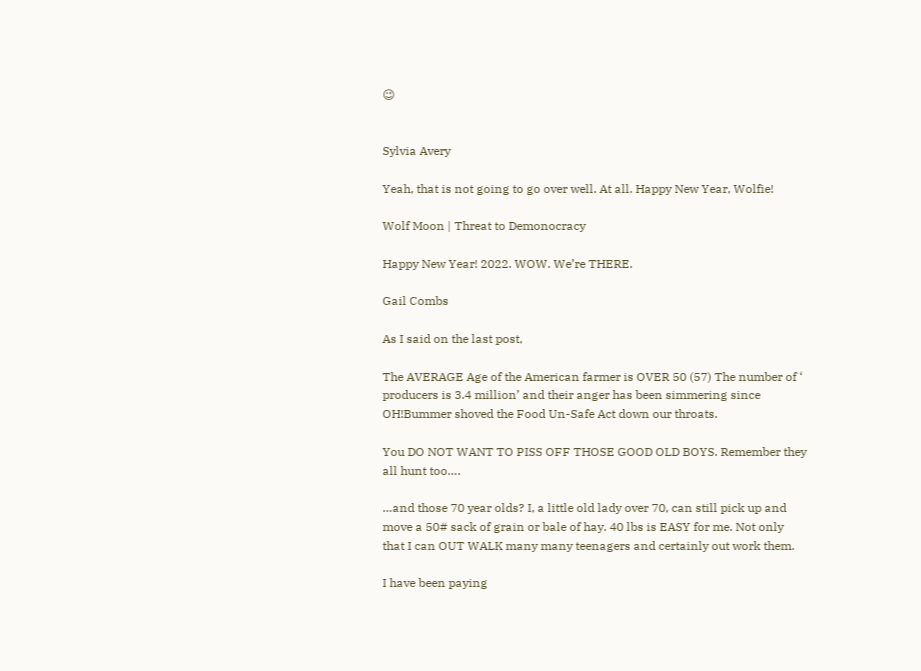😉


Sylvia Avery

Yeah, that is not going to go over well. At all. Happy New Year, Wolfie!

Wolf Moon | Threat to Demonocracy

Happy New Year! 2022. WOW. We’re THERE.

Gail Combs

As I said on the last post,

The AVERAGE Age of the American farmer is OVER 50 (57) The number of ‘ producers is 3.4 million’ and their anger has been simmering since OH!Bummer shoved the Food Un-Safe Act down our throats.

You DO NOT WANT TO PISS OFF THOSE GOOD OLD BOYS. Remember they all hunt too….

…and those 70 year olds? I, a little old lady over 70, can still pick up and move a 50# sack of grain or bale of hay. 40 lbs is EASY for me. Not only that I can OUT WALK many many teenagers and certainly out work them.

I have been paying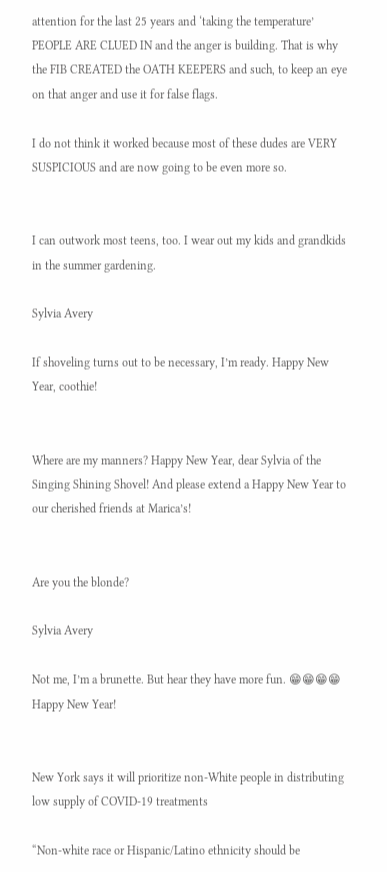attention for the last 25 years and ‘taking the temperature’ PEOPLE ARE CLUED IN and the anger is building. That is why the FIB CREATED the OATH KEEPERS and such, to keep an eye on that anger and use it for false flags.

I do not think it worked because most of these dudes are VERY SUSPICIOUS and are now going to be even more so.


I can outwork most teens, too. I wear out my kids and grandkids in the summer gardening.

Sylvia Avery

If shoveling turns out to be necessary, I’m ready. Happy New Year, coothie!


Where are my manners? Happy New Year, dear Sylvia of the Singing Shining Shovel! And please extend a Happy New Year to our cherished friends at Marica’s!


Are you the blonde?

Sylvia Avery

Not me, I’m a brunette. But hear they have more fun. 😁😁😁😁 Happy New Year!


New York says it will prioritize non-White people in distributing low supply of COVID-19 treatments

“Non-white race or Hispanic/Latino ethnicity should be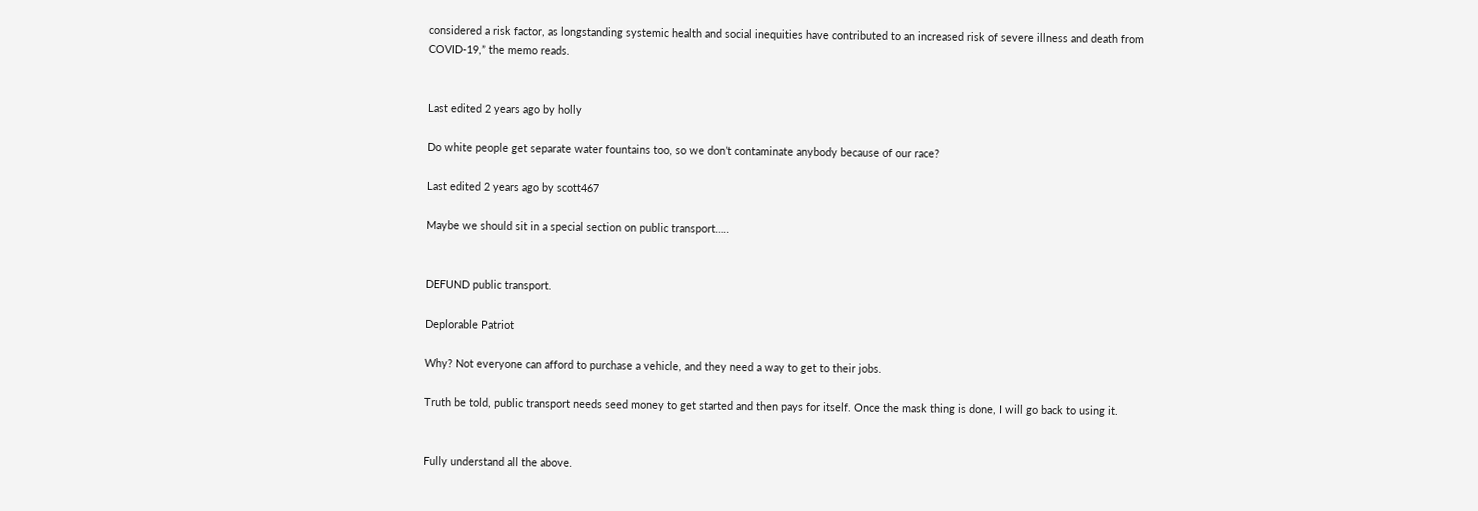considered a risk factor, as longstanding systemic health and social inequities have contributed to an increased risk of severe illness and death from COVID-19,” the memo reads.


Last edited 2 years ago by holly

Do white people get separate water fountains too, so we don’t contaminate anybody because of our race?

Last edited 2 years ago by scott467

Maybe we should sit in a special section on public transport…..


DEFUND public transport.

Deplorable Patriot

Why? Not everyone can afford to purchase a vehicle, and they need a way to get to their jobs.

Truth be told, public transport needs seed money to get started and then pays for itself. Once the mask thing is done, I will go back to using it.


Fully understand all the above.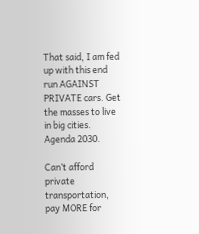That said, I am fed up with this end run AGAINST PRIVATE cars. Get the masses to live in big cities. Agenda 2030.

Can’t afford private transportation, pay MORE for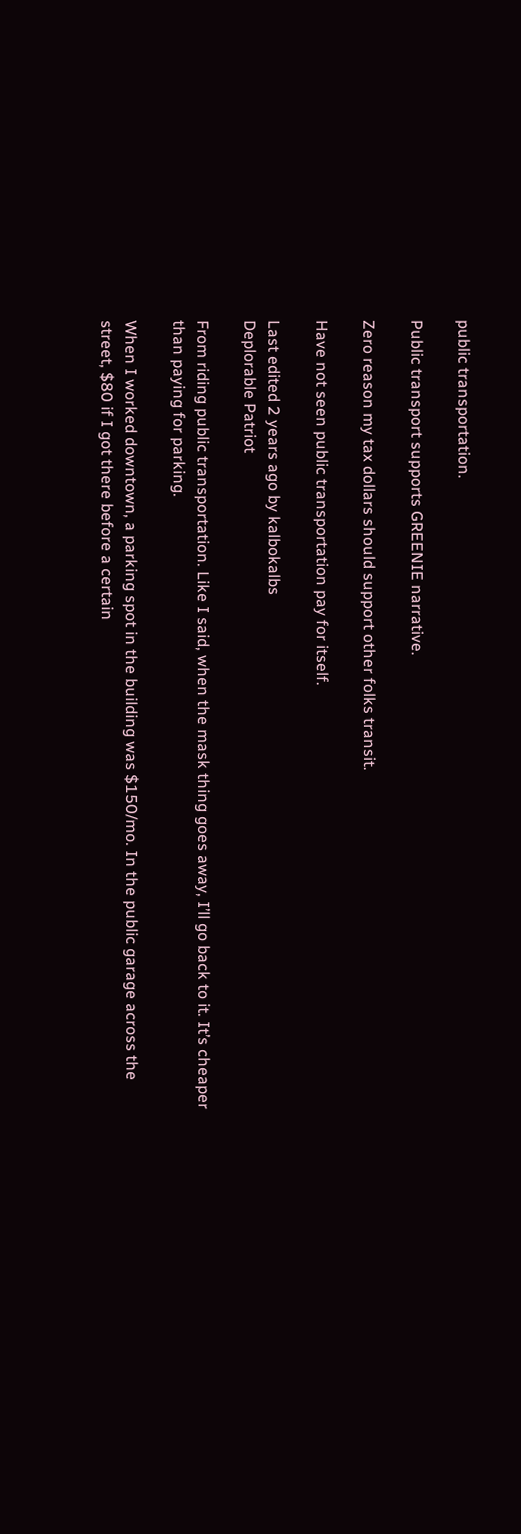public transportation.

Public transport supports GREENIE narrative.

Zero reason my tax dollars should support other folks transit.

Have not seen public transportation pay for itself.

Last edited 2 years ago by kalbokalbs
Deplorable Patriot

From riding public transportation. Like I said, when the mask thing goes away, I’ll go back to it. It’s cheaper than paying for parking.

When I worked downtown, a parking spot in the building was $150/mo. In the public garage across the street, $80 if I got there before a certain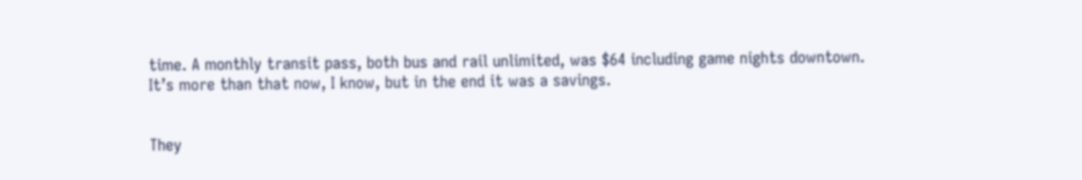time. A monthly transit pass, both bus and rail unlimited, was $64 including game nights downtown. It’s more than that now, I know, but in the end it was a savings.


They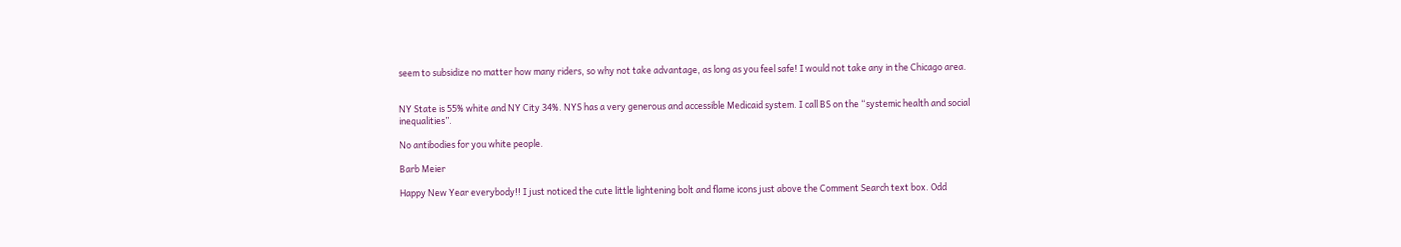seem to subsidize no matter how many riders, so why not take advantage, as long as you feel safe! I would not take any in the Chicago area.


NY State is 55% white and NY City 34%. NYS has a very generous and accessible Medicaid system. I call BS on the “systemic health and social inequalities”.

No antibodies for you white people.

Barb Meier

Happy New Year everybody!! I just noticed the cute little lightening bolt and flame icons just above the Comment Search text box. Odd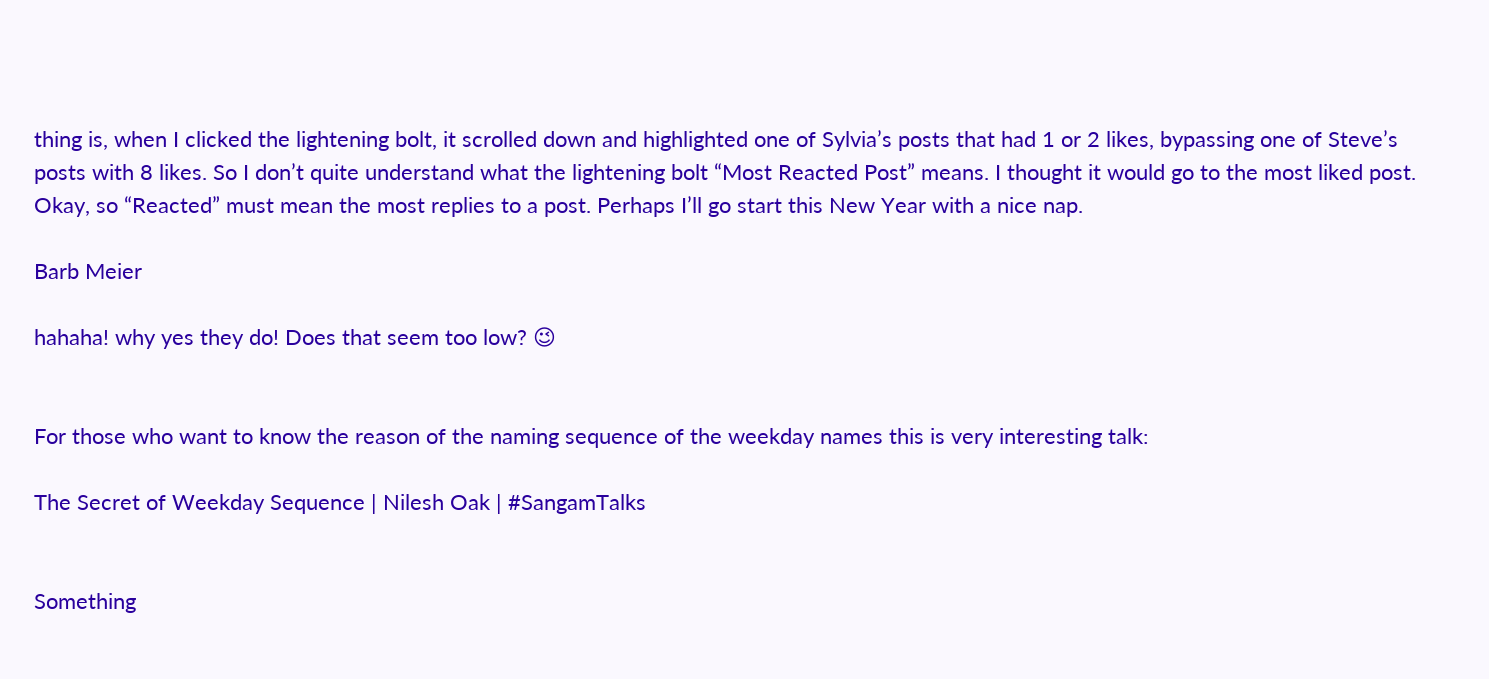thing is, when I clicked the lightening bolt, it scrolled down and highlighted one of Sylvia’s posts that had 1 or 2 likes, bypassing one of Steve’s posts with 8 likes. So I don’t quite understand what the lightening bolt “Most Reacted Post” means. I thought it would go to the most liked post. Okay, so “Reacted” must mean the most replies to a post. Perhaps I’ll go start this New Year with a nice nap.

Barb Meier

hahaha! why yes they do! Does that seem too low? 😉


For those who want to know the reason of the naming sequence of the weekday names this is very interesting talk:

The Secret of Weekday Sequence | Nilesh Oak | #SangamTalks


Something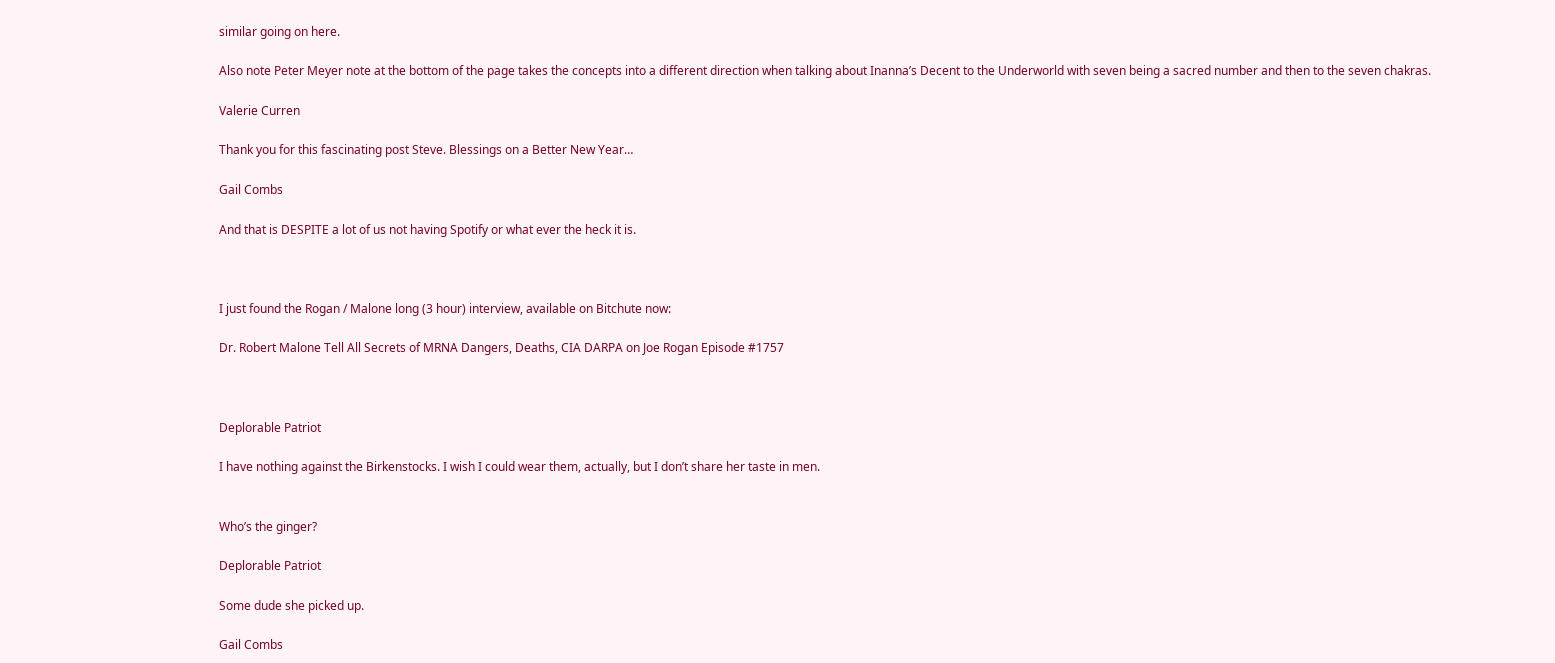similar going on here.

Also note Peter Meyer note at the bottom of the page takes the concepts into a different direction when talking about Inanna’s Decent to the Underworld with seven being a sacred number and then to the seven chakras.

Valerie Curren

Thank you for this fascinating post Steve. Blessings on a Better New Year…

Gail Combs

And that is DESPITE a lot of us not having Spotify or what ever the heck it is.



I just found the Rogan / Malone long (3 hour) interview, available on Bitchute now:

Dr. Robert Malone Tell All Secrets of MRNA Dangers, Deaths, CIA DARPA on Joe Rogan Episode #1757



Deplorable Patriot

I have nothing against the Birkenstocks. I wish I could wear them, actually, but I don’t share her taste in men.


Who’s the ginger?

Deplorable Patriot

Some dude she picked up.

Gail Combs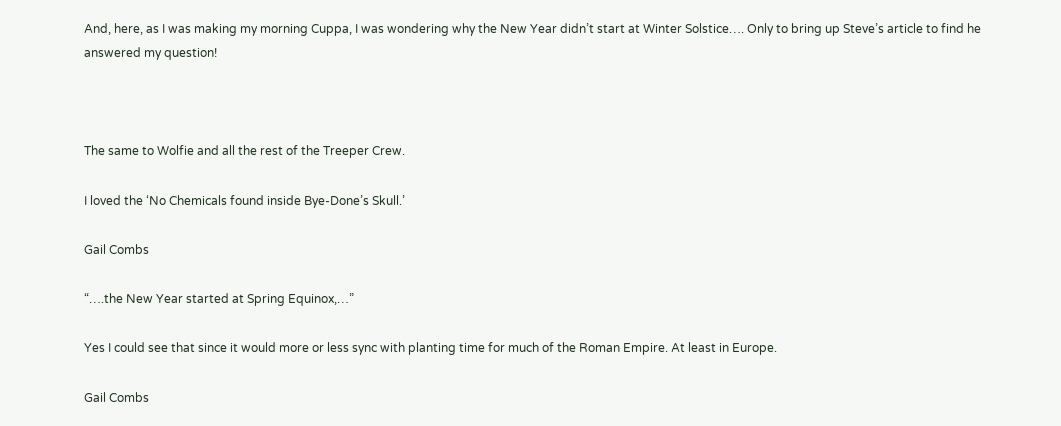And, here, as I was making my morning Cuppa, I was wondering why the New Year didn’t start at Winter Solstice…. Only to bring up Steve’s article to find he answered my question!



The same to Wolfie and all the rest of the Treeper Crew.

I loved the ‘No Chemicals found inside Bye-Done’s Skull.’

Gail Combs

“….the New Year started at Spring Equinox,…”

Yes I could see that since it would more or less sync with planting time for much of the Roman Empire. At least in Europe.

Gail Combs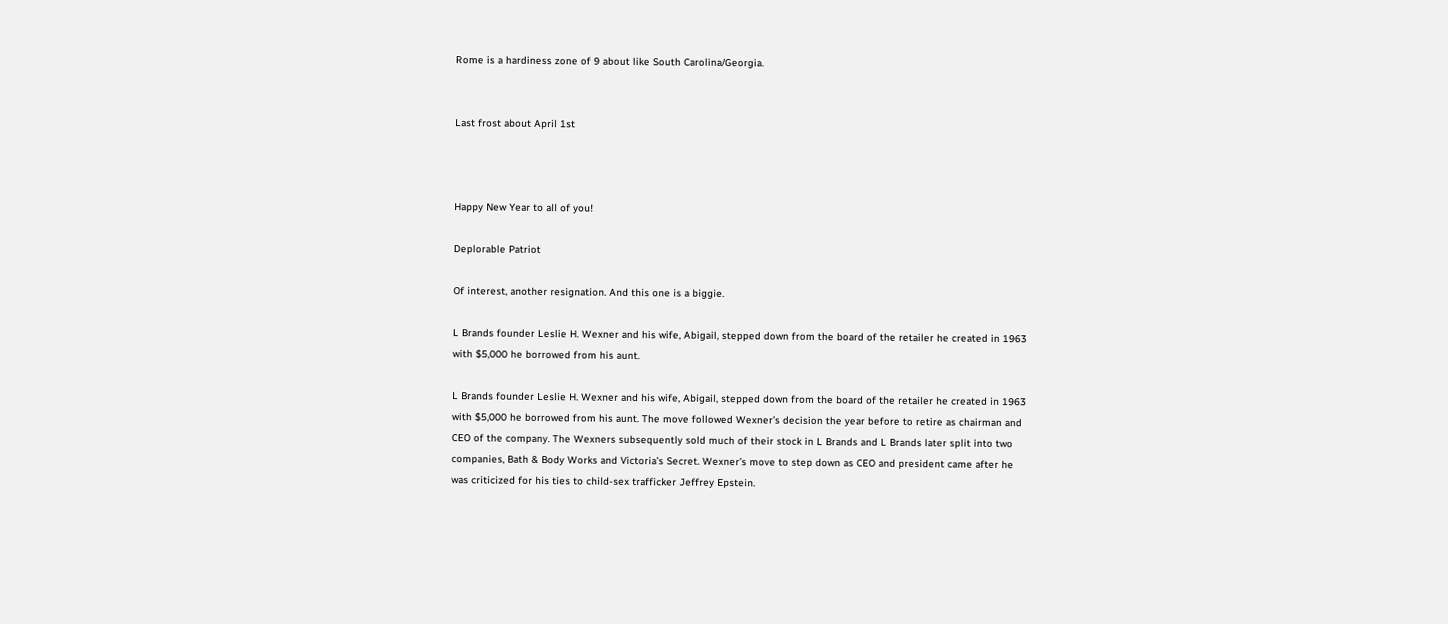Rome is a hardiness zone of 9 about like South Carolina/Georgia.


Last frost about April 1st



Happy New Year to all of you!

Deplorable Patriot

Of interest, another resignation. And this one is a biggie.

L Brands founder Leslie H. Wexner and his wife, Abigail, stepped down from the board of the retailer he created in 1963 with $5,000 he borrowed from his aunt.

L Brands founder Leslie H. Wexner and his wife, Abigail, stepped down from the board of the retailer he created in 1963 with $5,000 he borrowed from his aunt. The move followed Wexner’s decision the year before to retire as chairman and CEO of the company. The Wexners subsequently sold much of their stock in L Brands and L Brands later split into two companies, Bath & Body Works and Victoria’s Secret. Wexner’s move to step down as CEO and president came after he was criticized for his ties to child-sex trafficker Jeffrey Epstein.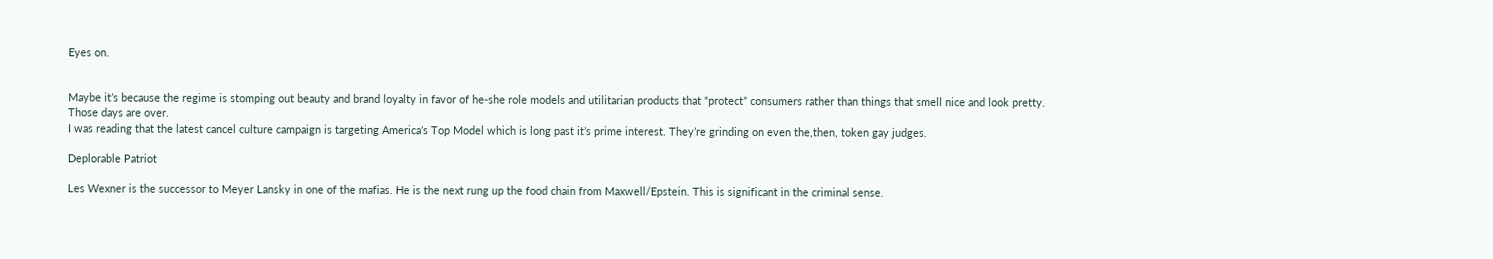Eyes on.


Maybe it’s because the regime is stomping out beauty and brand loyalty in favor of he-she role models and utilitarian products that “protect” consumers rather than things that smell nice and look pretty.
Those days are over.
I was reading that the latest cancel culture campaign is targeting America’s Top Model which is long past it’s prime interest. They’re grinding on even the,then, token gay judges.

Deplorable Patriot

Les Wexner is the successor to Meyer Lansky in one of the mafias. He is the next rung up the food chain from Maxwell/Epstein. This is significant in the criminal sense.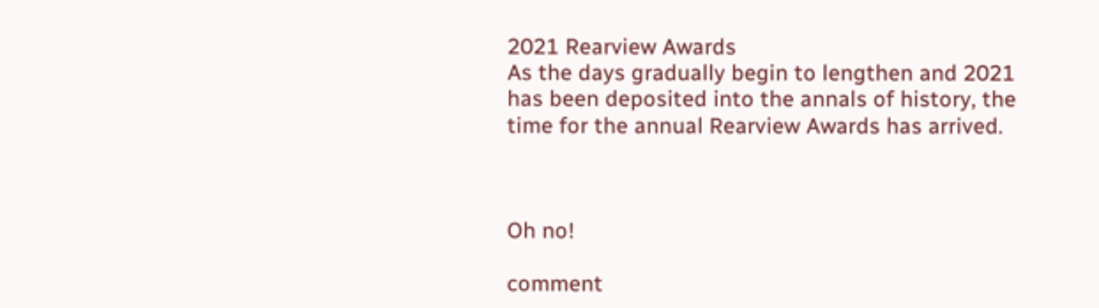2021 Rearview Awards
As the days gradually begin to lengthen and 2021 has been deposited into the annals of history, the time for the annual Rearview Awards has arrived.



Oh no!

comment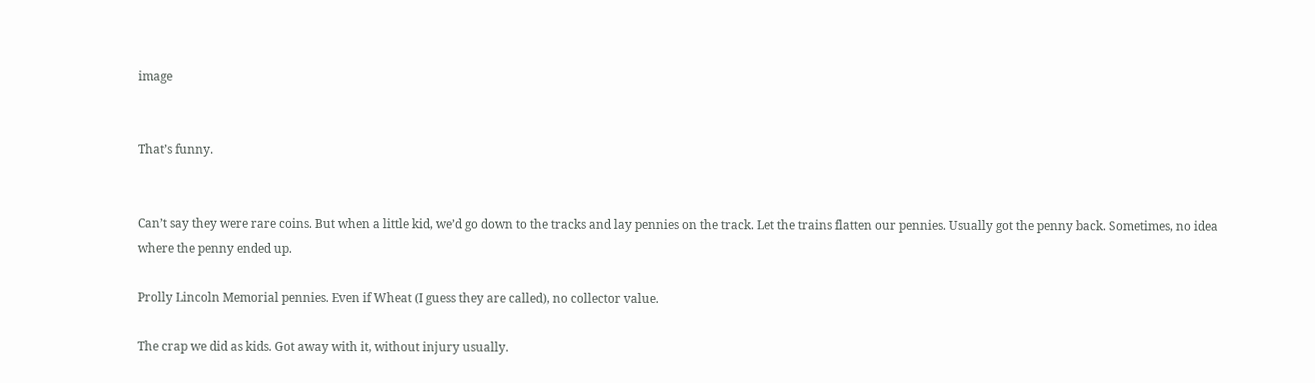image


That’s funny.


Can’t say they were rare coins. But when a little kid, we’d go down to the tracks and lay pennies on the track. Let the trains flatten our pennies. Usually got the penny back. Sometimes, no idea where the penny ended up.

Prolly Lincoln Memorial pennies. Even if Wheat (I guess they are called), no collector value.

The crap we did as kids. Got away with it, without injury usually.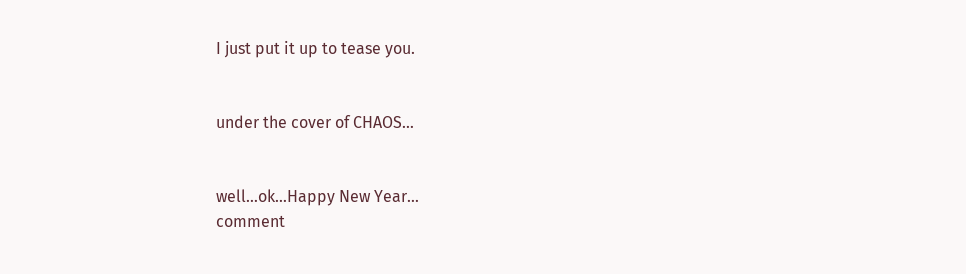I just put it up to tease you.


under the cover of CHAOS…


well…ok…Happy New Year…
comment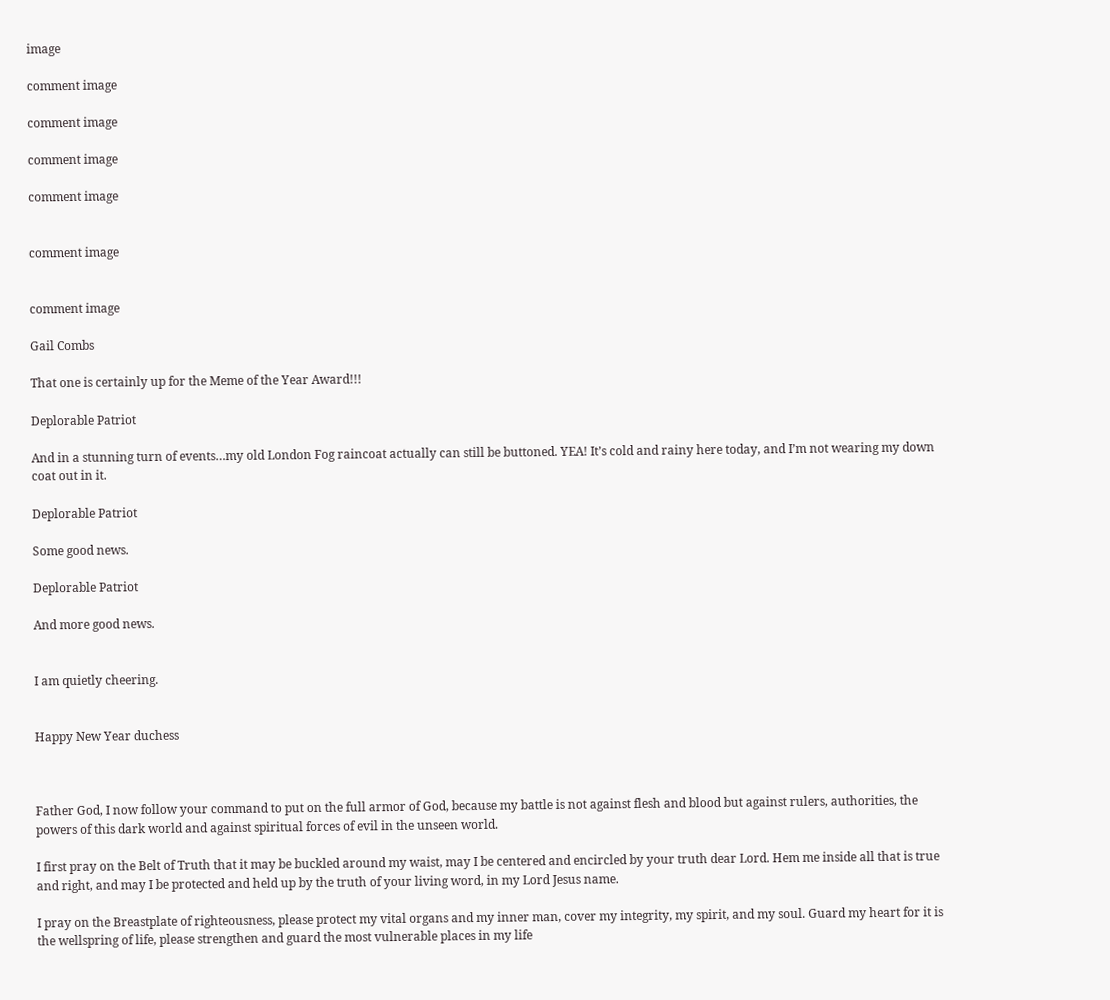image

comment image

comment image

comment image

comment image


comment image


comment image

Gail Combs

That one is certainly up for the Meme of the Year Award!!!

Deplorable Patriot

And in a stunning turn of events…my old London Fog raincoat actually can still be buttoned. YEA! It’s cold and rainy here today, and I’m not wearing my down coat out in it.

Deplorable Patriot

Some good news.

Deplorable Patriot

And more good news.


I am quietly cheering.


Happy New Year duchess



Father God, I now follow your command to put on the full armor of God, because my battle is not against flesh and blood but against rulers, authorities, the powers of this dark world and against spiritual forces of evil in the unseen world.

I first pray on the Belt of Truth that it may be buckled around my waist, may I be centered and encircled by your truth dear Lord. Hem me inside all that is true and right, and may I be protected and held up by the truth of your living word, in my Lord Jesus name.

I pray on the Breastplate of righteousness, please protect my vital organs and my inner man, cover my integrity, my spirit, and my soul. Guard my heart for it is the wellspring of life, please strengthen and guard the most vulnerable places in my life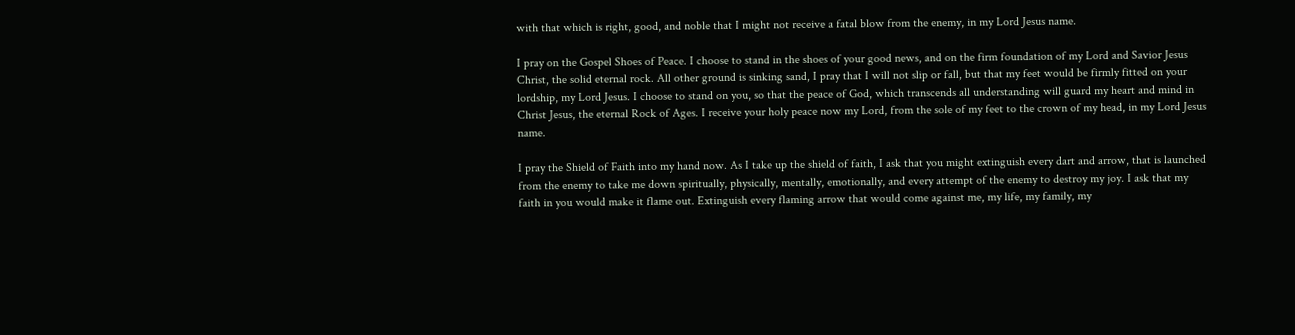with that which is right, good, and noble that I might not receive a fatal blow from the enemy, in my Lord Jesus name.

I pray on the Gospel Shoes of Peace. I choose to stand in the shoes of your good news, and on the firm foundation of my Lord and Savior Jesus Christ, the solid eternal rock. All other ground is sinking sand, I pray that I will not slip or fall, but that my feet would be firmly fitted on your lordship, my Lord Jesus. I choose to stand on you, so that the peace of God, which transcends all understanding will guard my heart and mind in Christ Jesus, the eternal Rock of Ages. I receive your holy peace now my Lord, from the sole of my feet to the crown of my head, in my Lord Jesus name.

I pray the Shield of Faith into my hand now. As I take up the shield of faith, I ask that you might extinguish every dart and arrow, that is launched from the enemy to take me down spiritually, physically, mentally, emotionally, and every attempt of the enemy to destroy my joy. I ask that my faith in you would make it flame out. Extinguish every flaming arrow that would come against me, my life, my family, my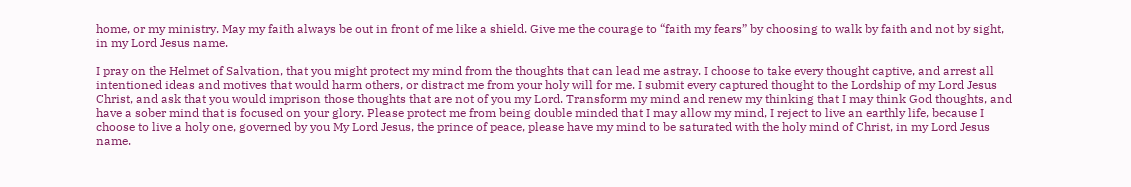home, or my ministry. May my faith always be out in front of me like a shield. Give me the courage to “faith my fears” by choosing to walk by faith and not by sight, in my Lord Jesus name.

I pray on the Helmet of Salvation, that you might protect my mind from the thoughts that can lead me astray. I choose to take every thought captive, and arrest all intentioned ideas and motives that would harm others, or distract me from your holy will for me. I submit every captured thought to the Lordship of my Lord Jesus Christ, and ask that you would imprison those thoughts that are not of you my Lord. Transform my mind and renew my thinking that I may think God thoughts, and have a sober mind that is focused on your glory. Please protect me from being double minded that I may allow my mind, I reject to live an earthly life, because I choose to live a holy one, governed by you My Lord Jesus, the prince of peace, please have my mind to be saturated with the holy mind of Christ, in my Lord Jesus name.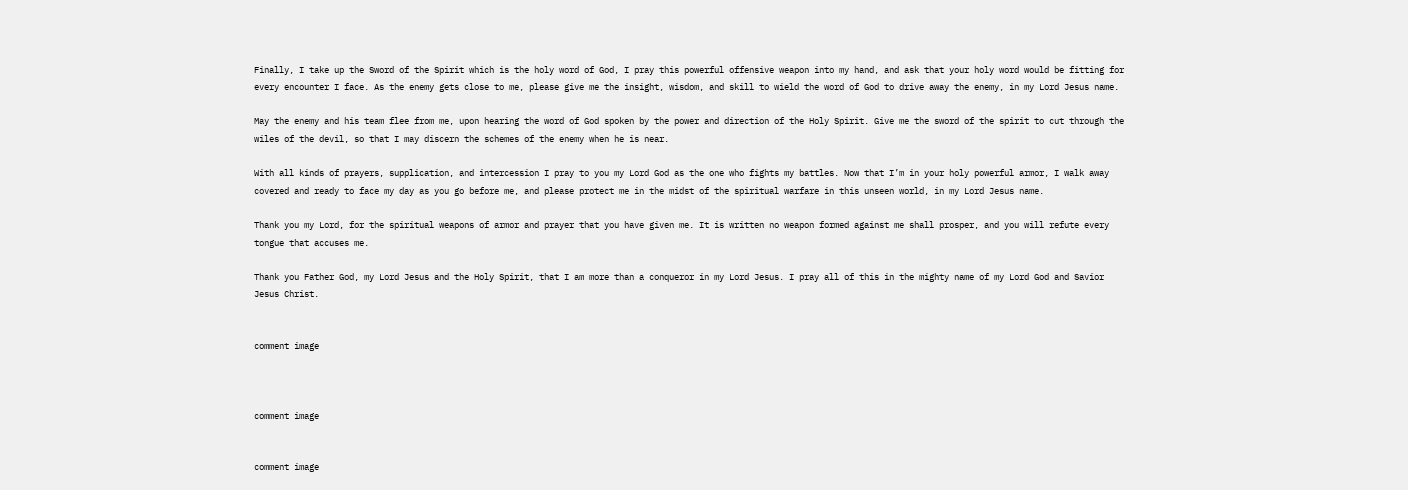Finally, I take up the Sword of the Spirit which is the holy word of God, I pray this powerful offensive weapon into my hand, and ask that your holy word would be fitting for every encounter I face. As the enemy gets close to me, please give me the insight, wisdom, and skill to wield the word of God to drive away the enemy, in my Lord Jesus name.

May the enemy and his team flee from me, upon hearing the word of God spoken by the power and direction of the Holy Spirit. Give me the sword of the spirit to cut through the wiles of the devil, so that I may discern the schemes of the enemy when he is near.

With all kinds of prayers, supplication, and intercession I pray to you my Lord God as the one who fights my battles. Now that I’m in your holy powerful armor, I walk away covered and ready to face my day as you go before me, and please protect me in the midst of the spiritual warfare in this unseen world, in my Lord Jesus name.

Thank you my Lord, for the spiritual weapons of armor and prayer that you have given me. It is written no weapon formed against me shall prosper, and you will refute every tongue that accuses me.

Thank you Father God, my Lord Jesus and the Holy Spirit, that I am more than a conqueror in my Lord Jesus. I pray all of this in the mighty name of my Lord God and Savior Jesus Christ.


comment image



comment image


comment image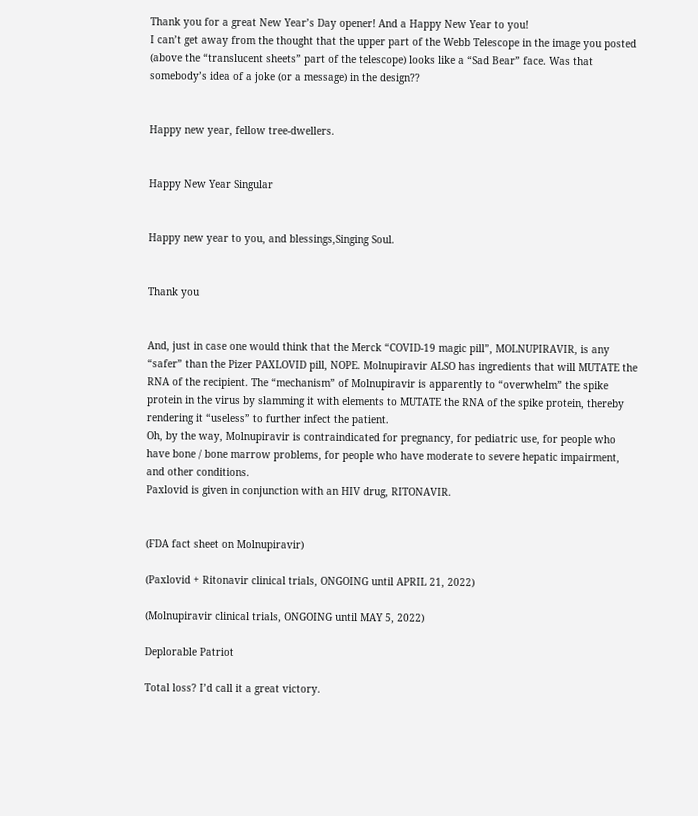Thank you for a great New Year’s Day opener! And a Happy New Year to you!
I can’t get away from the thought that the upper part of the Webb Telescope in the image you posted (above the “translucent sheets” part of the telescope) looks like a “Sad Bear” face. Was that somebody’s idea of a joke (or a message) in the design??


Happy new year, fellow tree-dwellers.


Happy New Year Singular


Happy new year to you, and blessings,Singing Soul.


Thank you


And, just in case one would think that the Merck “COVID-19 magic pill”, MOLNUPIRAVIR, is any “safer” than the Pizer PAXLOVID pill, NOPE. Molnupiravir ALSO has ingredients that will MUTATE the RNA of the recipient. The “mechanism” of Molnupiravir is apparently to “overwhelm” the spike protein in the virus by slamming it with elements to MUTATE the RNA of the spike protein, thereby rendering it “useless” to further infect the patient.
Oh, by the way, Molnupiravir is contraindicated for pregnancy, for pediatric use, for people who have bone / bone marrow problems, for people who have moderate to severe hepatic impairment, and other conditions.
Paxlovid is given in conjunction with an HIV drug, RITONAVIR.


(FDA fact sheet on Molnupiravir)

(Paxlovid + Ritonavir clinical trials, ONGOING until APRIL 21, 2022)

(Molnupiravir clinical trials, ONGOING until MAY 5, 2022)

Deplorable Patriot

Total loss? I’d call it a great victory.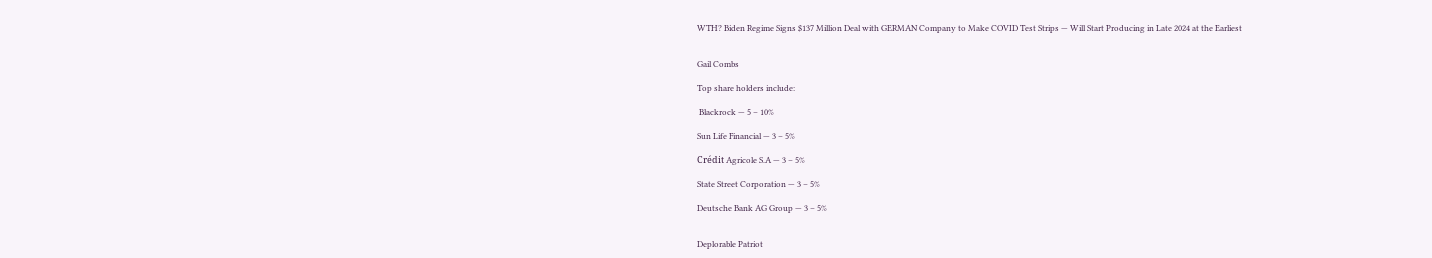WTH? Biden Regime Signs $137 Million Deal with GERMAN Company to Make COVID Test Strips — Will Start Producing in Late 2024 at the Earliest


Gail Combs

Top share holders include:

 Blackrock — 5 – 10%

Sun Life Financial — 3 – 5%

Crédit Agricole S.A — 3 – 5%

State Street Corporation — 3 – 5%

Deutsche Bank AG Group — 3 – 5%


Deplorable Patriot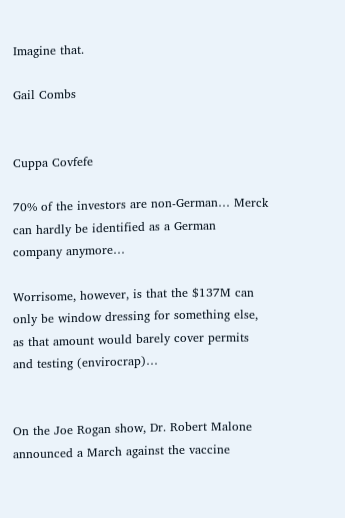Imagine that.

Gail Combs


Cuppa Covfefe

70% of the investors are non-German… Merck can hardly be identified as a German company anymore…

Worrisome, however, is that the $137M can only be window dressing for something else, as that amount would barely cover permits and testing (envirocrap)…


On the Joe Rogan show, Dr. Robert Malone announced a March against the vaccine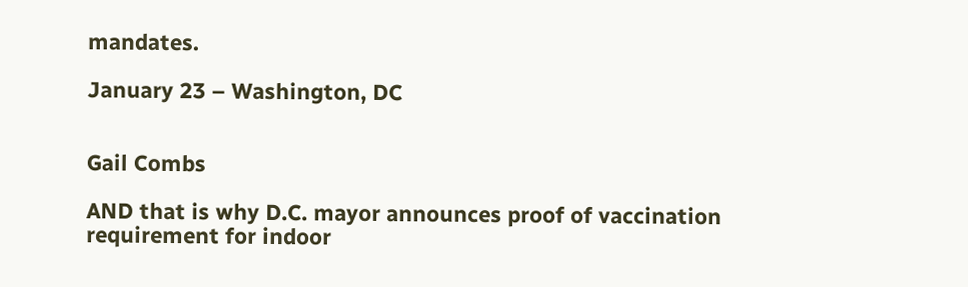mandates.

January 23 – Washington, DC


Gail Combs

AND that is why D.C. mayor announces proof of vaccination requirement for indoor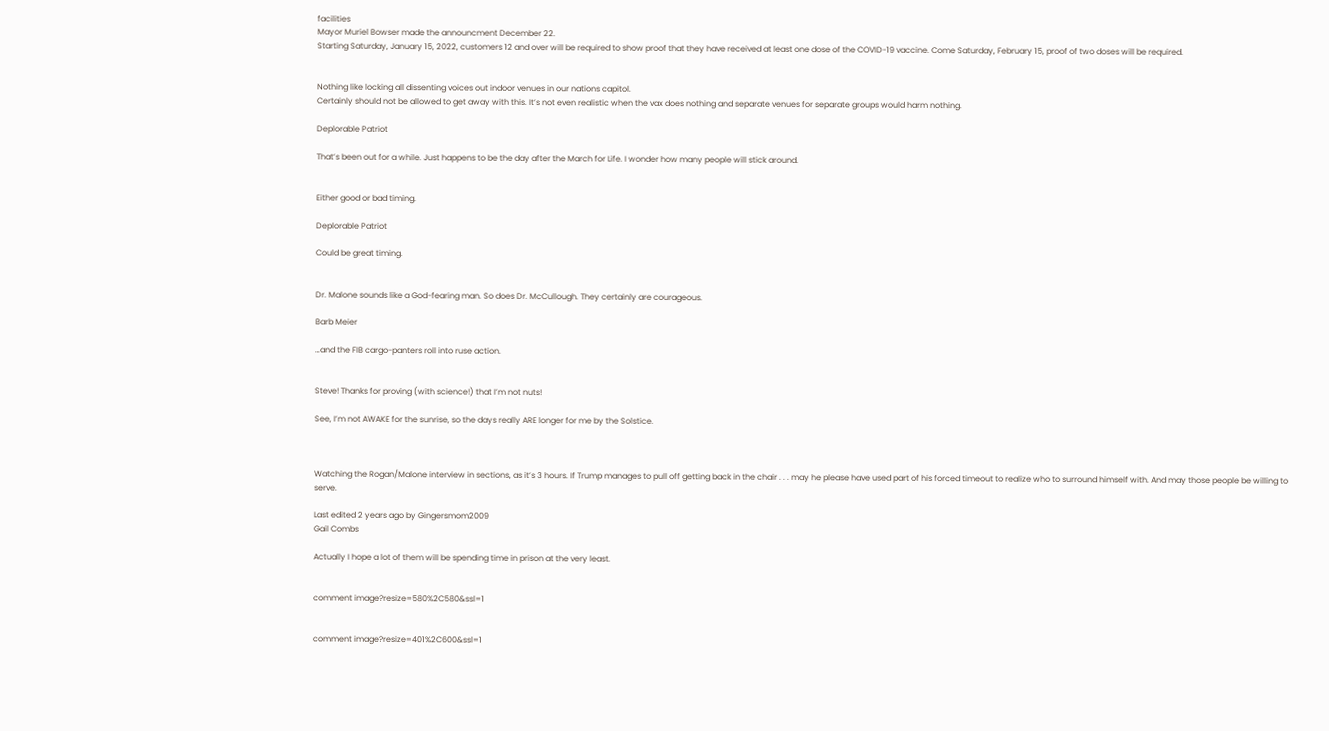facilities
Mayor Muriel Bowser made the announcment December 22.
Starting Saturday, January 15, 2022, customers 12 and over will be required to show proof that they have received at least one dose of the COVID-19 vaccine. Come Saturday, February 15, proof of two doses will be required.


Nothing like locking all dissenting voices out indoor venues in our nations capitol.
Certainly should not be allowed to get away with this. It’s not even realistic when the vax does nothing and separate venues for separate groups would harm nothing.

Deplorable Patriot

That’s been out for a while. Just happens to be the day after the March for Life. I wonder how many people will stick around.


Either good or bad timing.

Deplorable Patriot

Could be great timing.


Dr. Malone sounds like a God-fearing man. So does Dr. McCullough. They certainly are courageous.

Barb Meier

…and the FIB cargo-panters roll into ruse action.


Steve! Thanks for proving (with science!) that I’m not nuts!

See, I’m not AWAKE for the sunrise, so the days really ARE longer for me by the Solstice.



Watching the Rogan/Malone interview in sections, as it’s 3 hours. If Trump manages to pull off getting back in the chair . . . may he please have used part of his forced timeout to realize who to surround himself with. And may those people be willing to serve.

Last edited 2 years ago by Gingersmom2009
Gail Combs

Actually I hope a lot of them will be spending time in prison at the very least.


comment image?resize=580%2C580&ssl=1


comment image?resize=401%2C600&ssl=1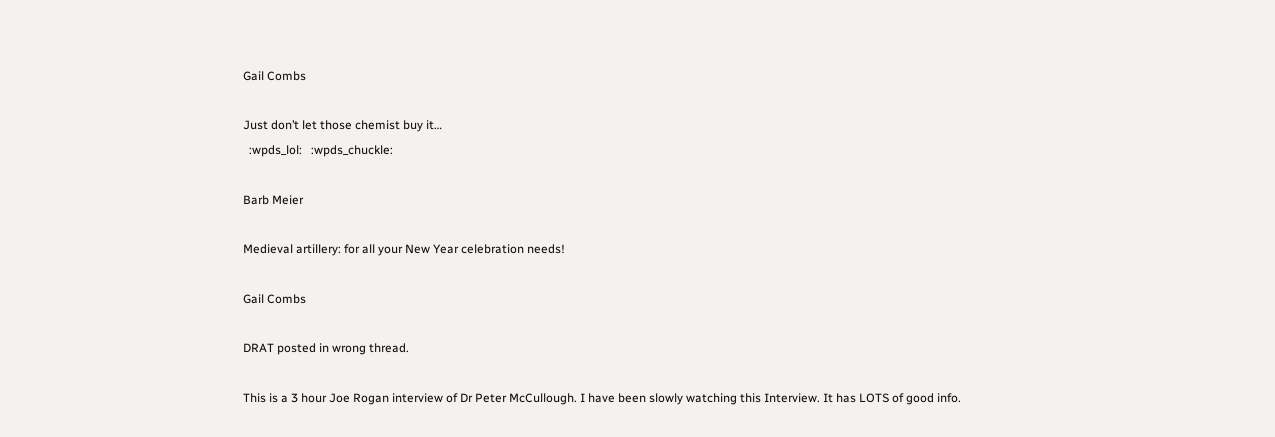Gail Combs

Just don’t let those chemist buy it…
  :wpds_lol:   :wpds_chuckle:

Barb Meier

Medieval artillery: for all your New Year celebration needs!

Gail Combs

DRAT posted in wrong thread.

This is a 3 hour Joe Rogan interview of Dr Peter McCullough. I have been slowly watching this Interview. It has LOTS of good info.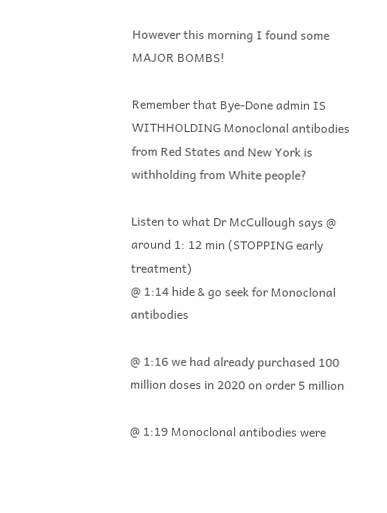However this morning I found some MAJOR BOMBS!

Remember that Bye-Done admin IS WITHHOLDING Monoclonal antibodies from Red States and New York is withholding from White people?

Listen to what Dr McCullough says @ around 1: 12 min (STOPPING early treatment)
@ 1:14 hide & go seek for Monoclonal antibodies

@ 1:16 we had already purchased 100 million doses in 2020 on order 5 million

@ 1:19 Monoclonal antibodies were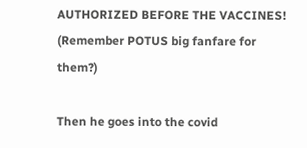AUTHORIZED BEFORE THE VACCINES!
(Remember POTUS big fanfare for them?)

Then he goes into the covid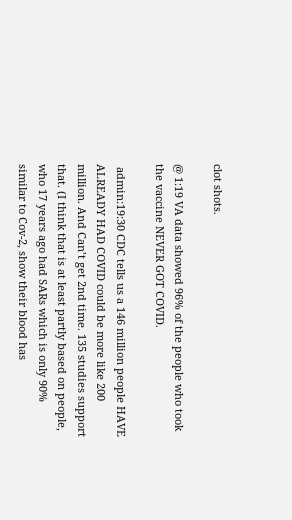clot shots.

@ 1:19 VA data showed 96% of the people who took the vaccine NEVER GOT COVID.

 admin:19:30 CDC tells us a 146 million people HAVE ALREADY HAD COVID could be more like 200 million. And Can’t get 2nd time. 135 studies support that. (I think that is at least partly based on people, who 17 years ago had SARs which is only 90% similar to Cov-2, show their blood has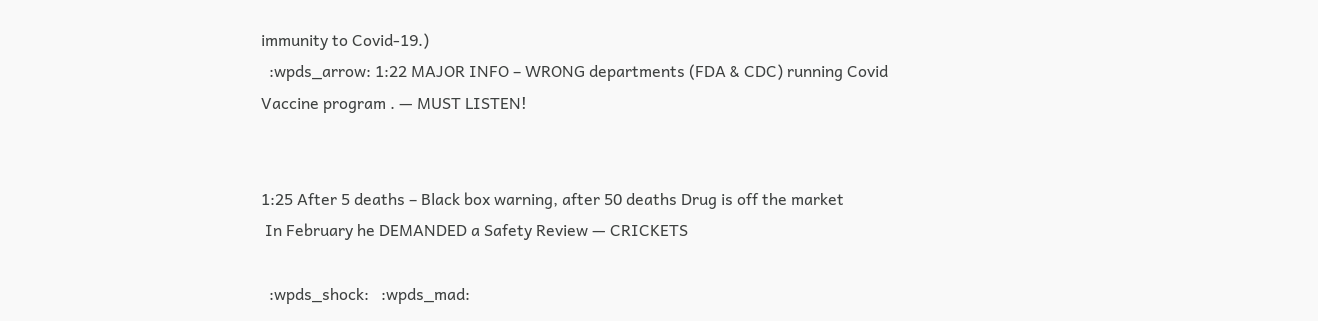immunity to Covid-19.)
  :wpds_arrow: 1:22 MAJOR INFO – WRONG departments (FDA & CDC) running Covid Vaccine program . — MUST LISTEN!


1:25 After 5 deaths – Black box warning, after 50 deaths Drug is off the market
 In February he DEMANDED a Safety Review — CRICKETS

  :wpds_shock:   :wpds_mad: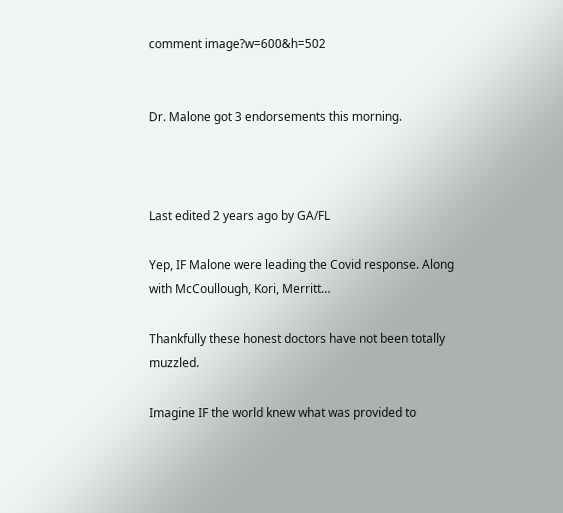comment image?w=600&h=502


Dr. Malone got 3 endorsements this morning.



Last edited 2 years ago by GA/FL

Yep, IF Malone were leading the Covid response. Along with McCoullough, Kori, Merritt…

Thankfully these honest doctors have not been totally muzzled.

Imagine IF the world knew what was provided to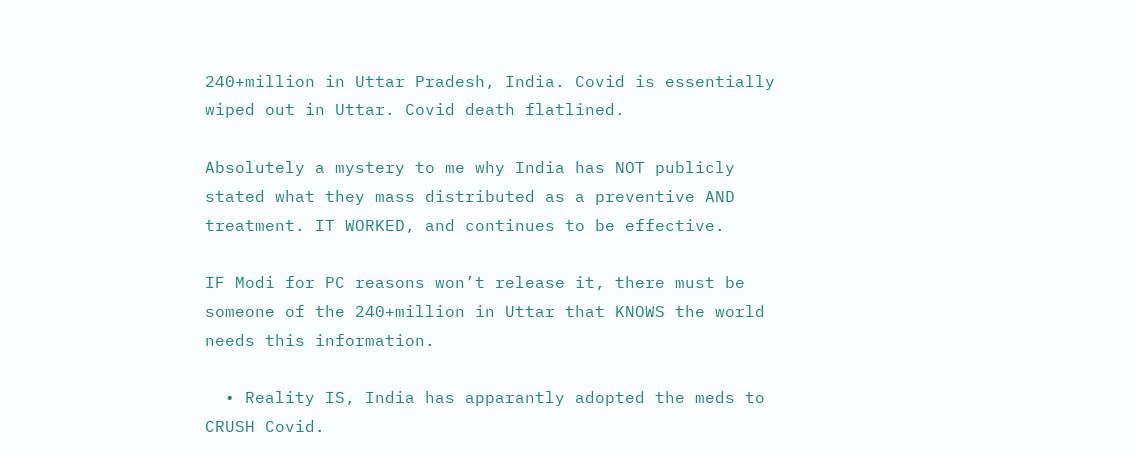240+million in Uttar Pradesh, India. Covid is essentially wiped out in Uttar. Covid death flatlined.

Absolutely a mystery to me why India has NOT publicly stated what they mass distributed as a preventive AND treatment. IT WORKED, and continues to be effective.

IF Modi for PC reasons won’t release it, there must be someone of the 240+million in Uttar that KNOWS the world needs this information.

  • Reality IS, India has apparantly adopted the meds to CRUSH Covid.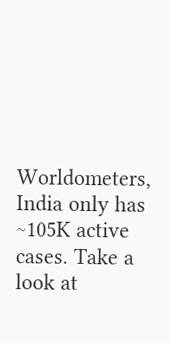Worldometers, India only has ~105K active cases. Take a look at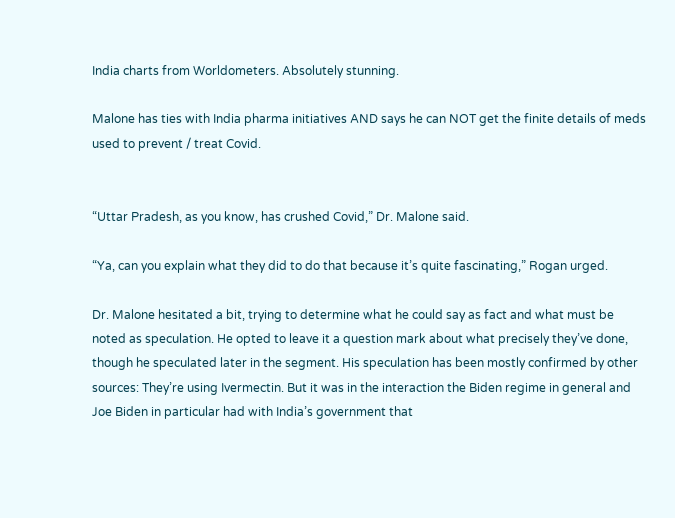India charts from Worldometers. Absolutely stunning.

Malone has ties with India pharma initiatives AND says he can NOT get the finite details of meds used to prevent / treat Covid.


“Uttar Pradesh, as you know, has crushed Covid,” Dr. Malone said.

“Ya, can you explain what they did to do that because it’s quite fascinating,” Rogan urged.

Dr. Malone hesitated a bit, trying to determine what he could say as fact and what must be noted as speculation. He opted to leave it a question mark about what precisely they’ve done, though he speculated later in the segment. His speculation has been mostly confirmed by other sources: They’re using Ivermectin. But it was in the interaction the Biden regime in general and Joe Biden in particular had with India’s government that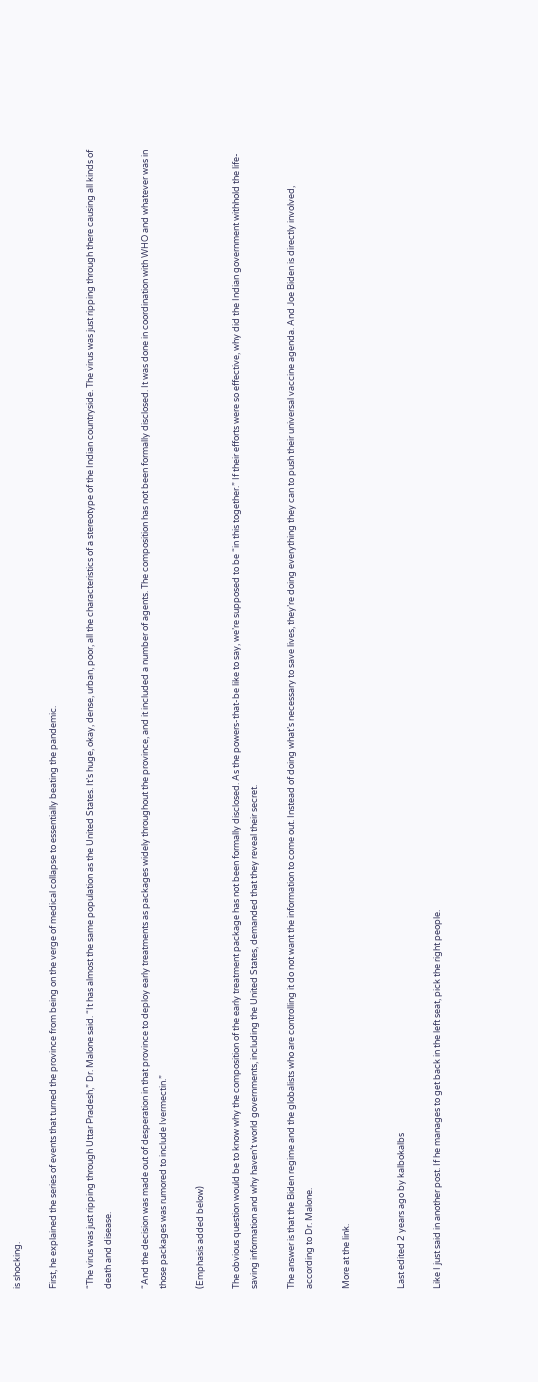is shocking.

First, he explained the series of events that turned the province from being on the verge of medical collapse to essentially beating the pandemic.

“The virus was just ripping through Uttar Pradesh,” Dr. Malone said. “It has almost the same population as the United States. It’s huge, okay, dense, urban, poor, all the characteristics of a stereotype of the Indian countryside. The virus was just ripping through there causing all kinds of death and disease.

“And the decision was made out of desperation in that province to deploy early treatments as packages widely throughout the province, and it included a number of agents. The composition has not been formally disclosed. It was done in coordination with WHO and whatever was in those packages was rumored to include Ivermectin.”

(Emphasis added below)

The obvious question would be to know why the composition of the early treatment package has not been formally disclosed. As the powers-that-be like to say, we’re supposed to be “in this together.” If their efforts were so effective, why did the Indian government withhold the life-saving information and why haven’t world governments, including the United States, demanded that they reveal their secret.

The answer is that the Biden regime and the globalists who are controlling it do not want the information to come out. Instead of doing what’s necessary to save lives, they’re doing everything they can to push their universal vaccine agenda. And Joe Biden is directly involved, according to Dr. Malone.

More at the link.


Last edited 2 years ago by kalbokalbs

Like I just said in another post. If he manages to get back in the left seat, pick the right people.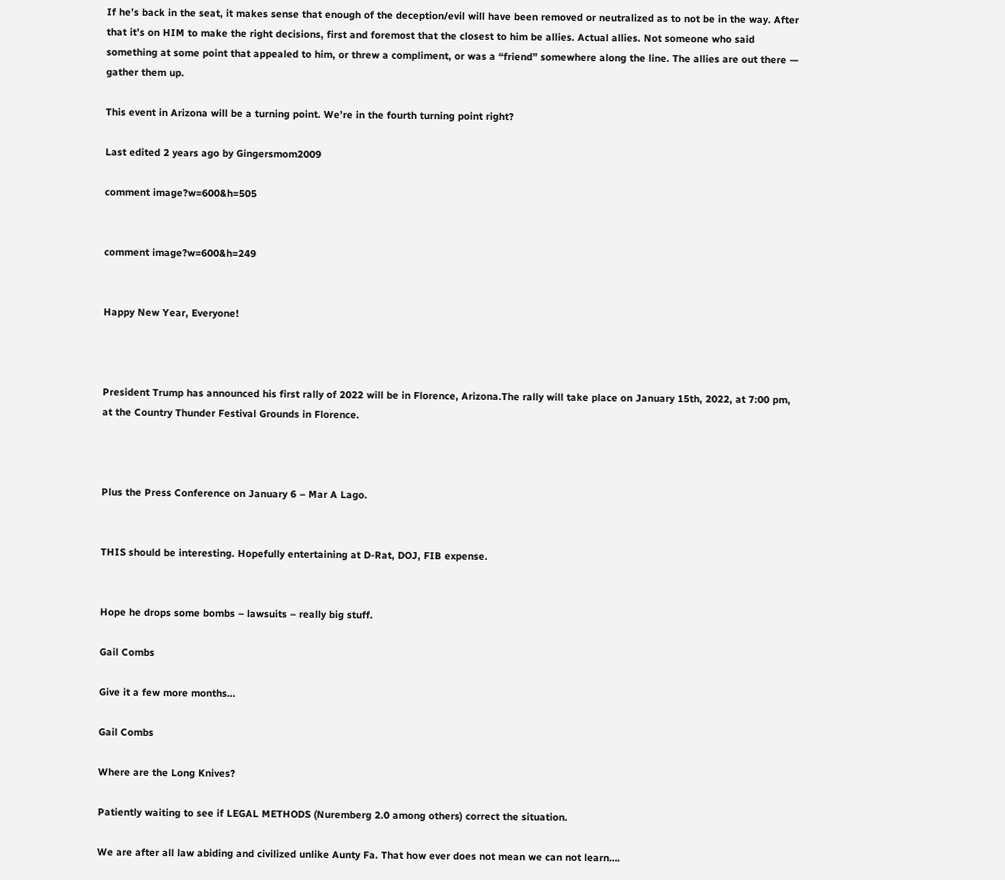If he’s back in the seat, it makes sense that enough of the deception/evil will have been removed or neutralized as to not be in the way. After that it’s on HIM to make the right decisions, first and foremost that the closest to him be allies. Actual allies. Not someone who said something at some point that appealed to him, or threw a compliment, or was a “friend” somewhere along the line. The allies are out there — gather them up.

This event in Arizona will be a turning point. We’re in the fourth turning point right?

Last edited 2 years ago by Gingersmom2009

comment image?w=600&h=505


comment image?w=600&h=249


Happy New Year, Everyone!



President Trump has announced his first rally of 2022 will be in Florence, Arizona.The rally will take place on January 15th, 2022, at 7:00 pm, at the Country Thunder Festival Grounds in Florence.



Plus the Press Conference on January 6 – Mar A Lago.


THIS should be interesting. Hopefully entertaining at D-Rat, DOJ, FIB expense.


Hope he drops some bombs – lawsuits – really big stuff.

Gail Combs

Give it a few more months…

Gail Combs

Where are the Long Knives?

Patiently waiting to see if LEGAL METHODS (Nuremberg 2.0 among others) correct the situation.

We are after all law abiding and civilized unlike Aunty Fa. That how ever does not mean we can not learn….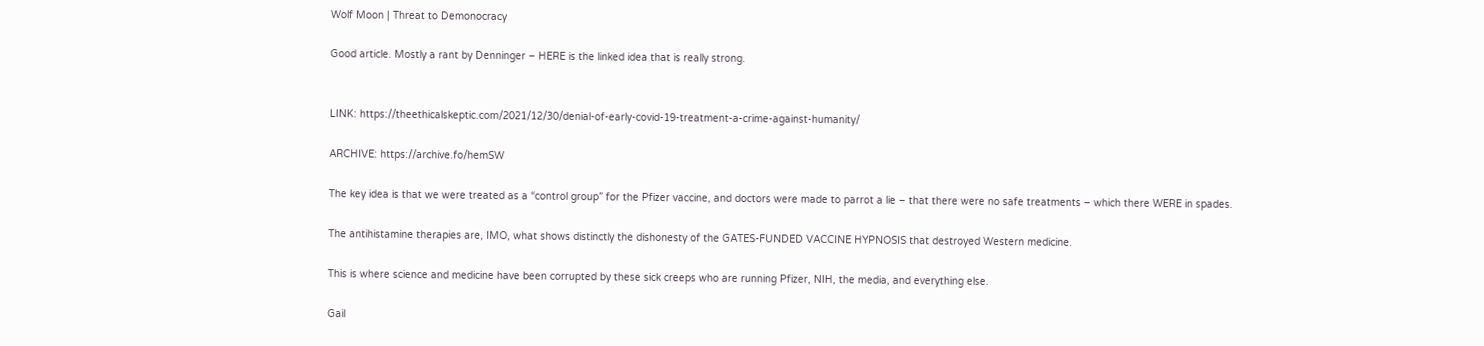Wolf Moon | Threat to Demonocracy

Good article. Mostly a rant by Denninger – HERE is the linked idea that is really strong.


LINK: https://theethicalskeptic.com/2021/12/30/denial-of-early-covid-19-treatment-a-crime-against-humanity/

ARCHIVE: https://archive.fo/hemSW

The key idea is that we were treated as a “control group” for the Pfizer vaccine, and doctors were made to parrot a lie – that there were no safe treatments – which there WERE in spades.

The antihistamine therapies are, IMO, what shows distinctly the dishonesty of the GATES-FUNDED VACCINE HYPNOSIS that destroyed Western medicine.

This is where science and medicine have been corrupted by these sick creeps who are running Pfizer, NIH, the media, and everything else.

Gail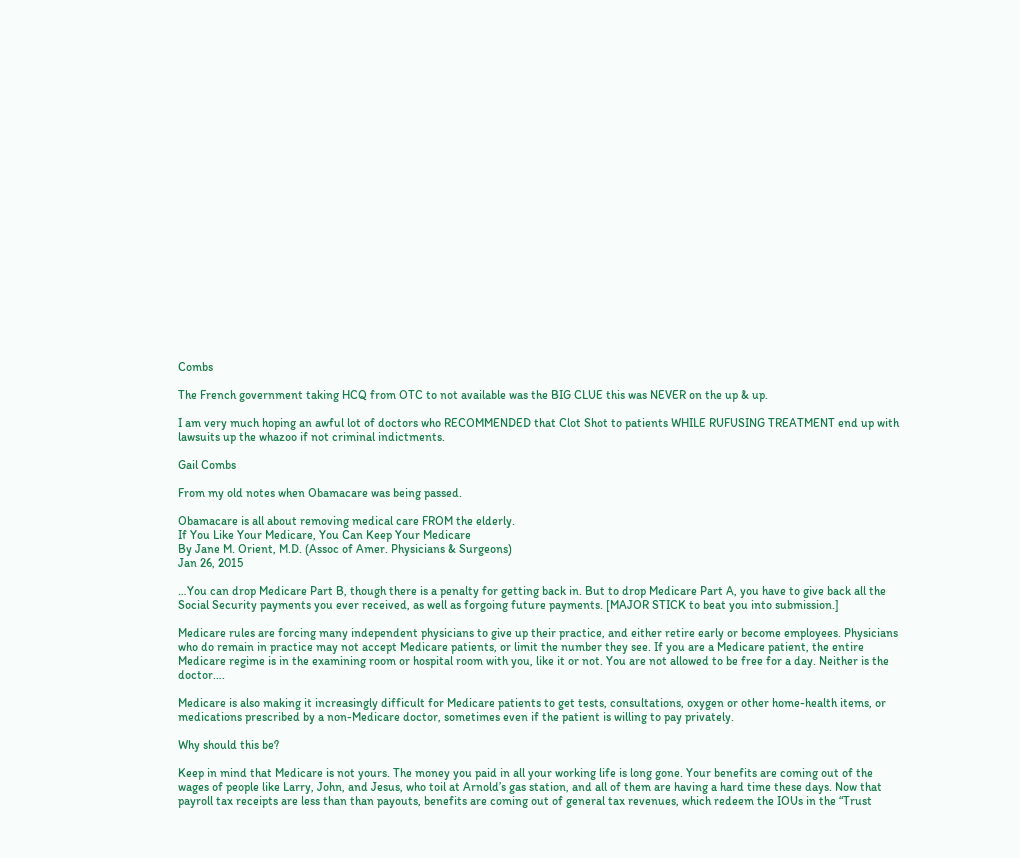Combs

The French government taking HCQ from OTC to not available was the BIG CLUE this was NEVER on the up & up.

I am very much hoping an awful lot of doctors who RECOMMENDED that Clot Shot to patients WHILE RUFUSING TREATMENT end up with lawsuits up the whazoo if not criminal indictments.

Gail Combs

From my old notes when Obamacare was being passed.

Obamacare is all about removing medical care FROM the elderly.
If You Like Your Medicare, You Can Keep Your Medicare
By Jane M. Orient, M.D. (Assoc of Amer. Physicians & Surgeons)
Jan 26, 2015

…You can drop Medicare Part B, though there is a penalty for getting back in. But to drop Medicare Part A, you have to give back all the Social Security payments you ever received, as well as forgoing future payments. [MAJOR STICK to beat you into submission.]

Medicare rules are forcing many independent physicians to give up their practice, and either retire early or become employees. Physicians who do remain in practice may not accept Medicare patients, or limit the number they see. If you are a Medicare patient, the entire Medicare regime is in the examining room or hospital room with you, like it or not. You are not allowed to be free for a day. Neither is the doctor….

Medicare is also making it increasingly difficult for Medicare patients to get tests, consultations, oxygen or other home-health items, or medications prescribed by a non-Medicare doctor, sometimes even if the patient is willing to pay privately.

Why should this be?

Keep in mind that Medicare is not yours. The money you paid in all your working life is long gone. Your benefits are coming out of the wages of people like Larry, John, and Jesus, who toil at Arnold’s gas station, and all of them are having a hard time these days. Now that payroll tax receipts are less than than payouts, benefits are coming out of general tax revenues, which redeem the IOUs in the “Trust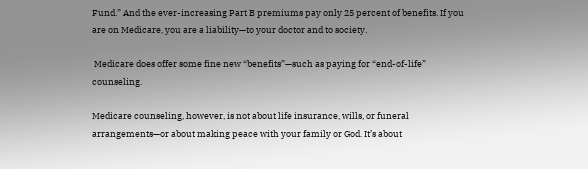Fund.” And the ever-increasing Part B premiums pay only 25 percent of benefits. If you are on Medicare, you are a liability—to your doctor and to society.

 Medicare does offer some fine new “benefits”—such as paying for “end-of-life” counseling.

Medicare counseling, however, is not about life insurance, wills, or funeral arrangements—or about making peace with your family or God. It’s about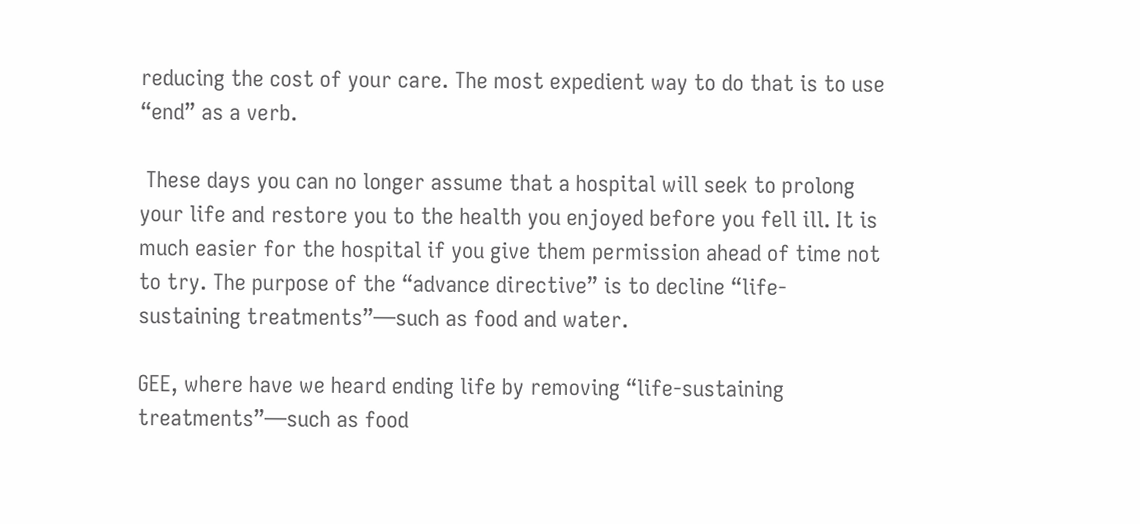reducing the cost of your care. The most expedient way to do that is to use “end” as a verb.

 These days you can no longer assume that a hospital will seek to prolong your life and restore you to the health you enjoyed before you fell ill. It is much easier for the hospital if you give them permission ahead of time not to try. The purpose of the “advance directive” is to decline “life-sustaining treatments”—such as food and water.

GEE, where have we heard ending life by removing “life-sustaining treatments”—such as food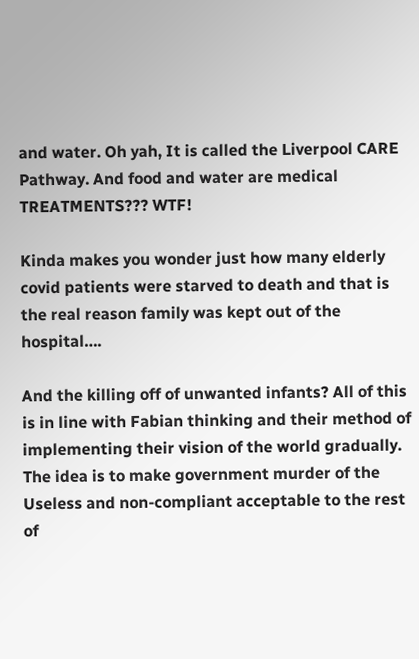and water. Oh yah, It is called the Liverpool CARE Pathway. And food and water are medical TREATMENTS??? WTF!

Kinda makes you wonder just how many elderly covid patients were starved to death and that is the real reason family was kept out of the hospital….

And the killing off of unwanted infants? All of this is in line with Fabian thinking and their method of implementing their vision of the world gradually. The idea is to make government murder of the Useless and non-compliant acceptable to the rest of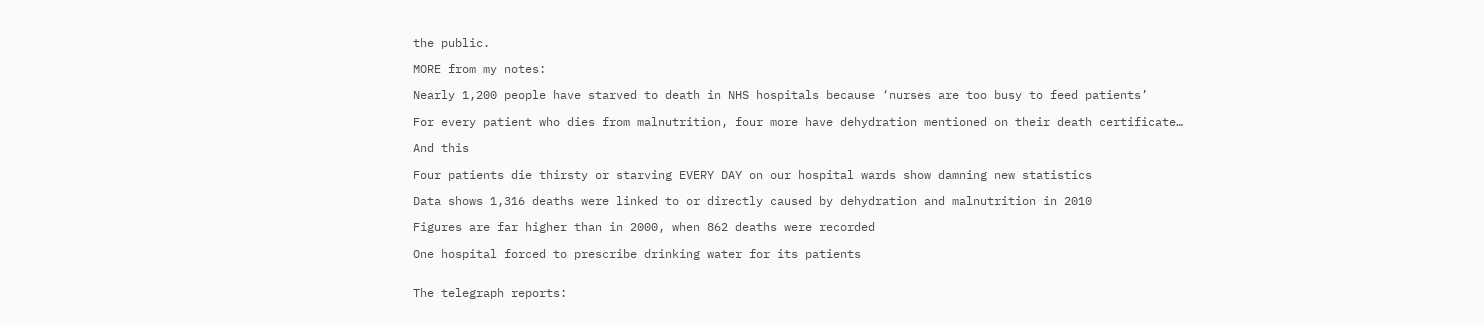the public.

MORE from my notes:

Nearly 1,200 people have starved to death in NHS hospitals because ‘nurses are too busy to feed patients’

For every patient who dies from malnutrition, four more have dehydration mentioned on their death certificate…

And this

Four patients die thirsty or starving EVERY DAY on our hospital wards show damning new statistics

Data shows 1,316 deaths were linked to or directly caused by dehydration and malnutrition in 2010

Figures are far higher than in 2000, when 862 deaths were recorded

One hospital forced to prescribe drinking water for its patients


The telegraph reports: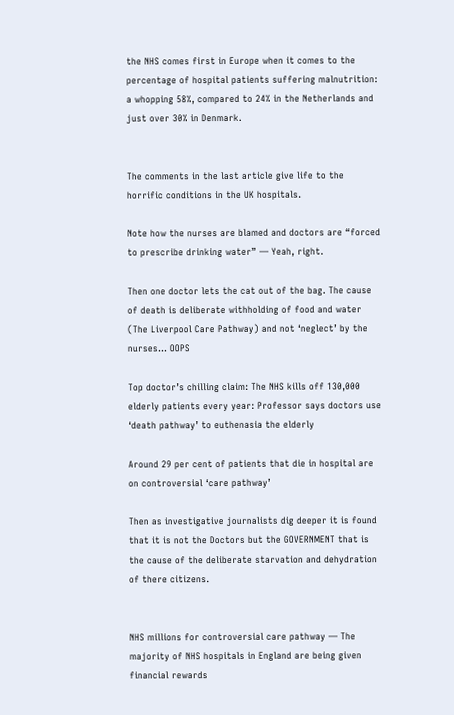the NHS comes first in Europe when it comes to the percentage of hospital patients suffering malnutrition: a whopping 58%, compared to 24% in the Netherlands and just over 30% in Denmark.


The comments in the last article give life to the horrific conditions in the UK hospitals.

Note how the nurses are blamed and doctors are “forced to prescribe drinking water” — Yeah, right.

Then one doctor lets the cat out of the bag. The cause of death is deliberate withholding of food and water (The Liverpool Care Pathway) and not ‘neglect’ by the nurses… OOPS

Top doctor’s chilling claim: The NHS kills off 130,000 elderly patients every year: Professor says doctors use ‘death pathway’ to euthenasia the elderly

Around 29 per cent of patients that die in hospital are on controversial ‘care pathway’

Then as investigative journalists dig deeper it is found that it is not the Doctors but the GOVERNMENT that is the cause of the deliberate starvation and dehydration of there citizens.


NHS millions for controversial care pathway — The majority of NHS hospitals in England are being given financial rewards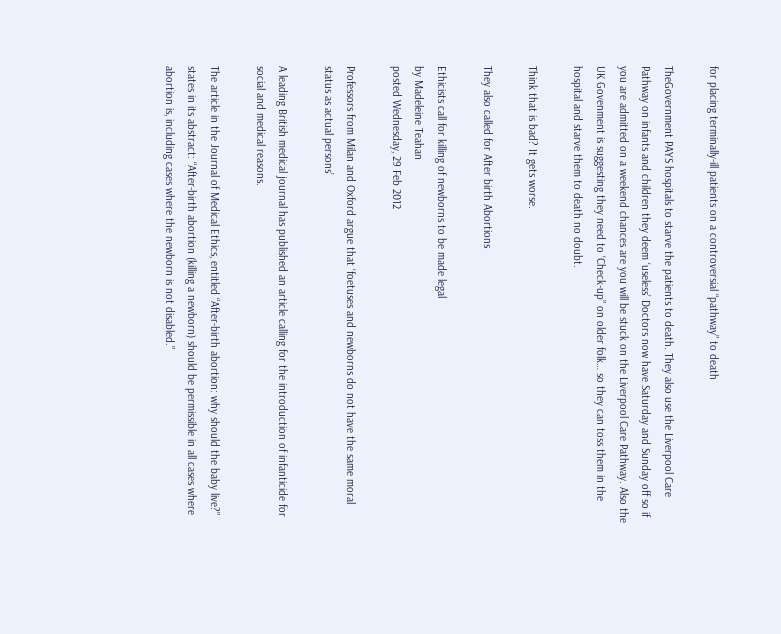for placing terminally-ill patients on a controversial “pathway” to death

TheGovernment PAYS hospitals to starve the patients to death. They also use the Liverpool Care Pathway on infants and children they deem ‘useless’ Doctors now have Saturday and Sunday off so if you are admitted on a weekend chances are you will be stuck on the Liverpool Care Pathway. Also the UK Govenment is suggesting they need to ‘Check-up” on older folk… so they can toss them in the hospital and starve them to death no doubt.

Think that is bad? It gets worse.

They also called for After birth Abortions

Ethicists call for killing of newborns to be made legal
by Madeleine Teahan
posted Wednesday, 29 Feb 2012

Professors from Milan and Oxford argue that ‘foetuses and newborns do not have the same moral status as actual persons’

A leading British medical journal has published an article calling for the introduction of infanticide for social and medical reasons.

The article in the Journal of Medical Ethics, entitled “After-birth abortion: why should the baby live?” states in its abstract: “After-birth abortion (killing a newborn) should be permissible in all cases where abortion is, including cases where the newborn is not disabled.”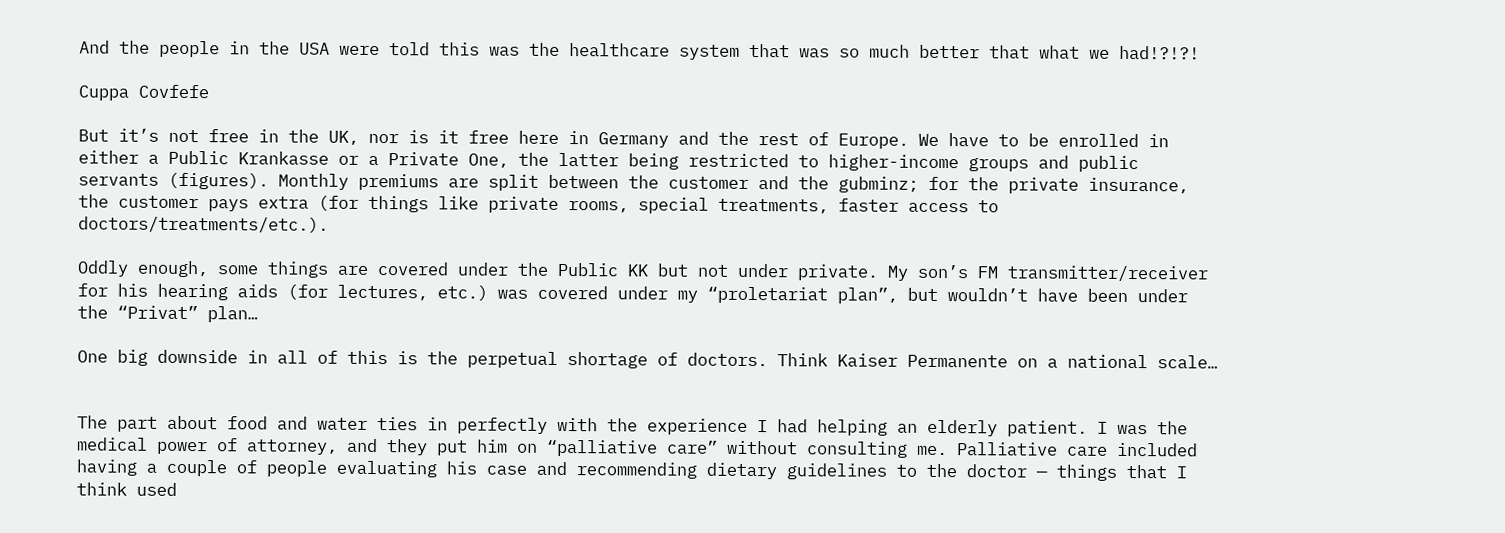And the people in the USA were told this was the healthcare system that was so much better that what we had!?!?!

Cuppa Covfefe

But it’s not free in the UK, nor is it free here in Germany and the rest of Europe. We have to be enrolled in either a Public Krankasse or a Private One, the latter being restricted to higher-income groups and public servants (figures). Monthly premiums are split between the customer and the gubminz; for the private insurance, the customer pays extra (for things like private rooms, special treatments, faster access to doctors/treatments/etc.).

Oddly enough, some things are covered under the Public KK but not under private. My son’s FM transmitter/receiver for his hearing aids (for lectures, etc.) was covered under my “proletariat plan”, but wouldn’t have been under the “Privat” plan…

One big downside in all of this is the perpetual shortage of doctors. Think Kaiser Permanente on a national scale…


The part about food and water ties in perfectly with the experience I had helping an elderly patient. I was the medical power of attorney, and they put him on “palliative care” without consulting me. Palliative care included having a couple of people evaluating his case and recommending dietary guidelines to the doctor — things that I think used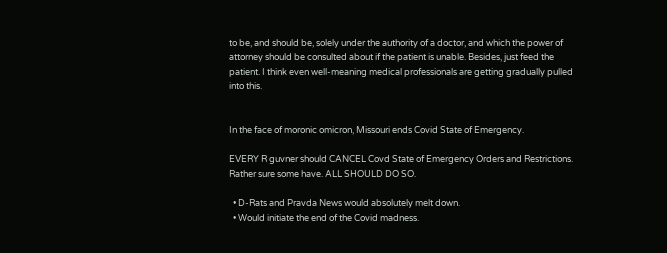to be, and should be, solely under the authority of a doctor, and which the power of attorney should be consulted about if the patient is unable. Besides, just feed the patient. I think even well-meaning medical professionals are getting gradually pulled into this.


In the face of moronic omicron, Missouri ends Covid State of Emergency.

EVERY R guvner should CANCEL Covd State of Emergency Orders and Restrictions. Rather sure some have. ALL SHOULD DO SO.

  • D-Rats and Pravda News would absolutely melt down.
  • Would initiate the end of the Covid madness.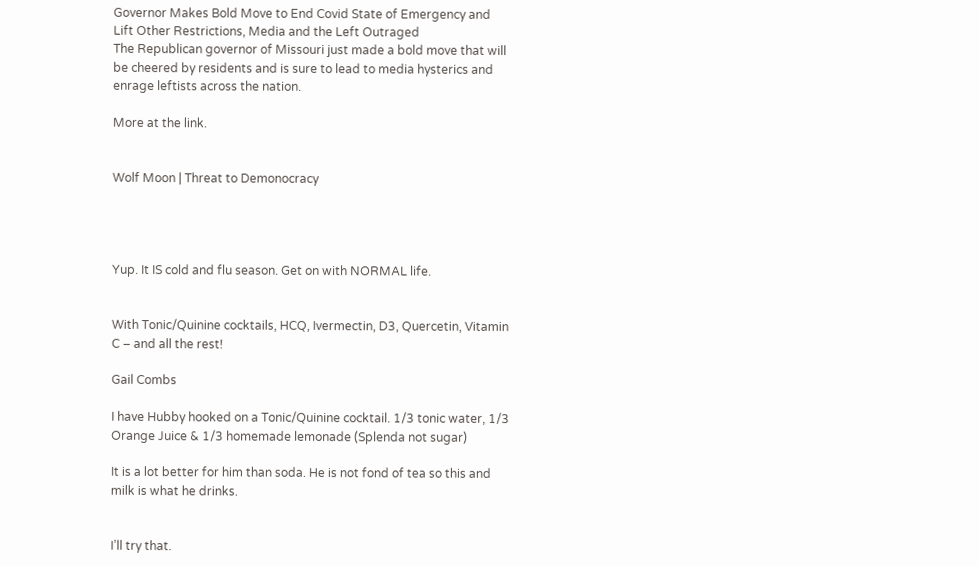Governor Makes Bold Move to End Covid State of Emergency and Lift Other Restrictions, Media and the Left Outraged
The Republican governor of Missouri just made a bold move that will be cheered by residents and is sure to lead to media hysterics and enrage leftists across the nation.

More at the link.


Wolf Moon | Threat to Demonocracy




Yup. It IS cold and flu season. Get on with NORMAL life.


With Tonic/Quinine cocktails, HCQ, Ivermectin, D3, Quercetin, Vitamin C – and all the rest!

Gail Combs

I have Hubby hooked on a Tonic/Quinine cocktail. 1/3 tonic water, 1/3 Orange Juice & 1/3 homemade lemonade (Splenda not sugar)

It is a lot better for him than soda. He is not fond of tea so this and milk is what he drinks.


I’ll try that.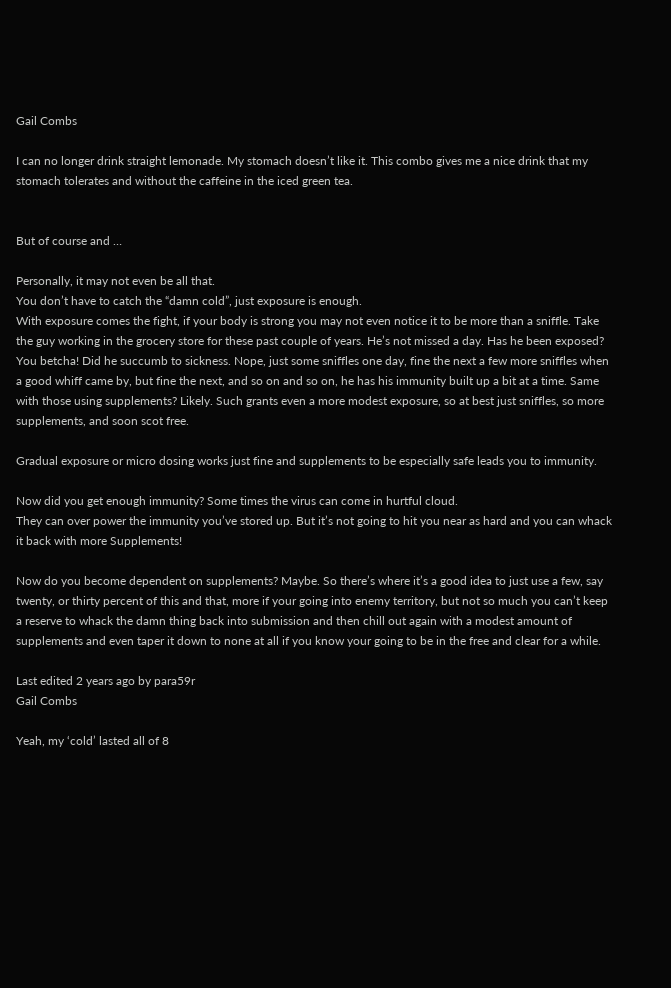Gail Combs

I can no longer drink straight lemonade. My stomach doesn’t like it. This combo gives me a nice drink that my stomach tolerates and without the caffeine in the iced green tea.


But of course and …

Personally, it may not even be all that.
You don’t have to catch the “damn cold”, just exposure is enough.
With exposure comes the fight, if your body is strong you may not even notice it to be more than a sniffle. Take the guy working in the grocery store for these past couple of years. He’s not missed a day. Has he been exposed? You betcha! Did he succumb to sickness. Nope, just some sniffles one day, fine the next a few more sniffles when a good whiff came by, but fine the next, and so on and so on, he has his immunity built up a bit at a time. Same with those using supplements? Likely. Such grants even a more modest exposure, so at best just sniffles, so more supplements, and soon scot free.

Gradual exposure or micro dosing works just fine and supplements to be especially safe leads you to immunity.

Now did you get enough immunity? Some times the virus can come in hurtful cloud.
They can over power the immunity you’ve stored up. But it’s not going to hit you near as hard and you can whack it back with more Supplements!

Now do you become dependent on supplements? Maybe. So there’s where it’s a good idea to just use a few, say twenty, or thirty percent of this and that, more if your going into enemy territory, but not so much you can’t keep a reserve to whack the damn thing back into submission and then chill out again with a modest amount of supplements and even taper it down to none at all if you know your going to be in the free and clear for a while.

Last edited 2 years ago by para59r
Gail Combs

Yeah, my ‘cold’ lasted all of 8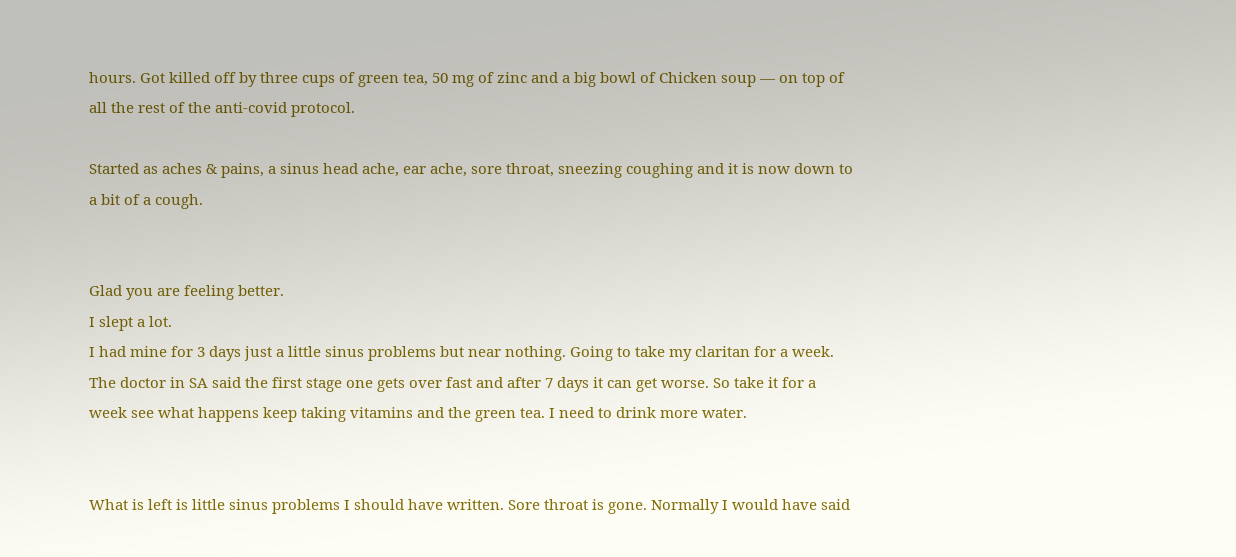hours. Got killed off by three cups of green tea, 50 mg of zinc and a big bowl of Chicken soup — on top of all the rest of the anti-covid protocol.

Started as aches & pains, a sinus head ache, ear ache, sore throat, sneezing coughing and it is now down to a bit of a cough.


Glad you are feeling better.
I slept a lot.
I had mine for 3 days just a little sinus problems but near nothing. Going to take my claritan for a week. The doctor in SA said the first stage one gets over fast and after 7 days it can get worse. So take it for a week see what happens keep taking vitamins and the green tea. I need to drink more water.


What is left is little sinus problems I should have written. Sore throat is gone. Normally I would have said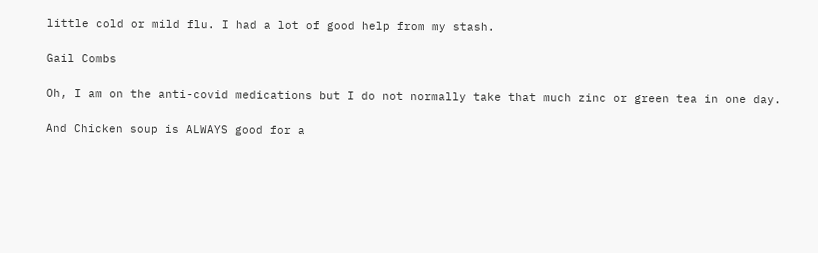little cold or mild flu. I had a lot of good help from my stash.

Gail Combs

Oh, I am on the anti-covid medications but I do not normally take that much zinc or green tea in one day.

And Chicken soup is ALWAYS good for a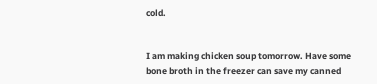cold.


I am making chicken soup tomorrow. Have some bone broth in the freezer can save my canned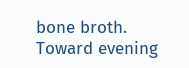bone broth.
Toward evening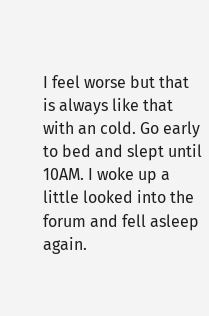I feel worse but that is always like that with an cold. Go early to bed and slept until 10AM. I woke up a little looked into the forum and fell asleep again.